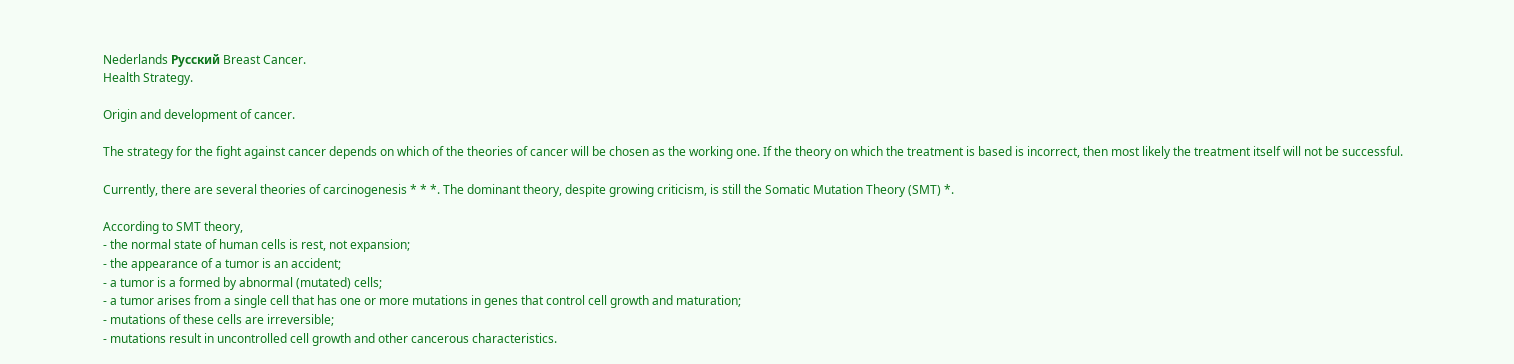Nederlands Русский Breast Cancer.
Health Strategy.

Origin and development of cancer.

The strategy for the fight against cancer depends on which of the theories of cancer will be chosen as the working one. If the theory on which the treatment is based is incorrect, then most likely the treatment itself will not be successful.

Currently, there are several theories of carcinogenesis * * *. The dominant theory, despite growing criticism, is still the Somatic Mutation Theory (SMT) *.

According to SMT theory,
- the normal state of human cells is rest, not expansion;
- the appearance of a tumor is an accident;
- a tumor is a formed by abnormal (mutated) cells;
- a tumor arises from a single cell that has one or more mutations in genes that control cell growth and maturation;
- mutations of these cells are irreversible;
- mutations result in uncontrolled cell growth and other cancerous characteristics.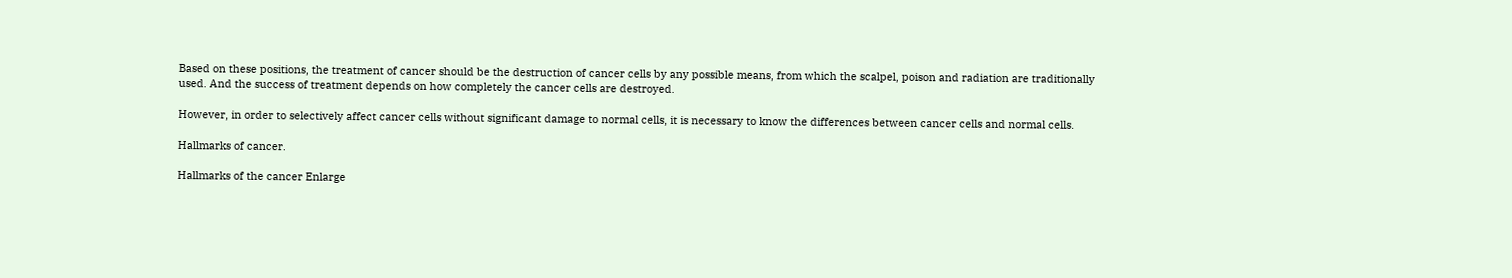Based on these positions, the treatment of cancer should be the destruction of cancer cells by any possible means, from which the scalpel, poison and radiation are traditionally used. And the success of treatment depends on how completely the cancer cells are destroyed.

However, in order to selectively affect cancer cells without significant damage to normal cells, it is necessary to know the differences between cancer cells and normal cells.

Hallmarks of cancer.

Hallmarks of the cancer Enlarge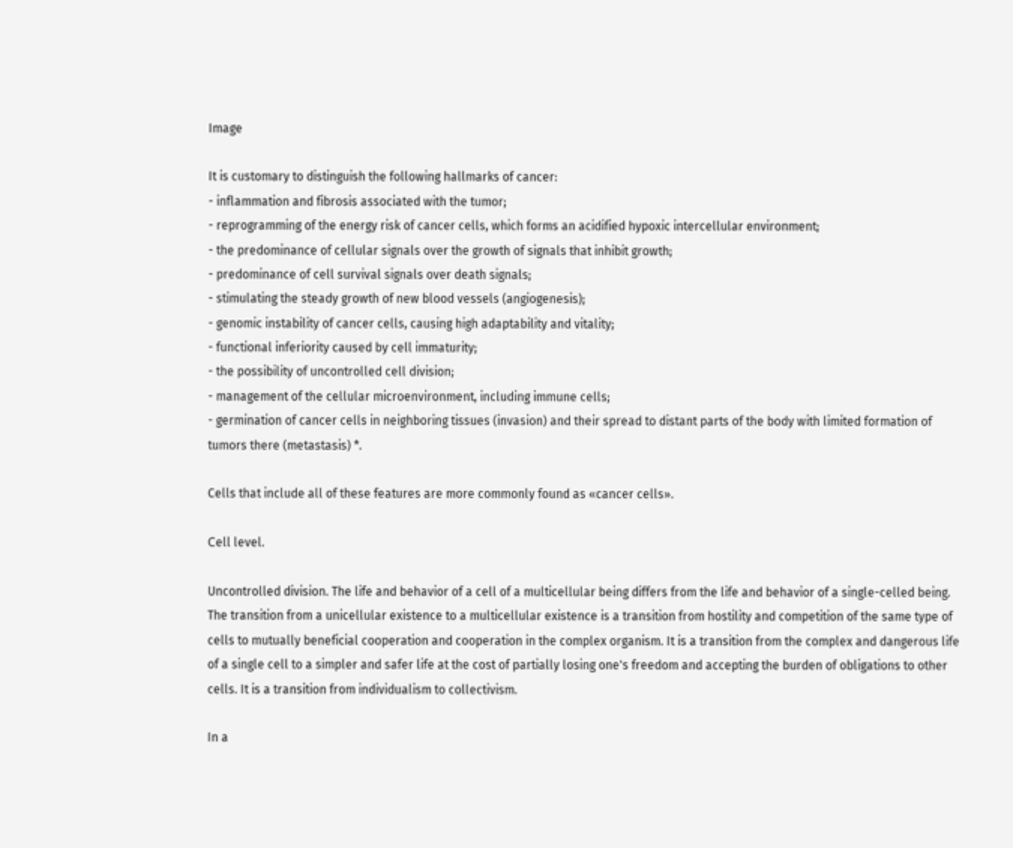Image

It is customary to distinguish the following hallmarks of cancer:
- inflammation and fibrosis associated with the tumor;
- reprogramming of the energy risk of cancer cells, which forms an acidified hypoxic intercellular environment;
- the predominance of cellular signals over the growth of signals that inhibit growth;
- predominance of cell survival signals over death signals;
- stimulating the steady growth of new blood vessels (angiogenesis);
- genomic instability of cancer cells, causing high adaptability and vitality;
- functional inferiority caused by cell immaturity;
- the possibility of uncontrolled cell division;
- management of the cellular microenvironment, including immune cells;
- germination of cancer cells in neighboring tissues (invasion) and their spread to distant parts of the body with limited formation of tumors there (metastasis) *.

Cells that include all of these features are more commonly found as «cancer cells».

Сell level.

Uncontrolled division. The life and behavior of a cell of a multicellular being differs from the life and behavior of a single-celled being. The transition from a unicellular existence to a multicellular existence is a transition from hostility and competition of the same type of cells to mutually beneficial cooperation and cooperation in the complex organism. It is a transition from the complex and dangerous life of a single cell to a simpler and safer life at the cost of partially losing one's freedom and accepting the burden of obligations to other cells. It is a transition from individualism to collectivism.

In a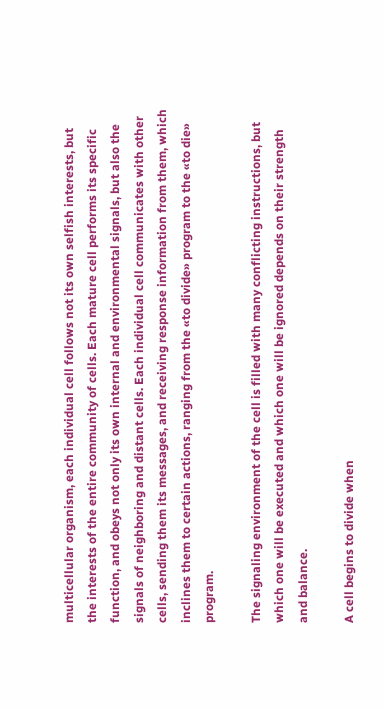multicellular organism, each individual cell follows not its own selfish interests, but the interests of the entire community of cells. Each mature cell performs its specific function, and obeys not only its own internal and environmental signals, but also the signals of neighboring and distant cells. Each individual cell communicates with other cells, sending them its messages, and receiving response information from them, which inclines them to certain actions, ranging from the «to divide» program to the «to die» program.

The signaling environment of the cell is filled with many conflicting instructions, but which one will be executed and which one will be ignored depends on their strength and balance.

A cell begins to divide when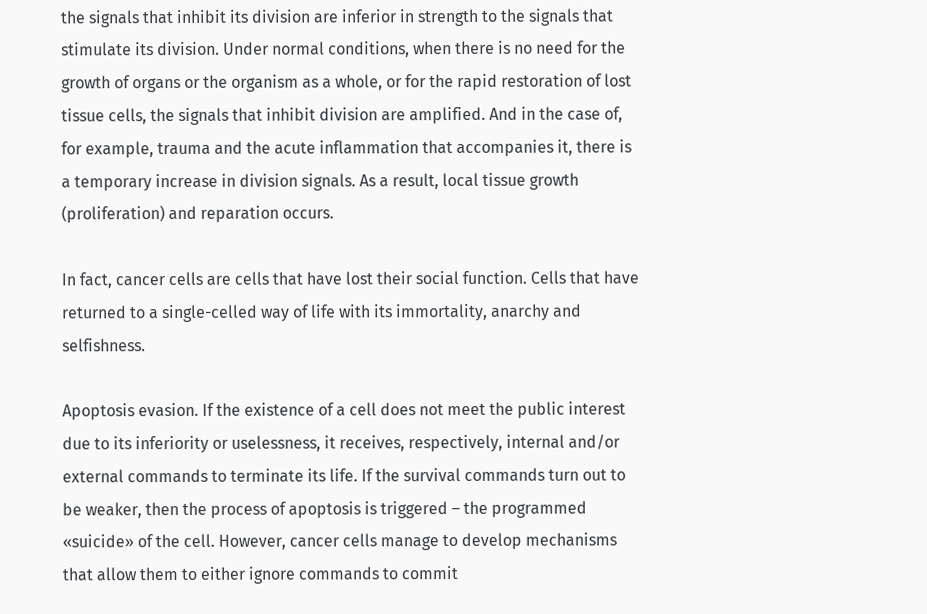the signals that inhibit its division are inferior in strength to the signals that stimulate its division. Under normal conditions, when there is no need for the growth of organs or the organism as a whole, or for the rapid restoration of lost tissue cells, the signals that inhibit division are amplified. And in the case of, for example, trauma and the acute inflammation that accompanies it, there is a temporary increase in division signals. As a result, local tissue growth (proliferation) and reparation occurs.

In fact, cancer cells are cells that have lost their social function. Cells that have returned to a single-celled way of life with its immortality, anarchy and selfishness.

Apoptosis evasion. If the existence of a cell does not meet the public interest due to its inferiority or uselessness, it receives, respectively, internal and/or external commands to terminate its life. If the survival commands turn out to be weaker, then the process of apoptosis is triggered – the programmed «suicide» of the cell. However, cancer cells manage to develop mechanisms that allow them to either ignore commands to commit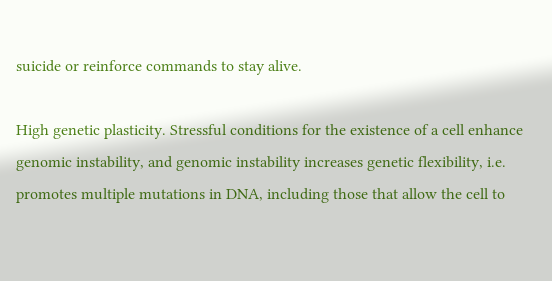suicide or reinforce commands to stay alive.

High genetic plasticity. Stressful conditions for the existence of a cell enhance genomic instability, and genomic instability increases genetic flexibility, i.e. promotes multiple mutations in DNA, including those that allow the cell to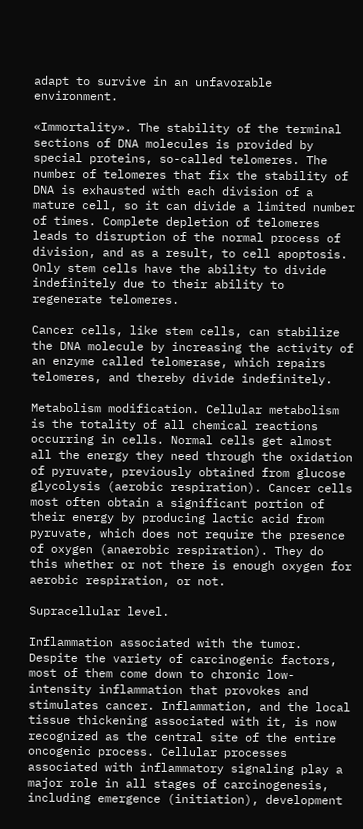adapt to survive in an unfavorable environment.

«Immortality». The stability of the terminal sections of DNA molecules is provided by special proteins, so-called telomeres. The number of telomeres that fix the stability of DNA is exhausted with each division of a mature cell, so it can divide a limited number of times. Complete depletion of telomeres leads to disruption of the normal process of division, and as a result, to cell apoptosis. Only stem cells have the ability to divide indefinitely due to their ability to regenerate telomeres.

Cancer cells, like stem cells, can stabilize the DNA molecule by increasing the activity of an enzyme called telomerase, which repairs telomeres, and thereby divide indefinitely.

Metabolism modification. Cellular metabolism is the totality of all chemical reactions occurring in cells. Normal cells get almost all the energy they need through the oxidation of pyruvate, previously obtained from glucose glycolysis (aerobic respiration). Cancer cells most often obtain a significant portion of their energy by producing lactic acid from pyruvate, which does not require the presence of oxygen (anaerobic respiration). They do this whether or not there is enough oxygen for aerobic respiration, or not.

Supracellular level.

Inflammation associated with the tumor. Despite the variety of carcinogenic factors, most of them come down to chronic low-intensity inflammation that provokes and stimulates cancer. Inflammation, and the local tissue thickening associated with it, is now recognized as the central site of the entire oncogenic process. Cellular processes associated with inflammatory signaling play a major role in all stages of carcinogenesis, including emergence (initiation), development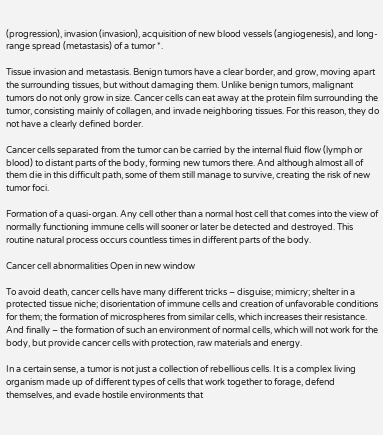(progression), invasion (invasion), acquisition of new blood vessels (angiogenesis), and long-range spread (metastasis) of a tumor *.

Tissue invasion and metastasis. Benign tumors have a clear border, and grow, moving apart the surrounding tissues, but without damaging them. Unlike benign tumors, malignant tumors do not only grow in size. Cancer cells can eat away at the protein film surrounding the tumor, consisting mainly of collagen, and invade neighboring tissues. For this reason, they do not have a clearly defined border.

Cancer cells separated from the tumor can be carried by the internal fluid flow (lymph or blood) to distant parts of the body, forming new tumors there. And although almost all of them die in this difficult path, some of them still manage to survive, creating the risk of new tumor foci.

Formation of a quasi-organ. Any cell other than a normal host cell that comes into the view of normally functioning immune cells will sooner or later be detected and destroyed. This routine natural process occurs countless times in different parts of the body.

Cancer cell abnormalities Open in new window

To avoid death, cancer cells have many different tricks – disguise; mimicry; shelter in a protected tissue niche; disorientation of immune cells and creation of unfavorable conditions for them; the formation of microspheres from similar cells, which increases their resistance. And finally – the formation of such an environment of normal cells, which will not work for the body, but provide cancer cells with protection, raw materials and energy.

In a certain sense, a tumor is not just a collection of rebellious cells. It is a complex living organism made up of different types of cells that work together to forage, defend themselves, and evade hostile environments that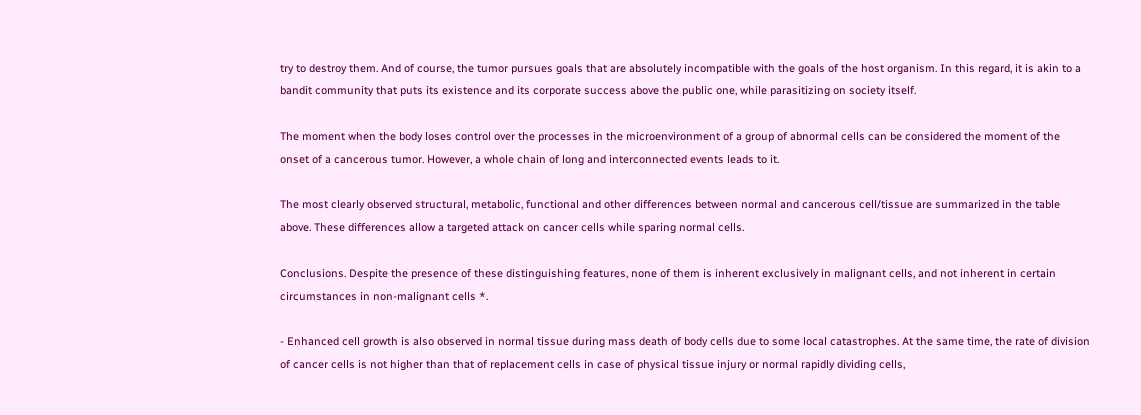try to destroy them. And of course, the tumor pursues goals that are absolutely incompatible with the goals of the host organism. In this regard, it is akin to a bandit community that puts its existence and its corporate success above the public one, while parasitizing on society itself.

The moment when the body loses control over the processes in the microenvironment of a group of abnormal cells can be considered the moment of the onset of a cancerous tumor. However, a whole chain of long and interconnected events leads to it.

The most clearly observed structural, metabolic, functional and other differences between normal and cancerous cell/tissue are summarized in the table above. These differences allow a targeted attack on cancer cells while sparing normal cells.

Conclusions. Despite the presence of these distinguishing features, none of them is inherent exclusively in malignant cells, and not inherent in certain circumstances in non-malignant cells *.

- Enhanced cell growth is also observed in normal tissue during mass death of body cells due to some local catastrophes. At the same time, the rate of division of cancer cells is not higher than that of replacement cells in case of physical tissue injury or normal rapidly dividing cells,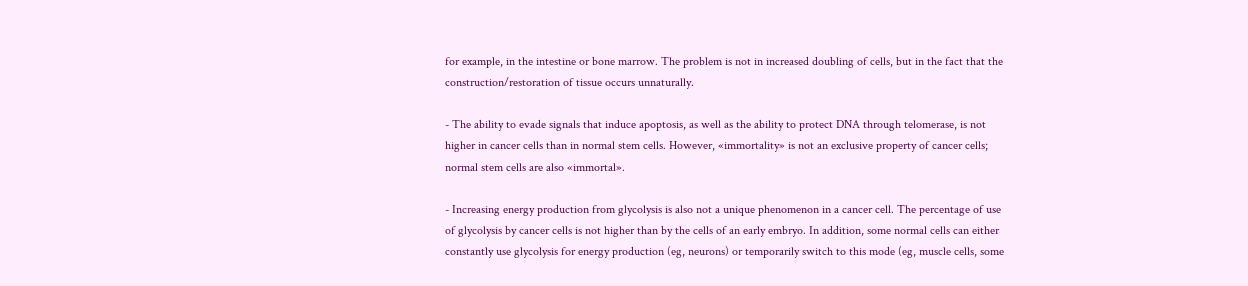for example, in the intestine or bone marrow. The problem is not in increased doubling of cells, but in the fact that the construction/restoration of tissue occurs unnaturally.

- The ability to evade signals that induce apoptosis, as well as the ability to protect DNA through telomerase, is not higher in cancer cells than in normal stem cells. However, «immortality» is not an exclusive property of cancer cells; normal stem cells are also «immortal».

- Increasing energy production from glycolysis is also not a unique phenomenon in a cancer cell. The percentage of use of glycolysis by cancer cells is not higher than by the cells of an early embryo. In addition, some normal cells can either constantly use glycolysis for energy production (eg, neurons) or temporarily switch to this mode (eg, muscle cells, some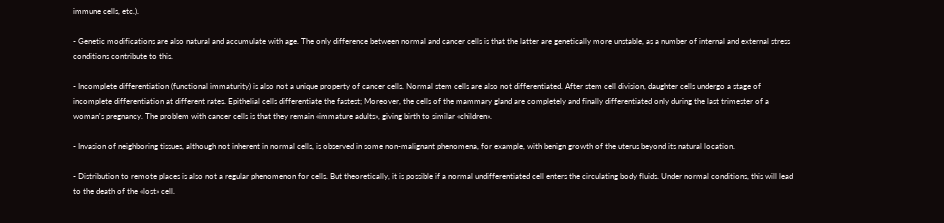immune cells, etc.).

- Genetic modifications are also natural and accumulate with age. The only difference between normal and cancer cells is that the latter are genetically more unstable, as a number of internal and external stress conditions contribute to this.

- Incomplete differentiation (functional immaturity) is also not a unique property of cancer cells. Normal stem cells are also not differentiated. After stem cell division, daughter cells undergo a stage of incomplete differentiation at different rates. Epithelial cells differentiate the fastest; Moreover, the cells of the mammary gland are completely and finally differentiated only during the last trimester of a woman's pregnancy. The problem with cancer cells is that they remain «immature adults», giving birth to similar «children».

- Invasion of neighboring tissues, although not inherent in normal cells, is observed in some non-malignant phenomena, for example, with benign growth of the uterus beyond its natural location.

- Distribution to remote places is also not a regular phenomenon for cells. But theoretically, it is possible if a normal undifferentiated cell enters the circulating body fluids. Under normal conditions, this will lead to the death of the «lost» cell.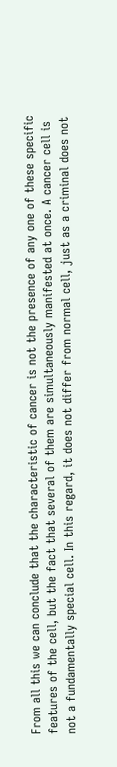From all this we can conclude that the characteristic of cancer is not the presence of any one of these specific features of the cell, but the fact that several of them are simultaneously manifested at once. A cancer cell is not a fundamentally special cell. In this regard, it does not differ from normal cell, just as a criminal does not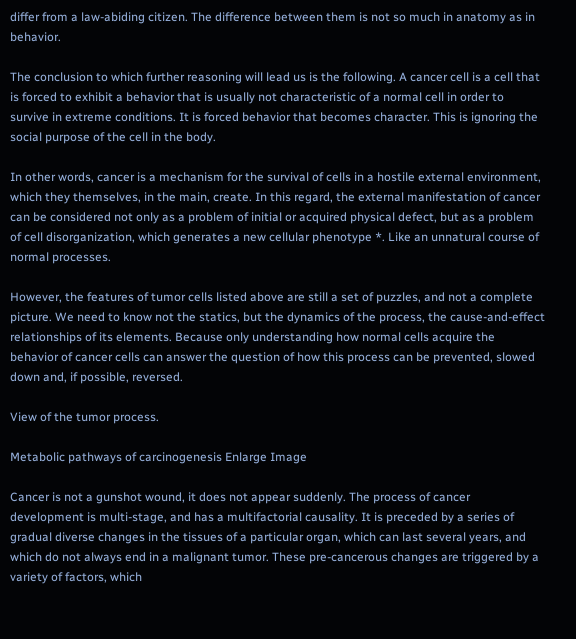differ from a law-abiding citizen. The difference between them is not so much in anatomy as in behavior.

The conclusion to which further reasoning will lead us is the following. A cancer cell is a cell that is forced to exhibit a behavior that is usually not characteristic of a normal cell in order to survive in extreme conditions. It is forced behavior that becomes character. This is ignoring the social purpose of the cell in the body.

In other words, cancer is a mechanism for the survival of cells in a hostile external environment, which they themselves, in the main, create. In this regard, the external manifestation of cancer can be considered not only as a problem of initial or acquired physical defect, but as a problem of cell disorganization, which generates a new cellular phenotype *. Like an unnatural course of normal processes.

However, the features of tumor cells listed above are still a set of puzzles, and not a complete picture. We need to know not the statics, but the dynamics of the process, the cause-and-effect relationships of its elements. Because only understanding how normal cells acquire the behavior of cancer cells can answer the question of how this process can be prevented, slowed down and, if possible, reversed.

View of the tumor process.

Metabolic pathways of carcinogenesis Enlarge Image

Cancer is not a gunshot wound, it does not appear suddenly. The process of cancer development is multi-stage, and has a multifactorial causality. It is preceded by a series of gradual diverse changes in the tissues of a particular organ, which can last several years, and which do not always end in a malignant tumor. These pre-cancerous changes are triggered by a variety of factors, which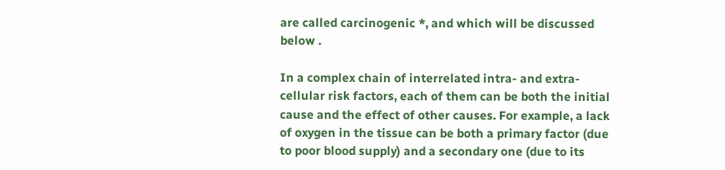are called carcinogenic *, and which will be discussed below .

In a complex chain of interrelated intra- and extra-cellular risk factors, each of them can be both the initial cause and the effect of other causes. For example, a lack of oxygen in the tissue can be both a primary factor (due to poor blood supply) and a secondary one (due to its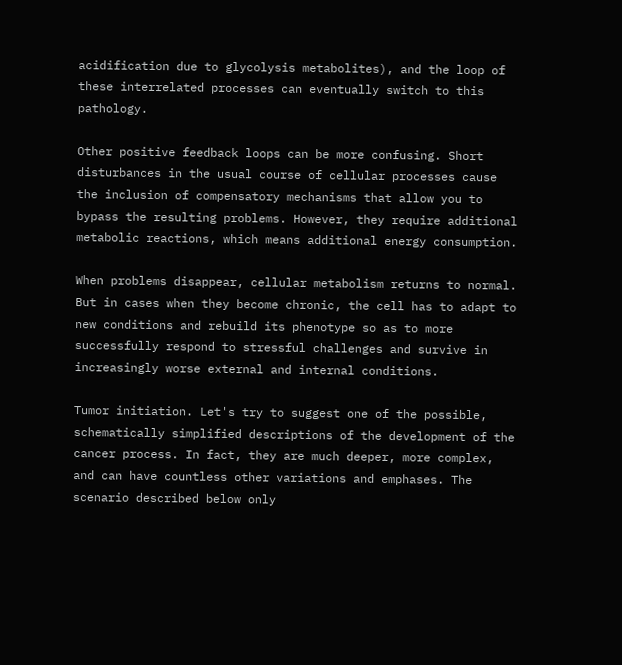acidification due to glycolysis metabolites), and the loop of these interrelated processes can eventually switch to this pathology.

Other positive feedback loops can be more confusing. Short disturbances in the usual course of cellular processes cause the inclusion of compensatory mechanisms that allow you to bypass the resulting problems. However, they require additional metabolic reactions, which means additional energy consumption.

When problems disappear, cellular metabolism returns to normal. But in cases when they become chronic, the cell has to adapt to new conditions and rebuild its phenotype so as to more successfully respond to stressful challenges and survive in increasingly worse external and internal conditions.

Tumor initiation. Let's try to suggest one of the possible, schematically simplified descriptions of the development of the cancer process. In fact, they are much deeper, more complex, and can have countless other variations and emphases. The scenario described below only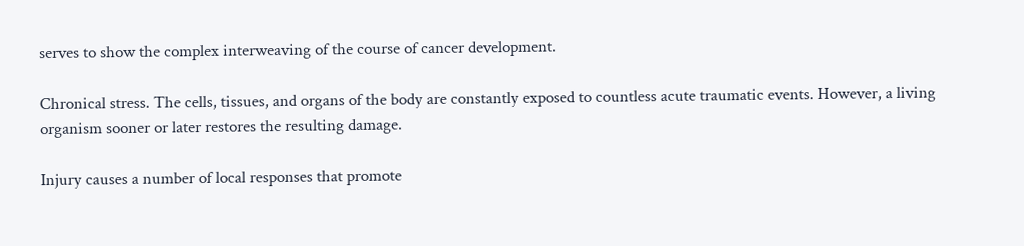serves to show the complex interweaving of the course of cancer development.

Chronical stress. The cells, tissues, and organs of the body are constantly exposed to countless acute traumatic events. However, a living organism sooner or later restores the resulting damage.

Injury causes a number of local responses that promote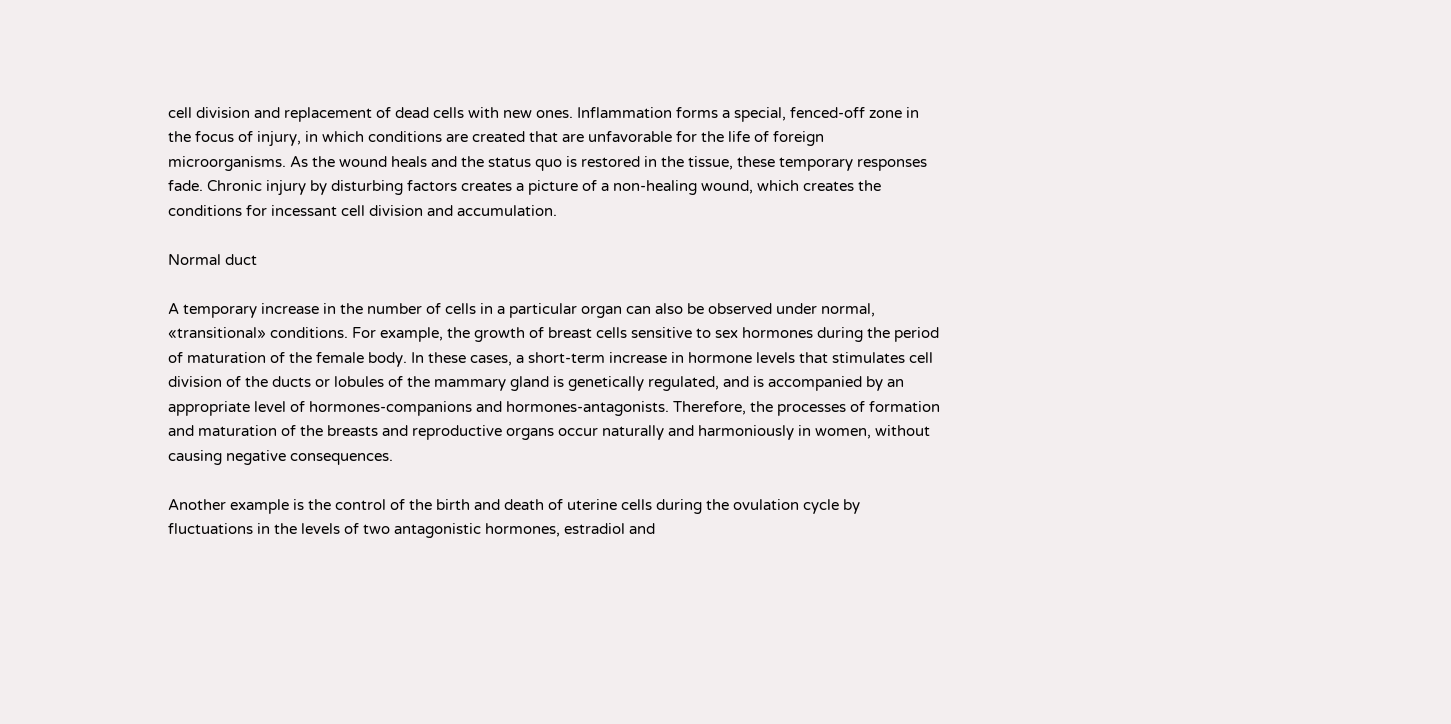cell division and replacement of dead cells with new ones. Inflammation forms a special, fenced-off zone in the focus of injury, in which conditions are created that are unfavorable for the life of foreign microorganisms. As the wound heals and the status quo is restored in the tissue, these temporary responses fade. Chronic injury by disturbing factors creates a picture of a non-healing wound, which creates the conditions for incessant cell division and accumulation.

Normal duct

A temporary increase in the number of cells in a particular organ can also be observed under normal, «transitional» conditions. For example, the growth of breast cells sensitive to sex hormones during the period of maturation of the female body. In these cases, a short-term increase in hormone levels that stimulates cell division of the ducts or lobules of the mammary gland is genetically regulated, and is accompanied by an appropriate level of hormones-companions and hormones-antagonists. Therefore, the processes of formation and maturation of the breasts and reproductive organs occur naturally and harmoniously in women, without causing negative consequences.

Another example is the control of the birth and death of uterine cells during the ovulation cycle by fluctuations in the levels of two antagonistic hormones, estradiol and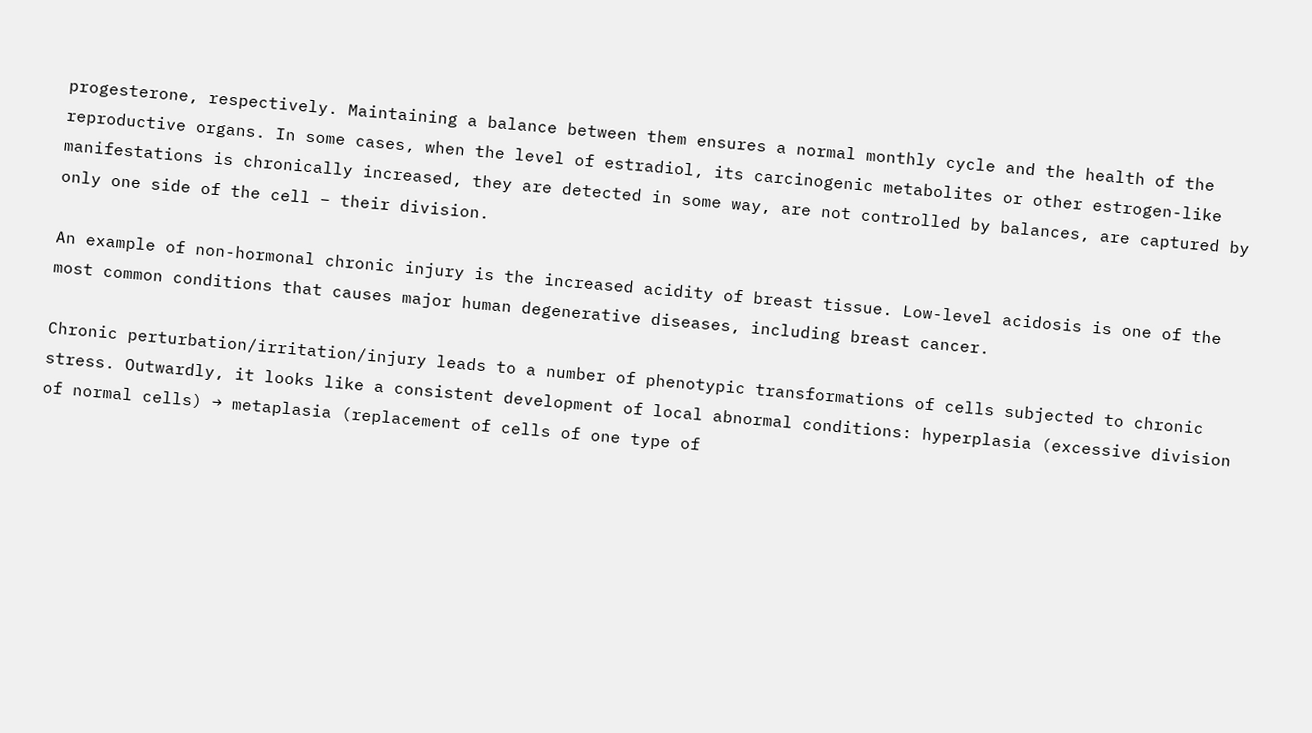progesterone, respectively. Maintaining a balance between them ensures a normal monthly cycle and the health of the reproductive organs. In some cases, when the level of estradiol, its carcinogenic metabolites or other estrogen-like manifestations is chronically increased, they are detected in some way, are not controlled by balances, are captured by only one side of the cell – their division.

An example of non-hormonal chronic injury is the increased acidity of breast tissue. Low-level acidosis is one of the most common conditions that causes major human degenerative diseases, including breast cancer.

Chronic perturbation/irritation/injury leads to a number of phenotypic transformations of cells subjected to chronic stress. Outwardly, it looks like a consistent development of local abnormal conditions: hyperplasia (excessive division of normal cells) → metaplasia (replacement of cells of one type of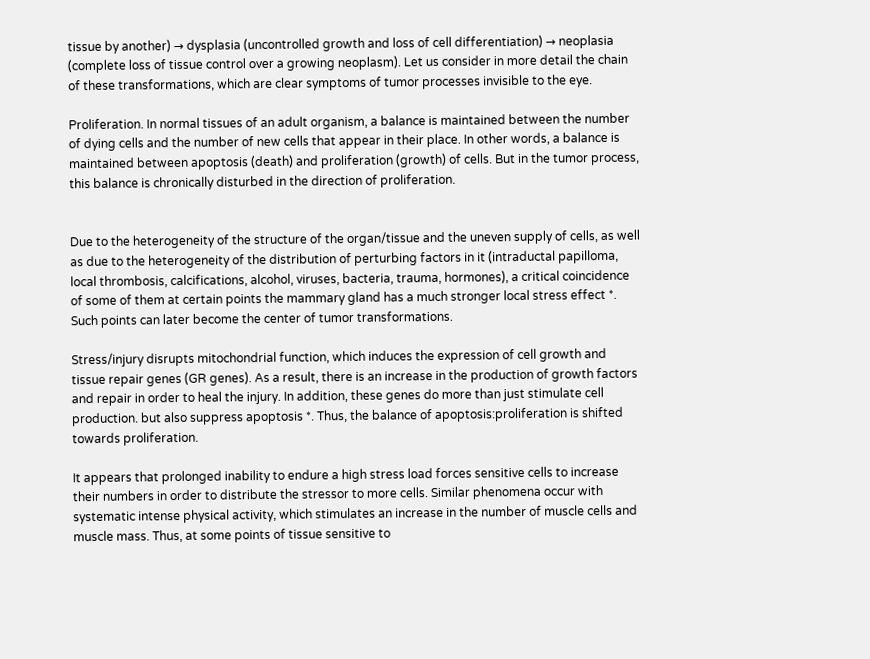tissue by another) → dysplasia (uncontrolled growth and loss of cell differentiation) → neoplasia (complete loss of tissue control over a growing neoplasm). Let us consider in more detail the chain of these transformations, which are clear symptoms of tumor processes invisible to the eye.

Proliferation. In normal tissues of an adult organism, a balance is maintained between the number of dying cells and the number of new cells that appear in their place. In other words, a balance is maintained between apoptosis (death) and proliferation (growth) of cells. But in the tumor process, this balance is chronically disturbed in the direction of proliferation.


Due to the heterogeneity of the structure of the organ/tissue and the uneven supply of cells, as well as due to the heterogeneity of the distribution of perturbing factors in it (intraductal papilloma, local thrombosis, calcifications, alcohol, viruses, bacteria, trauma, hormones), a critical coincidence of some of them at certain points the mammary gland has a much stronger local stress effect *. Such points can later become the center of tumor transformations.

Stress/injury disrupts mitochondrial function, which induces the expression of cell growth and tissue repair genes (GR genes). As a result, there is an increase in the production of growth factors and repair in order to heal the injury. In addition, these genes do more than just stimulate cell production. but also suppress apoptosis *. Thus, the balance of apoptosis:proliferation is shifted towards proliferation.

It appears that prolonged inability to endure a high stress load forces sensitive cells to increase their numbers in order to distribute the stressor to more cells. Similar phenomena occur with systematic intense physical activity, which stimulates an increase in the number of muscle cells and muscle mass. Thus, at some points of tissue sensitive to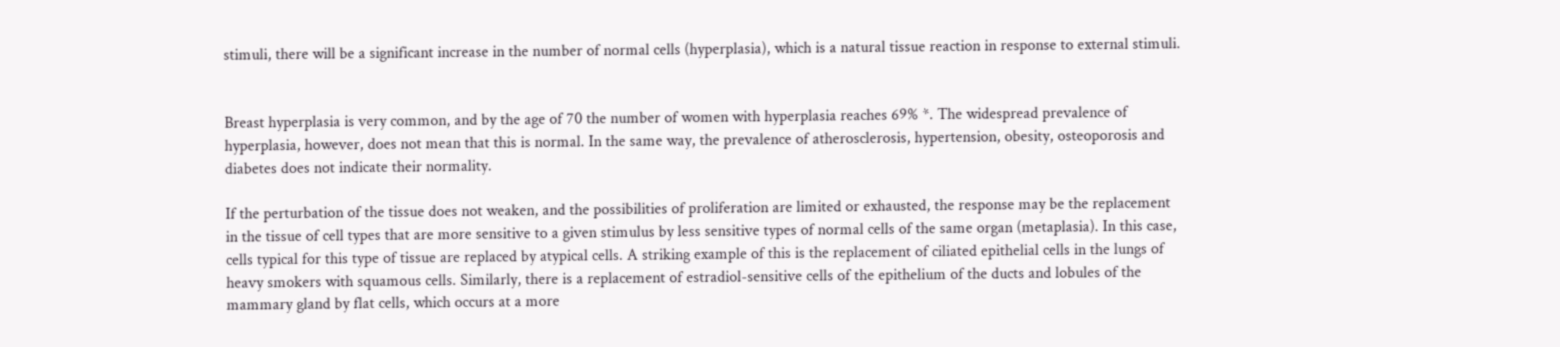stimuli, there will be a significant increase in the number of normal cells (hyperplasia), which is a natural tissue reaction in response to external stimuli.


Breast hyperplasia is very common, and by the age of 70 the number of women with hyperplasia reaches 69% *. The widespread prevalence of hyperplasia, however, does not mean that this is normal. In the same way, the prevalence of atherosclerosis, hypertension, obesity, osteoporosis and diabetes does not indicate their normality.

If the perturbation of the tissue does not weaken, and the possibilities of proliferation are limited or exhausted, the response may be the replacement in the tissue of cell types that are more sensitive to a given stimulus by less sensitive types of normal cells of the same organ (metaplasia). In this case, cells typical for this type of tissue are replaced by atypical cells. A striking example of this is the replacement of ciliated epithelial cells in the lungs of heavy smokers with squamous cells. Similarly, there is a replacement of estradiol-sensitive cells of the epithelium of the ducts and lobules of the mammary gland by flat cells, which occurs at a more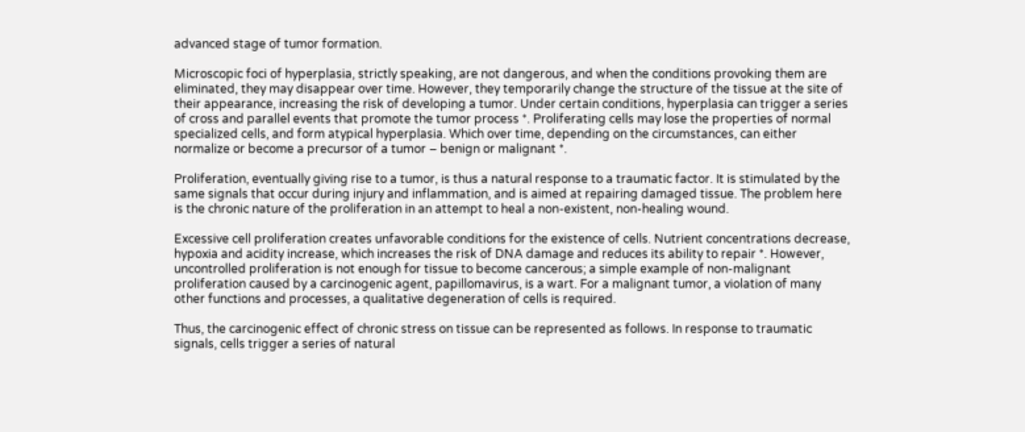advanced stage of tumor formation.

Microscopic foci of hyperplasia, strictly speaking, are not dangerous, and when the conditions provoking them are eliminated, they may disappear over time. However, they temporarily change the structure of the tissue at the site of their appearance, increasing the risk of developing a tumor. Under certain conditions, hyperplasia can trigger a series of cross and parallel events that promote the tumor process *. Proliferating cells may lose the properties of normal specialized cells, and form atypical hyperplasia. Which over time, depending on the circumstances, can either normalize or become a precursor of a tumor – benign or malignant *.

Proliferation, eventually giving rise to a tumor, is thus a natural response to a traumatic factor. It is stimulated by the same signals that occur during injury and inflammation, and is aimed at repairing damaged tissue. The problem here is the chronic nature of the proliferation in an attempt to heal a non-existent, non-healing wound.

Excessive cell proliferation creates unfavorable conditions for the existence of cells. Nutrient concentrations decrease, hypoxia and acidity increase, which increases the risk of DNA damage and reduces its ability to repair *. However, uncontrolled proliferation is not enough for tissue to become cancerous; a simple example of non-malignant proliferation caused by a carcinogenic agent, papillomavirus, is a wart. For a malignant tumor, a violation of many other functions and processes, a qualitative degeneration of cells is required.

Thus, the carcinogenic effect of chronic stress on tissue can be represented as follows. In response to traumatic signals, cells trigger a series of natural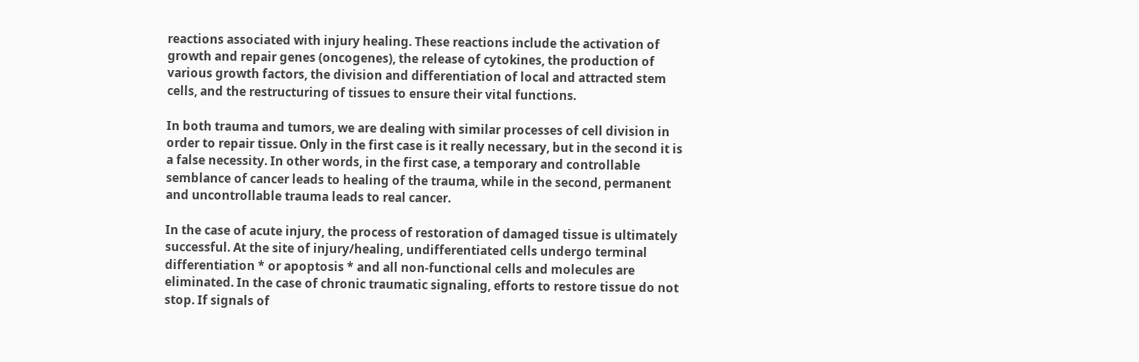reactions associated with injury healing. These reactions include the activation of growth and repair genes (oncogenes), the release of cytokines, the production of various growth factors, the division and differentiation of local and attracted stem cells, and the restructuring of tissues to ensure their vital functions.

In both trauma and tumors, we are dealing with similar processes of cell division in order to repair tissue. Only in the first case is it really necessary, but in the second it is a false necessity. In other words, in the first case, a temporary and controllable semblance of cancer leads to healing of the trauma, while in the second, permanent and uncontrollable trauma leads to real cancer.

In the case of acute injury, the process of restoration of damaged tissue is ultimately successful. At the site of injury/healing, undifferentiated cells undergo terminal differentiation * or apoptosis * and all non-functional cells and molecules are eliminated. In the case of chronic traumatic signaling, efforts to restore tissue do not stop. If signals of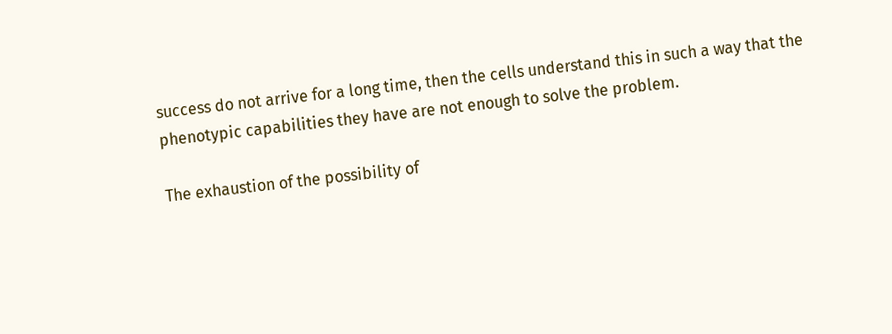success do not arrive for a long time, then the cells understand this in such a way that the phenotypic capabilities they have are not enough to solve the problem.

The exhaustion of the possibility of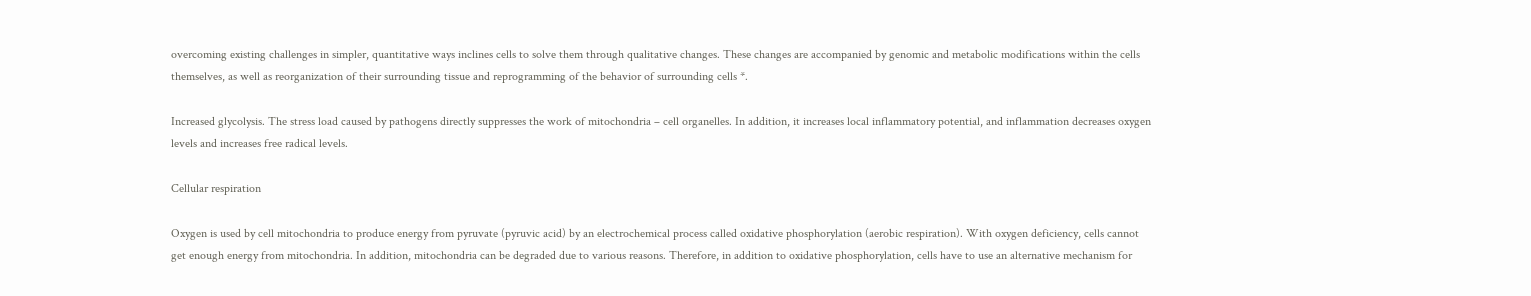overcoming existing challenges in simpler, quantitative ways inclines cells to solve them through qualitative changes. These changes are accompanied by genomic and metabolic modifications within the cells themselves, as well as reorganization of their surrounding tissue and reprogramming of the behavior of surrounding cells *.

Increased glycolysis. The stress load caused by pathogens directly suppresses the work of mitochondria – cell organelles. In addition, it increases local inflammatory potential, and inflammation decreases oxygen levels and increases free radical levels.

Cellular respiration

Oxygen is used by cell mitochondria to produce energy from pyruvate (pyruvic acid) by an electrochemical process called oxidative phosphorylation (aerobic respiration). With oxygen deficiency, cells cannot get enough energy from mitochondria. In addition, mitochondria can be degraded due to various reasons. Therefore, in addition to oxidative phosphorylation, cells have to use an alternative mechanism for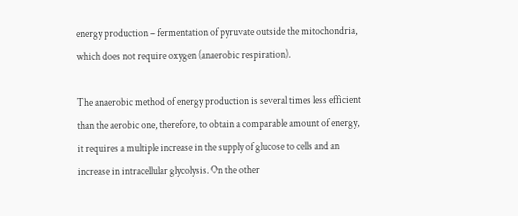energy production – fermentation of pyruvate outside the mitochondria, which does not require oxygen (anaerobic respiration).

The anaerobic method of energy production is several times less efficient than the aerobic one, therefore, to obtain a comparable amount of energy, it requires a multiple increase in the supply of glucose to cells and an increase in intracellular glycolysis. On the other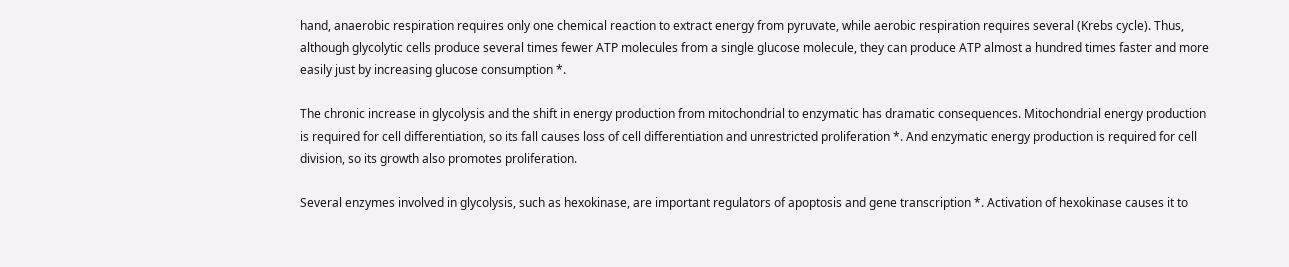hand, anaerobic respiration requires only one chemical reaction to extract energy from pyruvate, while aerobic respiration requires several (Krebs cycle). Thus, although glycolytic cells produce several times fewer ATP molecules from a single glucose molecule, they can produce ATP almost a hundred times faster and more easily just by increasing glucose consumption *.

The chronic increase in glycolysis and the shift in energy production from mitochondrial to enzymatic has dramatic consequences. Mitochondrial energy production is required for cell differentiation, so its fall causes loss of cell differentiation and unrestricted proliferation *. And enzymatic energy production is required for cell division, so its growth also promotes proliferation.

Several enzymes involved in glycolysis, such as hexokinase, are important regulators of apoptosis and gene transcription *. Activation of hexokinase causes it to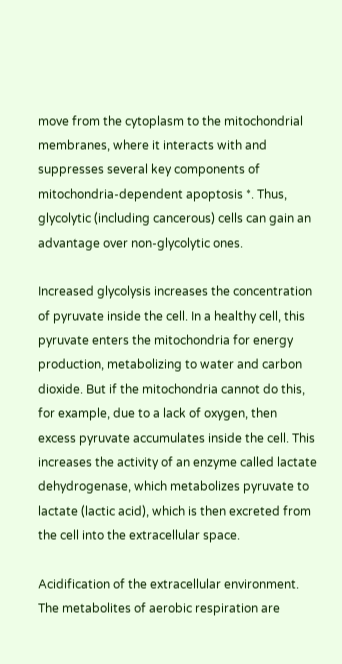move from the cytoplasm to the mitochondrial membranes, where it interacts with and suppresses several key components of mitochondria-dependent apoptosis *. Thus, glycolytic (including cancerous) cells can gain an advantage over non-glycolytic ones.

Increased glycolysis increases the concentration of pyruvate inside the cell. In a healthy cell, this pyruvate enters the mitochondria for energy production, metabolizing to water and carbon dioxide. But if the mitochondria cannot do this, for example, due to a lack of oxygen, then excess pyruvate accumulates inside the cell. This increases the activity of an enzyme called lactate dehydrogenase, which metabolizes pyruvate to lactate (lactic acid), which is then excreted from the cell into the extracellular space.

Acidification of the extracellular environment. The metabolites of aerobic respiration are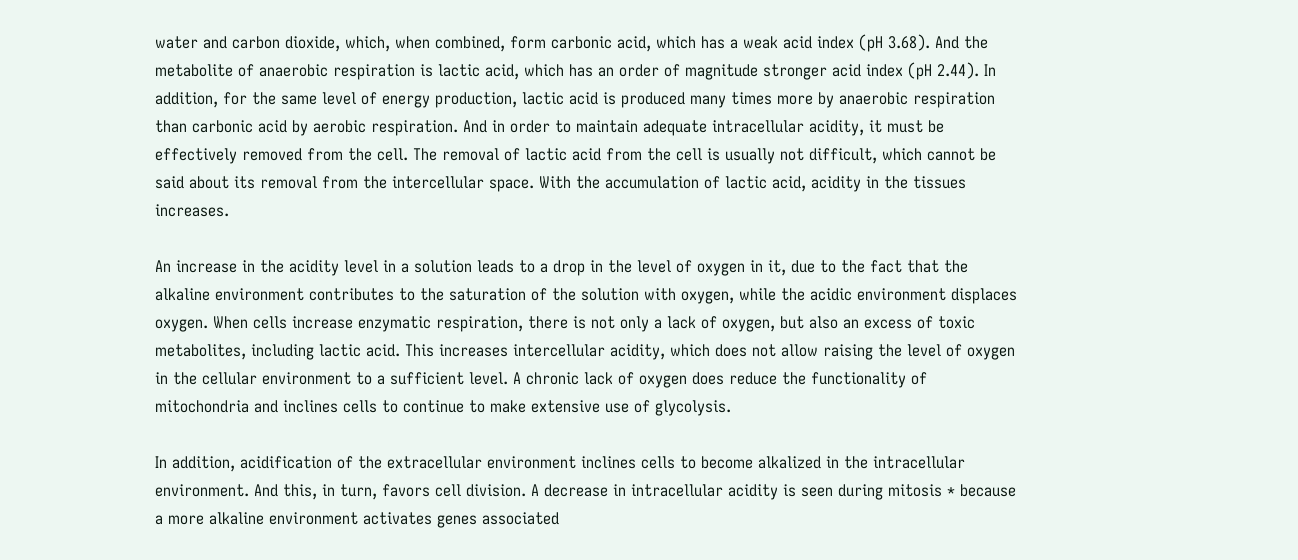water and carbon dioxide, which, when combined, form carbonic acid, which has a weak acid index (pH 3.68). And the metabolite of anaerobic respiration is lactic acid, which has an order of magnitude stronger acid index (pH 2.44). In addition, for the same level of energy production, lactic acid is produced many times more by anaerobic respiration than carbonic acid by aerobic respiration. And in order to maintain adequate intracellular acidity, it must be effectively removed from the cell. The removal of lactic acid from the cell is usually not difficult, which cannot be said about its removal from the intercellular space. With the accumulation of lactic acid, acidity in the tissues increases.

An increase in the acidity level in a solution leads to a drop in the level of oxygen in it, due to the fact that the alkaline environment contributes to the saturation of the solution with oxygen, while the acidic environment displaces oxygen. When cells increase enzymatic respiration, there is not only a lack of oxygen, but also an excess of toxic metabolites, including lactic acid. This increases intercellular acidity, which does not allow raising the level of oxygen in the cellular environment to a sufficient level. A chronic lack of oxygen does reduce the functionality of mitochondria and inclines cells to continue to make extensive use of glycolysis.

In addition, acidification of the extracellular environment inclines cells to become alkalized in the intracellular environment. And this, in turn, favors cell division. A decrease in intracellular acidity is seen during mitosis * because a more alkaline environment activates genes associated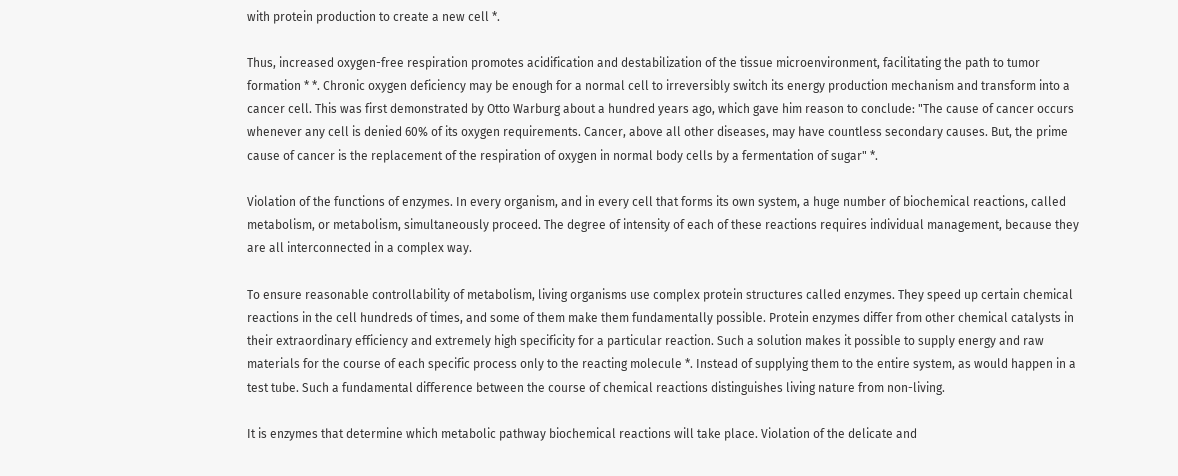with protein production to create a new cell *.

Thus, increased oxygen-free respiration promotes acidification and destabilization of the tissue microenvironment, facilitating the path to tumor formation * *. Chronic oxygen deficiency may be enough for a normal cell to irreversibly switch its energy production mechanism and transform into a cancer cell. This was first demonstrated by Otto Warburg about a hundred years ago, which gave him reason to conclude: "The cause of cancer occurs whenever any cell is denied 60% of its oxygen requirements. Cancer, above all other diseases, may have countless secondary causes. But, the prime cause of cancer is the replacement of the respiration of oxygen in normal body cells by a fermentation of sugar" *.

Violation of the functions of enzymes. In every organism, and in every cell that forms its own system, a huge number of biochemical reactions, called metabolism, or metabolism, simultaneously proceed. The degree of intensity of each of these reactions requires individual management, because they are all interconnected in a complex way.

To ensure reasonable controllability of metabolism, living organisms use complex protein structures called enzymes. They speed up certain chemical reactions in the cell hundreds of times, and some of them make them fundamentally possible. Protein enzymes differ from other chemical catalysts in their extraordinary efficiency and extremely high specificity for a particular reaction. Such a solution makes it possible to supply energy and raw materials for the course of each specific process only to the reacting molecule *. Instead of supplying them to the entire system, as would happen in a test tube. Such a fundamental difference between the course of chemical reactions distinguishes living nature from non-living.

It is enzymes that determine which metabolic pathway biochemical reactions will take place. Violation of the delicate and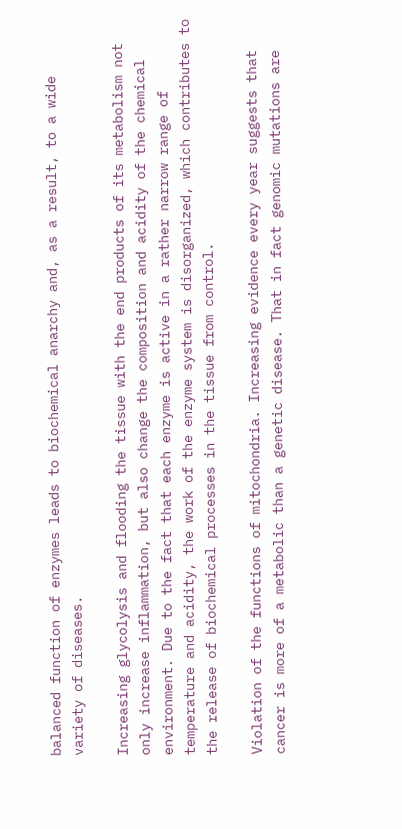balanced function of enzymes leads to biochemical anarchy and, as a result, to a wide variety of diseases.

Increasing glycolysis and flooding the tissue with the end products of its metabolism not only increase inflammation, but also change the composition and acidity of the chemical environment. Due to the fact that each enzyme is active in a rather narrow range of temperature and acidity, the work of the enzyme system is disorganized, which contributes to the release of biochemical processes in the tissue from control.

Violation of the functions of mitochondria. Increasing evidence every year suggests that cancer is more of a metabolic than a genetic disease. That in fact genomic mutations are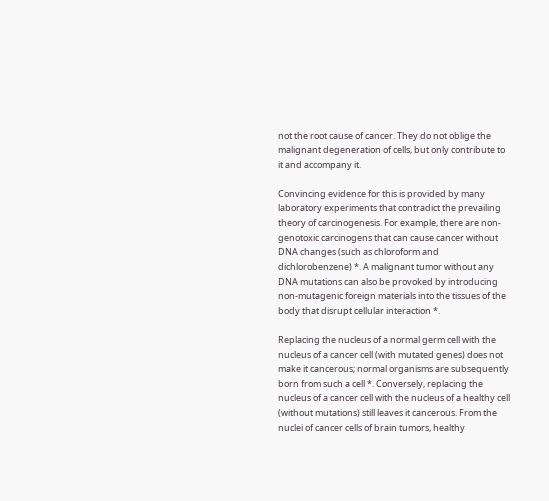not the root cause of cancer. They do not oblige the malignant degeneration of cells, but only contribute to it and accompany it.

Convincing evidence for this is provided by many laboratory experiments that contradict the prevailing theory of carcinogenesis. For example, there are non-genotoxic carcinogens that can cause cancer without DNA changes (such as chloroform and dichlorobenzene) *. A malignant tumor without any DNA mutations can also be provoked by introducing non-mutagenic foreign materials into the tissues of the body that disrupt cellular interaction *.

Replacing the nucleus of a normal germ cell with the nucleus of a cancer cell (with mutated genes) does not make it cancerous; normal organisms are subsequently born from such a cell *. Conversely, replacing the nucleus of a cancer cell with the nucleus of a healthy cell (without mutations) still leaves it cancerous. From the nuclei of cancer cells of brain tumors, healthy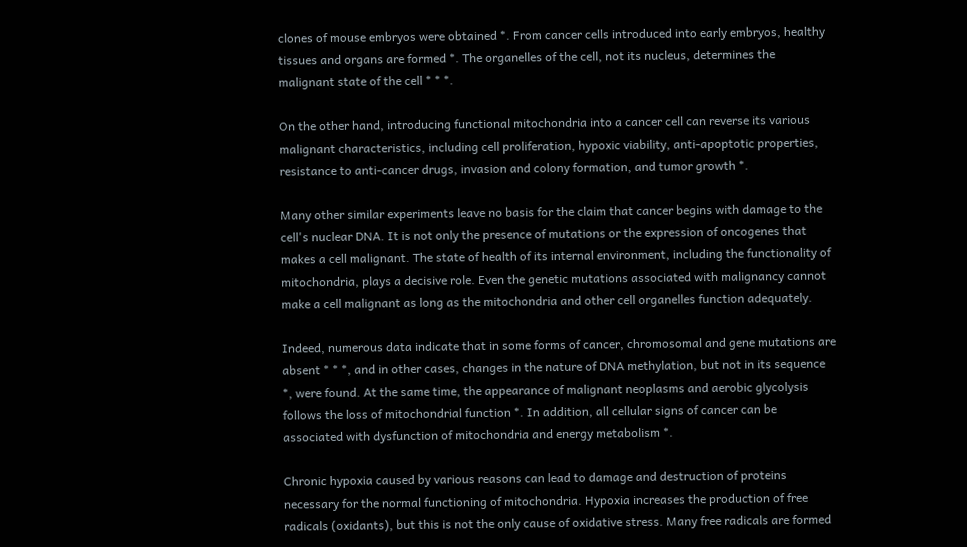clones of mouse embryos were obtained *. From cancer cells introduced into early embryos, healthy tissues and organs are formed *. The organelles of the cell, not its nucleus, determines the malignant state of the cell * * *.

On the other hand, introducing functional mitochondria into a cancer cell can reverse its various malignant characteristics, including cell proliferation, hypoxic viability, anti-apoptotic properties, resistance to anti-cancer drugs, invasion and colony formation, and tumor growth *.

Many other similar experiments leave no basis for the claim that cancer begins with damage to the cell's nuclear DNA. It is not only the presence of mutations or the expression of oncogenes that makes a cell malignant. The state of health of its internal environment, including the functionality of mitochondria, plays a decisive role. Even the genetic mutations associated with malignancy cannot make a cell malignant as long as the mitochondria and other cell organelles function adequately.

Indeed, numerous data indicate that in some forms of cancer, chromosomal and gene mutations are absent * * *, and in other cases, changes in the nature of DNA methylation, but not in its sequence *, were found. At the same time, the appearance of malignant neoplasms and aerobic glycolysis follows the loss of mitochondrial function *. In addition, all cellular signs of cancer can be associated with dysfunction of mitochondria and energy metabolism *.

Chronic hypoxia caused by various reasons can lead to damage and destruction of proteins necessary for the normal functioning of mitochondria. Hypoxia increases the production of free radicals (oxidants), but this is not the only cause of oxidative stress. Many free radicals are formed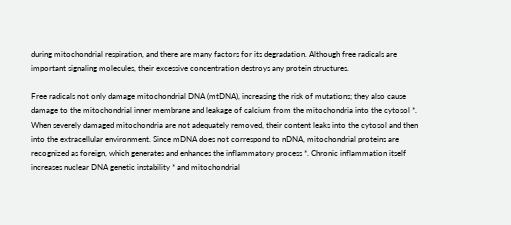during mitochondrial respiration, and there are many factors for its degradation. Although free radicals are important signaling molecules, their excessive concentration destroys any protein structures.

Free radicals not only damage mitochondrial DNA (mtDNA), increasing the risk of mutations; they also cause damage to the mitochondrial inner membrane and leakage of calcium from the mitochondria into the cytosol *. When severely damaged mitochondria are not adequately removed, their content leaks into the cytosol and then into the extracellular environment. Since mDNA does not correspond to nDNA, mitochondrial proteins are recognized as foreign, which generates and enhances the inflammatory process *. Chronic inflammation itself increases nuclear DNA genetic instability * and mitochondrial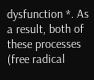dysfunction *. As a result, both of these processes (free radical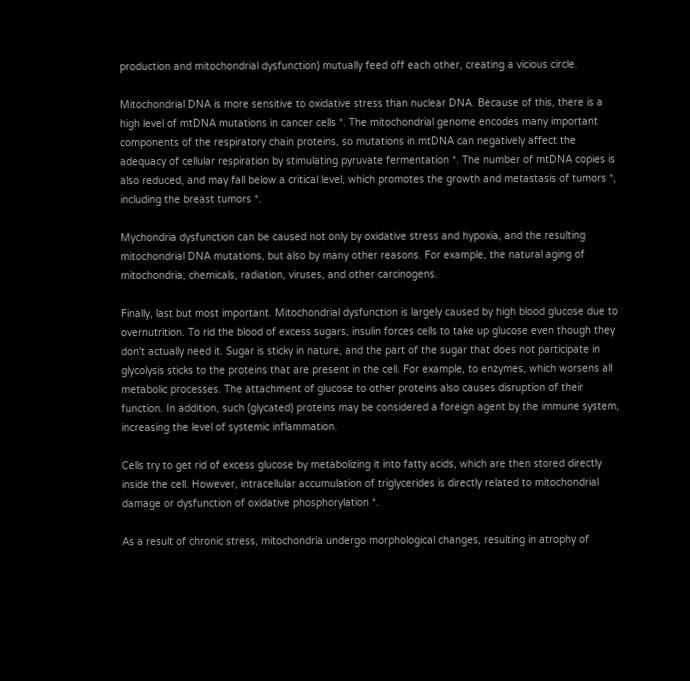production and mitochondrial dysfunction) mutually feed off each other, creating a vicious circle.

Mitochondrial DNA is more sensitive to oxidative stress than nuclear DNA. Because of this, there is a high level of mtDNA mutations in cancer cells *. The mitochondrial genome encodes many important components of the respiratory chain proteins, so mutations in mtDNA can negatively affect the adequacy of cellular respiration by stimulating pyruvate fermentation *. The number of mtDNA copies is also reduced, and may fall below a critical level, which promotes the growth and metastasis of tumors *, including the breast tumors *.

Mychondria dysfunction can be caused not only by oxidative stress and hypoxia, and the resulting mitochondrial DNA mutations, but also by many other reasons. For example, the natural aging of mitochondria, chemicals, radiation, viruses, and other carcinogens.

Finally, last but most important. Mitochondrial dysfunction is largely caused by high blood glucose due to overnutrition. To rid the blood of excess sugars, insulin forces cells to take up glucose even though they don't actually need it. Sugar is sticky in nature, and the part of the sugar that does not participate in glycolysis sticks to the proteins that are present in the cell. For example, to enzymes, which worsens all metabolic processes. The attachment of glucose to other proteins also causes disruption of their function. In addition, such (glycated) proteins may be considered a foreign agent by the immune system, increasing the level of systemic inflammation.

Cells try to get rid of excess glucose by metabolizing it into fatty acids, which are then stored directly inside the cell. However, intracellular accumulation of triglycerides is directly related to mitochondrial damage or dysfunction of oxidative phosphorylation *.

As a result of chronic stress, mitochondria undergo morphological changes, resulting in atrophy of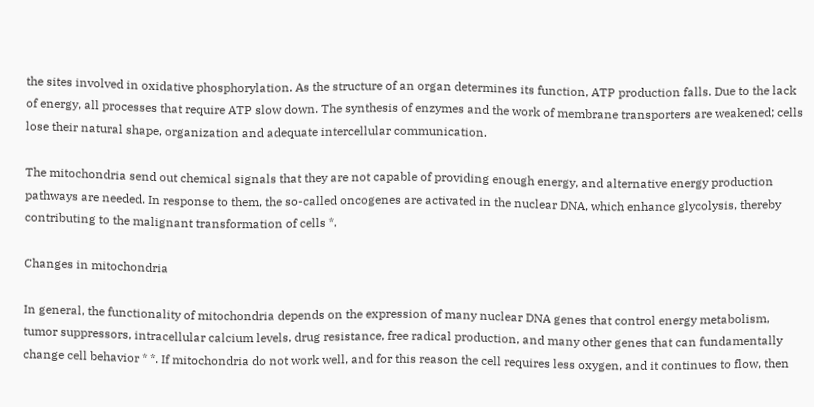the sites involved in oxidative phosphorylation. As the structure of an organ determines its function, ATP production falls. Due to the lack of energy, all processes that require ATP slow down. The synthesis of enzymes and the work of membrane transporters are weakened; cells lose their natural shape, organization and adequate intercellular communication.

The mitochondria send out chemical signals that they are not capable of providing enough energy, and alternative energy production pathways are needed. In response to them, the so-called oncogenes are activated in the nuclear DNA, which enhance glycolysis, thereby contributing to the malignant transformation of cells *.

Changes in mitochondria

In general, the functionality of mitochondria depends on the expression of many nuclear DNA genes that control energy metabolism, tumor suppressors, intracellular calcium levels, drug resistance, free radical production, and many other genes that can fundamentally change cell behavior * *. If mitochondria do not work well, and for this reason the cell requires less oxygen, and it continues to flow, then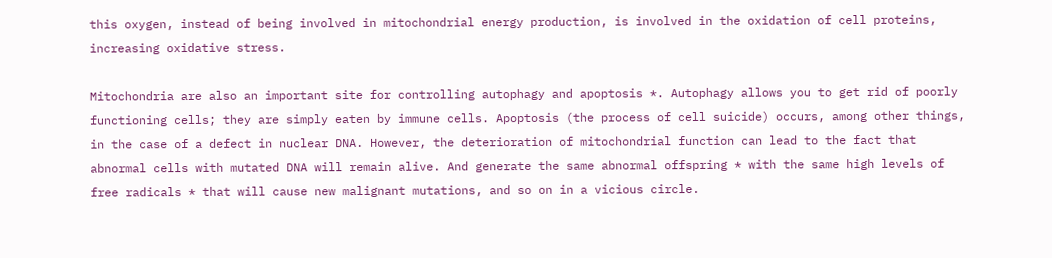this oxygen, instead of being involved in mitochondrial energy production, is involved in the oxidation of cell proteins, increasing oxidative stress.

Mitochondria are also an important site for controlling autophagy and apoptosis *. Autophagy allows you to get rid of poorly functioning cells; they are simply eaten by immune cells. Apoptosis (the process of cell suicide) occurs, among other things, in the case of a defect in nuclear DNA. However, the deterioration of mitochondrial function can lead to the fact that abnormal cells with mutated DNA will remain alive. And generate the same abnormal offspring * with the same high levels of free radicals * that will cause new malignant mutations, and so on in a vicious circle.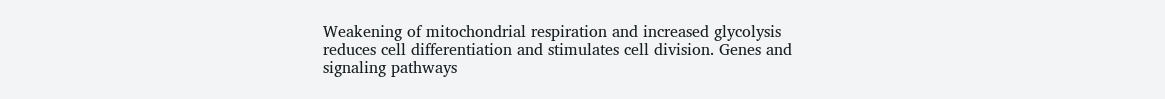Weakening of mitochondrial respiration and increased glycolysis reduces cell differentiation and stimulates cell division. Genes and signaling pathways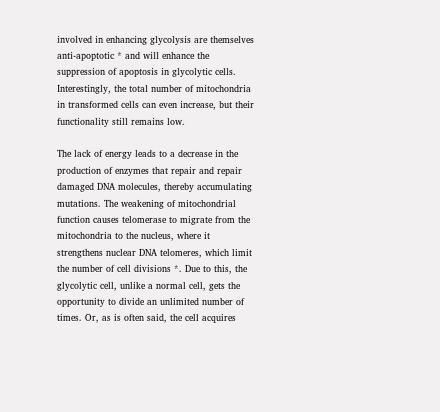involved in enhancing glycolysis are themselves anti-apoptotic * and will enhance the suppression of apoptosis in glycolytic cells. Interestingly, the total number of mitochondria in transformed cells can even increase, but their functionality still remains low.

The lack of energy leads to a decrease in the production of enzymes that repair and repair damaged DNA molecules, thereby accumulating mutations. The weakening of mitochondrial function causes telomerase to migrate from the mitochondria to the nucleus, where it strengthens nuclear DNA telomeres, which limit the number of cell divisions *. Due to this, the glycolytic cell, unlike a normal cell, gets the opportunity to divide an unlimited number of times. Or, as is often said, the cell acquires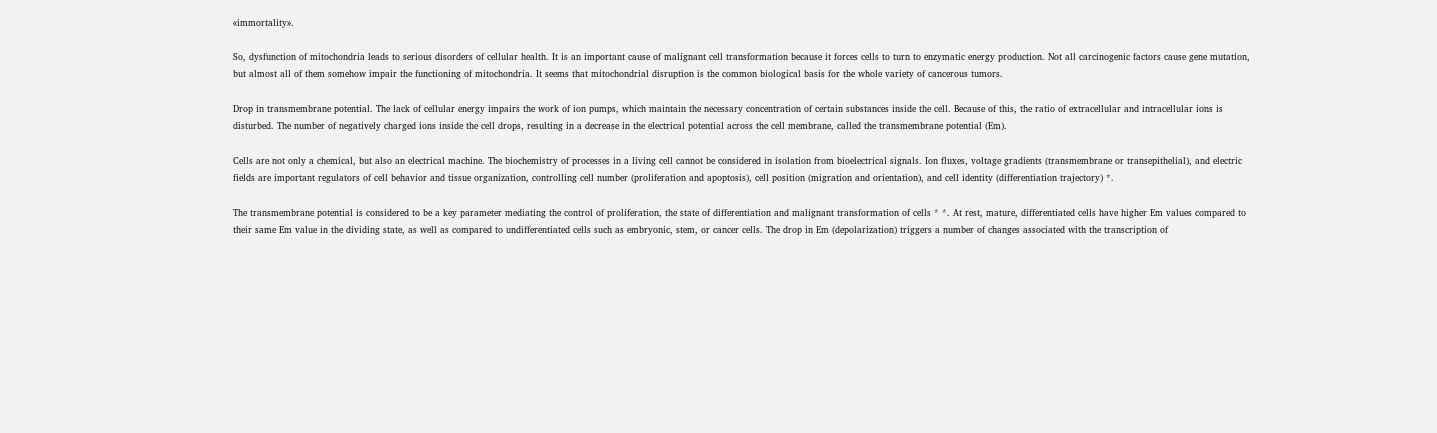«immortality».

So, dysfunction of mitochondria leads to serious disorders of cellular health. It is an important cause of malignant cell transformation because it forces cells to turn to enzymatic energy production. Not all carcinogenic factors cause gene mutation, but almost all of them somehow impair the functioning of mitochondria. It seems that mitochondrial disruption is the common biological basis for the whole variety of cancerous tumors.

Drop in transmembrane potential. The lack of cellular energy impairs the work of ion pumps, which maintain the necessary concentration of certain substances inside the cell. Because of this, the ratio of extracellular and intracellular ions is disturbed. The number of negatively charged ions inside the cell drops, resulting in a decrease in the electrical potential across the cell membrane, called the transmembrane potential (Em).

Cells are not only a chemical, but also an electrical machine. The biochemistry of processes in a living cell cannot be considered in isolation from bioelectrical signals. Ion fluxes, voltage gradients (transmembrane or transepithelial), and electric fields are important regulators of cell behavior and tissue organization, controlling cell number (proliferation and apoptosis), cell position (migration and orientation), and cell identity (differentiation trajectory) *.

The transmembrane potential is considered to be a key parameter mediating the control of proliferation, the state of differentiation and malignant transformation of cells * *. At rest, mature, differentiated cells have higher Em values compared to their same Em value in the dividing state, as well as compared to undifferentiated cells such as embryonic, stem, or cancer cells. The drop in Em (depolarization) triggers a number of changes associated with the transcription of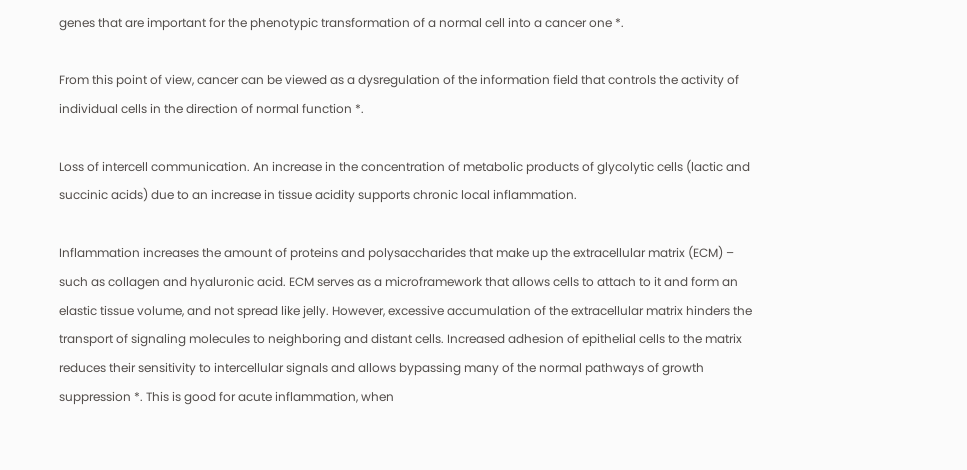genes that are important for the phenotypic transformation of a normal cell into a cancer one *.

From this point of view, cancer can be viewed as a dysregulation of the information field that controls the activity of individual cells in the direction of normal function *.

Loss of intercell communication. An increase in the concentration of metabolic products of glycolytic cells (lactic and succinic acids) due to an increase in tissue acidity supports chronic local inflammation.

Inflammation increases the amount of proteins and polysaccharides that make up the extracellular matrix (ECM) – such as collagen and hyaluronic acid. ECM serves as a microframework that allows cells to attach to it and form an elastic tissue volume, and not spread like jelly. However, excessive accumulation of the extracellular matrix hinders the transport of signaling molecules to neighboring and distant cells. Increased adhesion of epithelial cells to the matrix reduces their sensitivity to intercellular signals and allows bypassing many of the normal pathways of growth suppression *. This is good for acute inflammation, when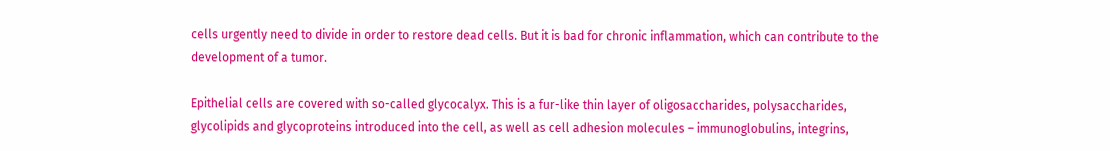cells urgently need to divide in order to restore dead cells. But it is bad for chronic inflammation, which can contribute to the development of a tumor.

Epithelial cells are covered with so-called glycocalyx. This is a fur-like thin layer of oligosaccharides, polysaccharides, glycolipids and glycoproteins introduced into the cell, as well as cell adhesion molecules – immunoglobulins, integrins,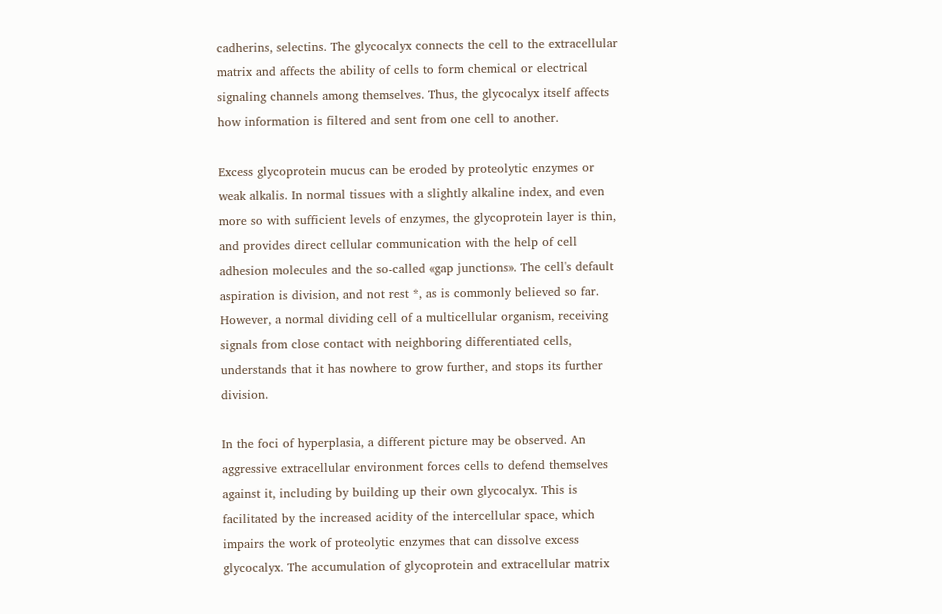cadherins, selectins. The glycocalyx connects the cell to the extracellular matrix and affects the ability of cells to form chemical or electrical signaling channels among themselves. Thus, the glycocalyx itself affects how information is filtered and sent from one cell to another.

Excess glycoprotein mucus can be eroded by proteolytic enzymes or weak alkalis. In normal tissues with a slightly alkaline index, and even more so with sufficient levels of enzymes, the glycoprotein layer is thin, and provides direct cellular communication with the help of cell adhesion molecules and the so-called «gap junctions». The cell's default aspiration is division, and not rest *, as is commonly believed so far. However, a normal dividing cell of a multicellular organism, receiving signals from close contact with neighboring differentiated cells, understands that it has nowhere to grow further, and stops its further division.

In the foci of hyperplasia, a different picture may be observed. An aggressive extracellular environment forces cells to defend themselves against it, including by building up their own glycocalyx. This is facilitated by the increased acidity of the intercellular space, which impairs the work of proteolytic enzymes that can dissolve excess glycocalyx. The accumulation of glycoprotein and extracellular matrix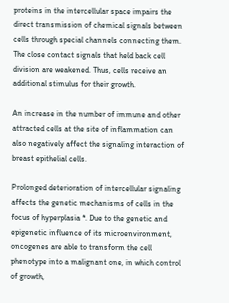proteins in the intercellular space impairs the direct transmission of chemical signals between cells through special channels connecting them. The close contact signals that held back cell division are weakened. Thus, cells receive an additional stimulus for their growth.

An increase in the number of immune and other attracted cells at the site of inflammation can also negatively affect the signaling interaction of breast epithelial cells.

Prolonged deterioration of intercellular signaling affects the genetic mechanisms of cells in the focus of hyperplasia *. Due to the genetic and epigenetic influence of its microenvironment, oncogenes are able to transform the cell phenotype into a malignant one, in which control of growth,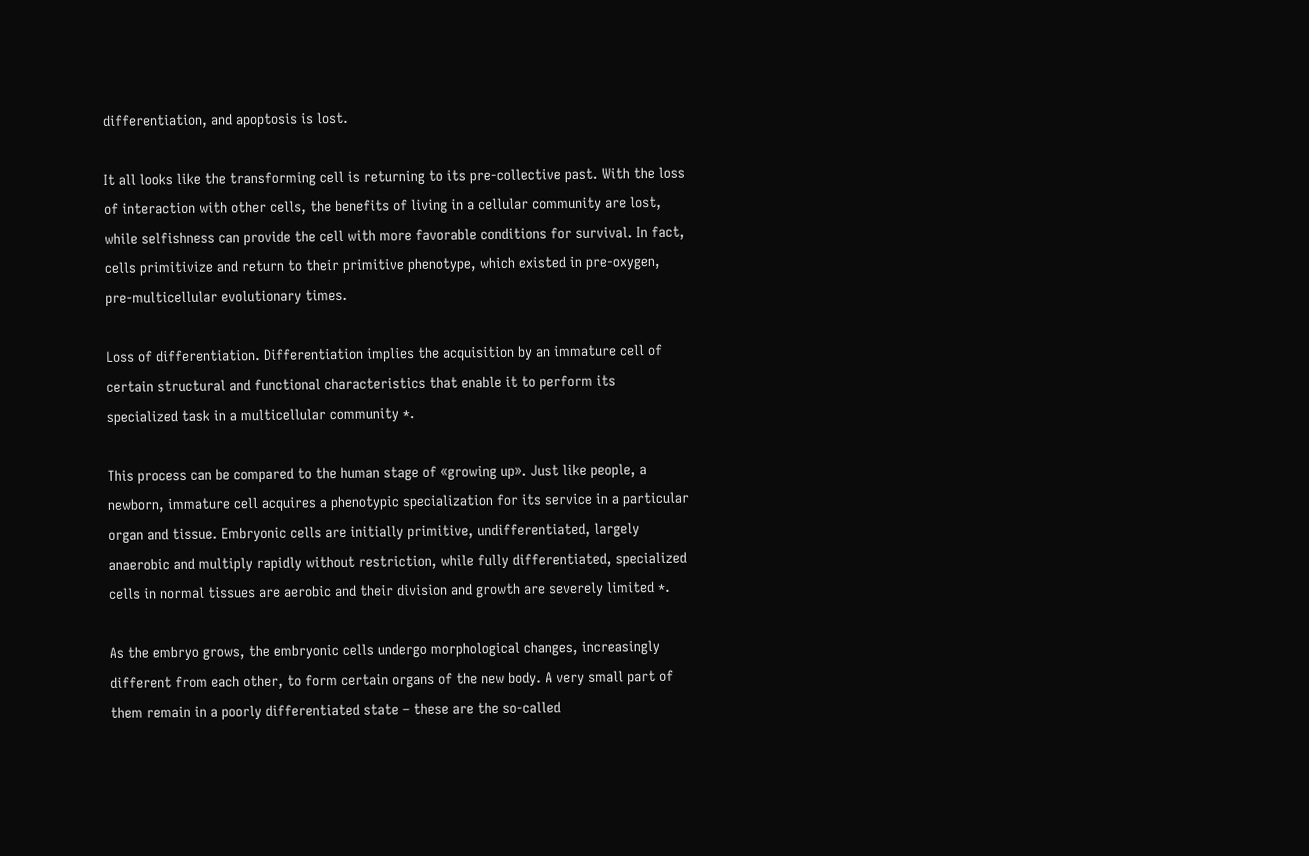differentiation, and apoptosis is lost.

It all looks like the transforming cell is returning to its pre-collective past. With the loss of interaction with other cells, the benefits of living in a cellular community are lost, while selfishness can provide the cell with more favorable conditions for survival. In fact, cells primitivize and return to their primitive phenotype, which existed in pre-oxygen, pre-multicellular evolutionary times.

Loss of differentiation. Differentiation implies the acquisition by an immature cell of certain structural and functional characteristics that enable it to perform its specialized task in a multicellular community *.

This process can be compared to the human stage of «growing up». Just like people, a newborn, immature cell acquires a phenotypic specialization for its service in a particular organ and tissue. Embryonic cells are initially primitive, undifferentiated, largely anaerobic and multiply rapidly without restriction, while fully differentiated, specialized cells in normal tissues are aerobic and their division and growth are severely limited *.

As the embryo grows, the embryonic cells undergo morphological changes, increasingly different from each other, to form certain organs of the new body. A very small part of them remain in a poorly differentiated state – these are the so-called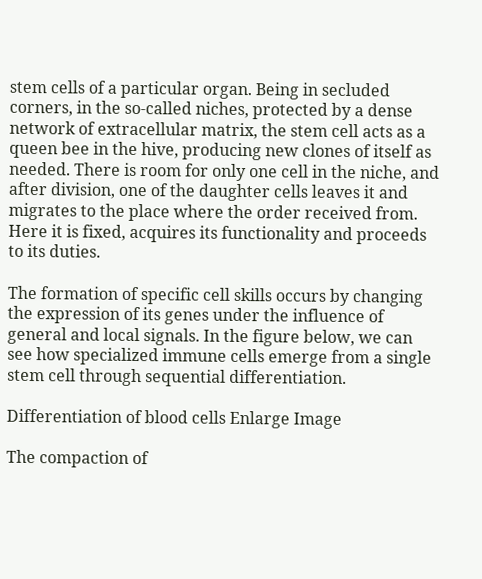stem cells of a particular organ. Being in secluded corners, in the so-called niches, protected by a dense network of extracellular matrix, the stem cell acts as a queen bee in the hive, producing new clones of itself as needed. There is room for only one cell in the niche, and after division, one of the daughter cells leaves it and migrates to the place where the order received from. Here it is fixed, acquires its functionality and proceeds to its duties.

The formation of specific cell skills occurs by changing the expression of its genes under the influence of general and local signals. In the figure below, we can see how specialized immune cells emerge from a single stem cell through sequential differentiation.

Differentiation of blood cells Enlarge Image

The compaction of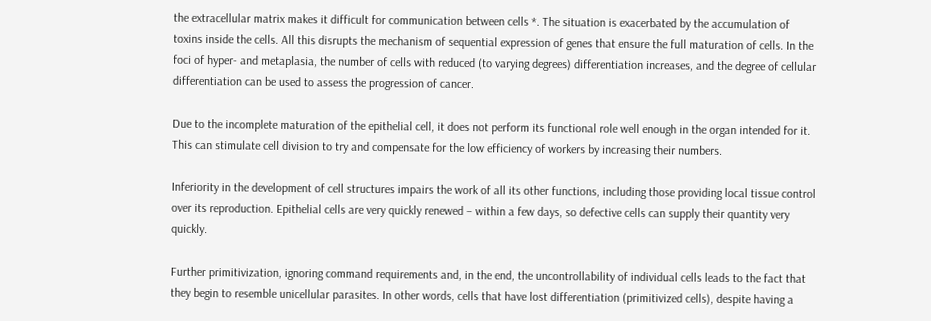the extracellular matrix makes it difficult for communication between cells *. The situation is exacerbated by the accumulation of toxins inside the cells. All this disrupts the mechanism of sequential expression of genes that ensure the full maturation of cells. In the foci of hyper- and metaplasia, the number of cells with reduced (to varying degrees) differentiation increases, and the degree of cellular differentiation can be used to assess the progression of cancer.

Due to the incomplete maturation of the epithelial cell, it does not perform its functional role well enough in the organ intended for it. This can stimulate cell division to try and compensate for the low efficiency of workers by increasing their numbers.

Inferiority in the development of cell structures impairs the work of all its other functions, including those providing local tissue control over its reproduction. Epithelial cells are very quickly renewed – within a few days, so defective cells can supply their quantity very quickly.

Further primitivization, ignoring command requirements and, in the end, the uncontrollability of individual cells leads to the fact that they begin to resemble unicellular parasites. In other words, cells that have lost differentiation (primitivized cells), despite having a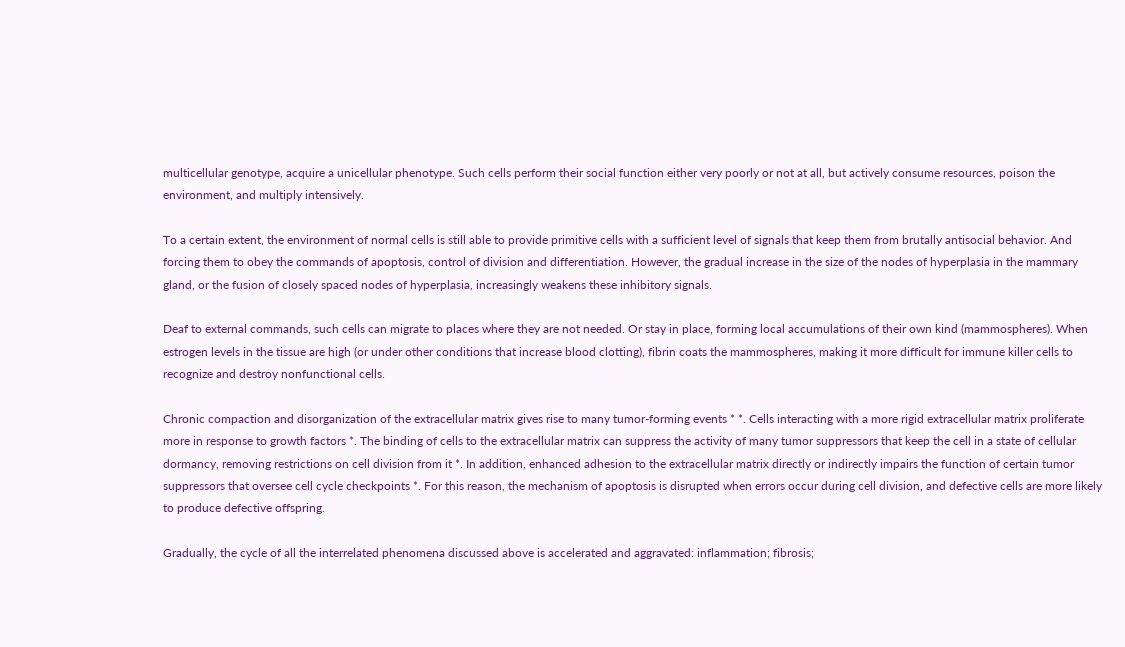multicellular genotype, acquire a unicellular phenotype. Such cells perform their social function either very poorly or not at all, but actively consume resources, poison the environment, and multiply intensively.

To a certain extent, the environment of normal cells is still able to provide primitive cells with a sufficient level of signals that keep them from brutally antisocial behavior. And forcing them to obey the commands of apoptosis, control of division and differentiation. However, the gradual increase in the size of the nodes of hyperplasia in the mammary gland, or the fusion of closely spaced nodes of hyperplasia, increasingly weakens these inhibitory signals.

Deaf to external commands, such cells can migrate to places where they are not needed. Or stay in place, forming local accumulations of their own kind (mammospheres). When estrogen levels in the tissue are high (or under other conditions that increase blood clotting), fibrin coats the mammospheres, making it more difficult for immune killer cells to recognize and destroy nonfunctional cells.

Chronic compaction and disorganization of the extracellular matrix gives rise to many tumor-forming events * *. Cells interacting with a more rigid extracellular matrix proliferate more in response to growth factors *. The binding of cells to the extracellular matrix can suppress the activity of many tumor suppressors that keep the cell in a state of cellular dormancy, removing restrictions on cell division from it *. In addition, enhanced adhesion to the extracellular matrix directly or indirectly impairs the function of certain tumor suppressors that oversee cell cycle checkpoints *. For this reason, the mechanism of apoptosis is disrupted when errors occur during cell division, and defective cells are more likely to produce defective offspring.

Gradually, the cycle of all the interrelated phenomena discussed above is accelerated and aggravated: inflammation; fibrosis;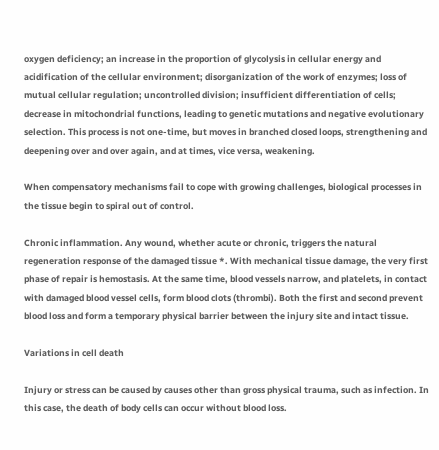oxygen deficiency; an increase in the proportion of glycolysis in cellular energy and acidification of the cellular environment; disorganization of the work of enzymes; loss of mutual cellular regulation; uncontrolled division; insufficient differentiation of cells; decrease in mitochondrial functions, leading to genetic mutations and negative evolutionary selection. This process is not one-time, but moves in branched closed loops, strengthening and deepening over and over again, and at times, vice versa, weakening.

When compensatory mechanisms fail to cope with growing challenges, biological processes in the tissue begin to spiral out of control.

Chronic inflammation. Any wound, whether acute or chronic, triggers the natural regeneration response of the damaged tissue *. With mechanical tissue damage, the very first phase of repair is hemostasis. At the same time, blood vessels narrow, and platelets, in contact with damaged blood vessel cells, form blood clots (thrombi). Both the first and second prevent blood loss and form a temporary physical barrier between the injury site and intact tissue.

Variations in cell death

Injury or stress can be caused by causes other than gross physical trauma, such as infection. In this case, the death of body cells can occur without blood loss.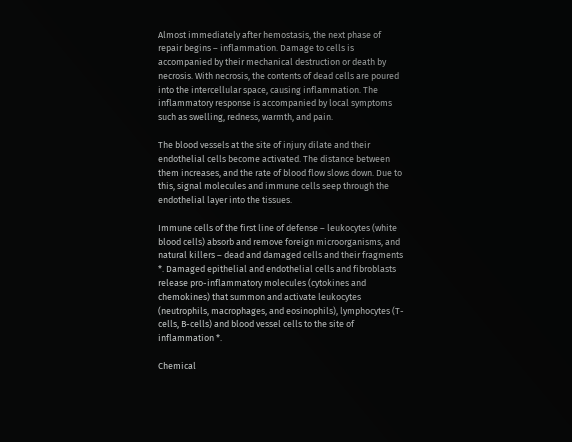Almost immediately after hemostasis, the next phase of repair begins – inflammation. Damage to cells is accompanied by their mechanical destruction or death by necrosis. With necrosis, the contents of dead cells are poured into the intercellular space, causing inflammation. The inflammatory response is accompanied by local symptoms such as swelling, redness, warmth, and pain.

The blood vessels at the site of injury dilate and their endothelial cells become activated. The distance between them increases, and the rate of blood flow slows down. Due to this, signal molecules and immune cells seep through the endothelial layer into the tissues.

Immune cells of the first line of defense – leukocytes (white blood cells) absorb and remove foreign microorganisms, and natural killers – dead and damaged cells and their fragments *. Damaged epithelial and endothelial cells and fibroblasts release pro-inflammatory molecules (cytokines and chemokines) that summon and activate leukocytes (neutrophils, macrophages, and eosinophils), lymphocytes (T-cells, B-cells) and blood vessel cells to the site of inflammation *.

Chemical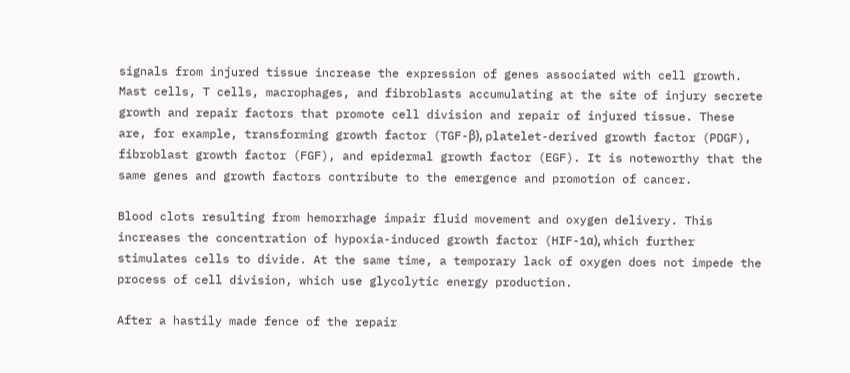signals from injured tissue increase the expression of genes associated with cell growth. Mast cells, T cells, macrophages, and fibroblasts accumulating at the site of injury secrete growth and repair factors that promote cell division and repair of injured tissue. These are, for example, transforming growth factor (TGF-β), platelet-derived growth factor (PDGF), fibroblast growth factor (FGF), and epidermal growth factor (EGF). It is noteworthy that the same genes and growth factors contribute to the emergence and promotion of cancer.

Blood clots resulting from hemorrhage impair fluid movement and oxygen delivery. This increases the concentration of hypoxia-induced growth factor (HIF-1α), which further stimulates cells to divide. At the same time, a temporary lack of oxygen does not impede the process of cell division, which use glycolytic energy production.

After a hastily made fence of the repair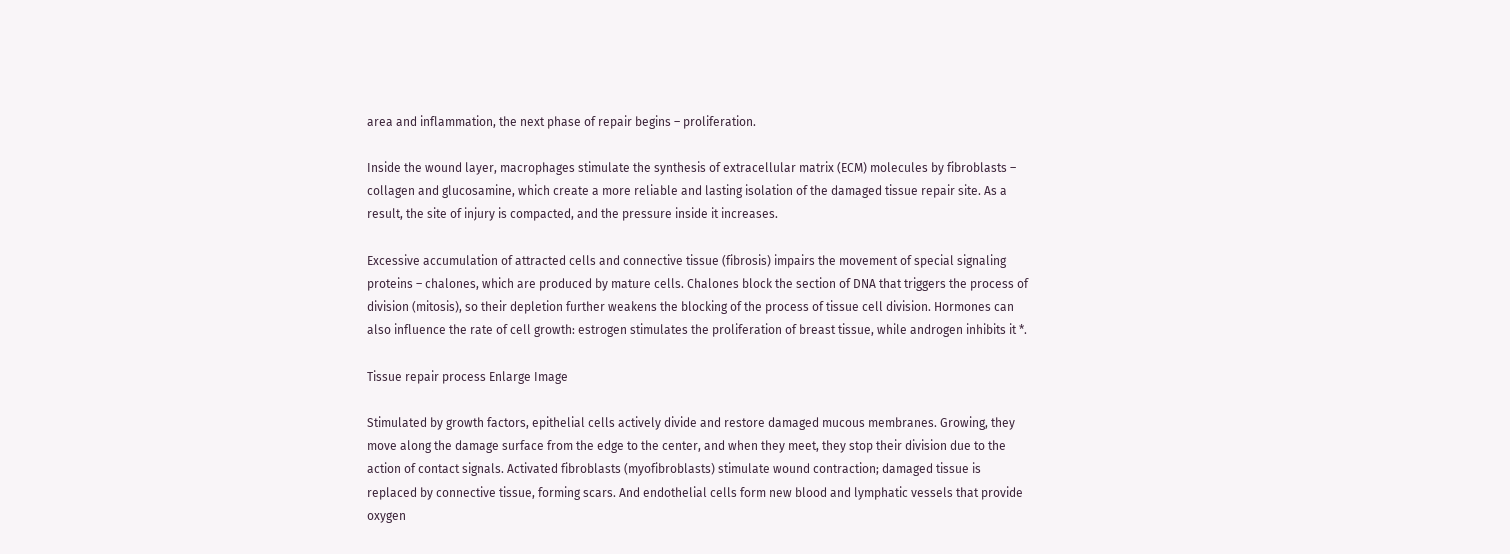area and inflammation, the next phase of repair begins – proliferation.

Inside the wound layer, macrophages stimulate the synthesis of extracellular matrix (ECM) molecules by fibroblasts – collagen and glucosamine, which create a more reliable and lasting isolation of the damaged tissue repair site. As a result, the site of injury is compacted, and the pressure inside it increases.

Excessive accumulation of attracted cells and connective tissue (fibrosis) impairs the movement of special signaling proteins – chalones, which are produced by mature cells. Chalones block the section of DNA that triggers the process of division (mitosis), so their depletion further weakens the blocking of the process of tissue cell division. Hormones can also influence the rate of cell growth: estrogen stimulates the proliferation of breast tissue, while androgen inhibits it *.

Tissue repair process Enlarge Image

Stimulated by growth factors, epithelial cells actively divide and restore damaged mucous membranes. Growing, they move along the damage surface from the edge to the center, and when they meet, they stop their division due to the action of contact signals. Activated fibroblasts (myofibroblasts) stimulate wound contraction; damaged tissue is replaced by connective tissue, forming scars. And endothelial cells form new blood and lymphatic vessels that provide oxygen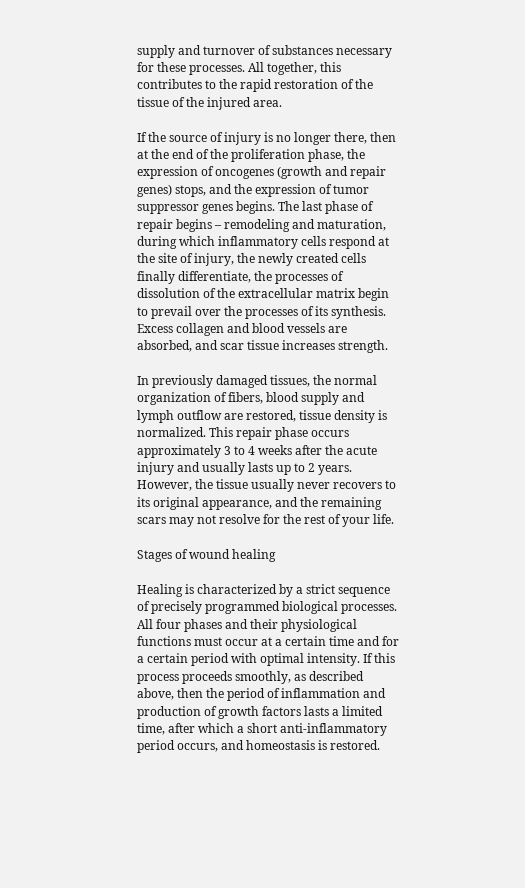supply and turnover of substances necessary for these processes. All together, this contributes to the rapid restoration of the tissue of the injured area.

If the source of injury is no longer there, then at the end of the proliferation phase, the expression of oncogenes (growth and repair genes) stops, and the expression of tumor suppressor genes begins. The last phase of repair begins – remodeling and maturation, during which inflammatory cells respond at the site of injury, the newly created cells finally differentiate, the processes of dissolution of the extracellular matrix begin to prevail over the processes of its synthesis. Excess collagen and blood vessels are absorbed, and scar tissue increases strength.

In previously damaged tissues, the normal organization of fibers, blood supply and lymph outflow are restored, tissue density is normalized. This repair phase occurs approximately 3 to 4 weeks after the acute injury and usually lasts up to 2 years. However, the tissue usually never recovers to its original appearance, and the remaining scars may not resolve for the rest of your life.

Stages of wound healing

Healing is characterized by a strict sequence of precisely programmed biological processes. All four phases and their physiological functions must occur at a certain time and for a certain period with optimal intensity. If this process proceeds smoothly, as described above, then the period of inflammation and production of growth factors lasts a limited time, after which a short anti-inflammatory period occurs, and homeostasis is restored.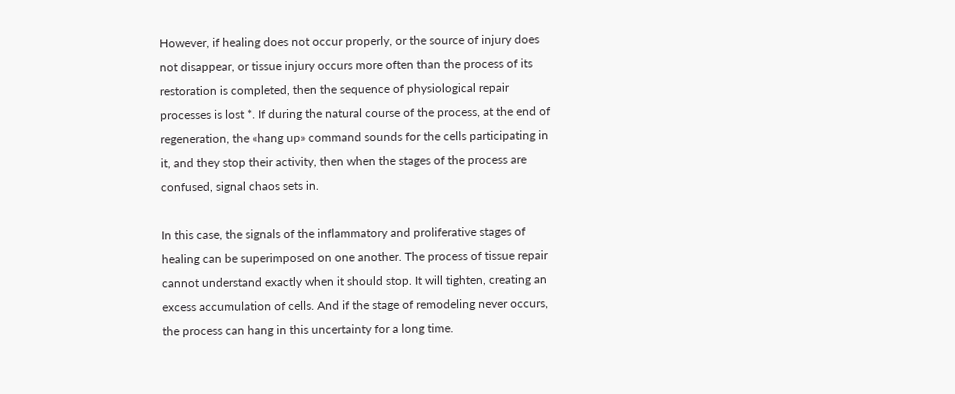However, if healing does not occur properly, or the source of injury does not disappear, or tissue injury occurs more often than the process of its restoration is completed, then the sequence of physiological repair processes is lost *. If during the natural course of the process, at the end of regeneration, the «hang up» command sounds for the cells participating in it, and they stop their activity, then when the stages of the process are confused, signal chaos sets in.

In this case, the signals of the inflammatory and proliferative stages of healing can be superimposed on one another. The process of tissue repair cannot understand exactly when it should stop. It will tighten, creating an excess accumulation of cells. And if the stage of remodeling never occurs, the process can hang in this uncertainty for a long time.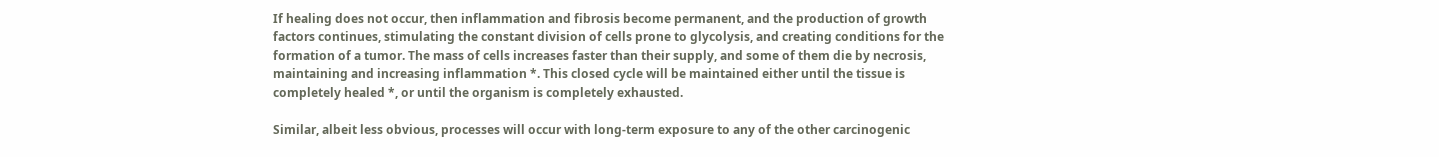If healing does not occur, then inflammation and fibrosis become permanent, and the production of growth factors continues, stimulating the constant division of cells prone to glycolysis, and creating conditions for the formation of a tumor. The mass of cells increases faster than their supply, and some of them die by necrosis, maintaining and increasing inflammation *. This closed cycle will be maintained either until the tissue is completely healed *, or until the organism is completely exhausted.

Similar, albeit less obvious, processes will occur with long-term exposure to any of the other carcinogenic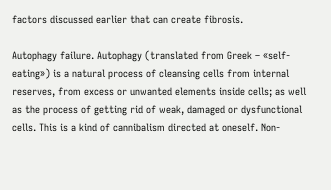factors discussed earlier that can create fibrosis.

Autophagy failure. Autophagy (translated from Greek – «self-eating») is a natural process of cleansing cells from internal reserves, from excess or unwanted elements inside cells; as well as the process of getting rid of weak, damaged or dysfunctional cells. This is a kind of cannibalism directed at oneself. Non-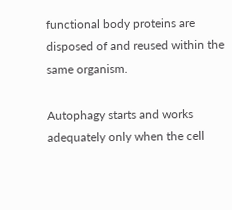functional body proteins are disposed of and reused within the same organism.

Autophagy starts and works adequately only when the cell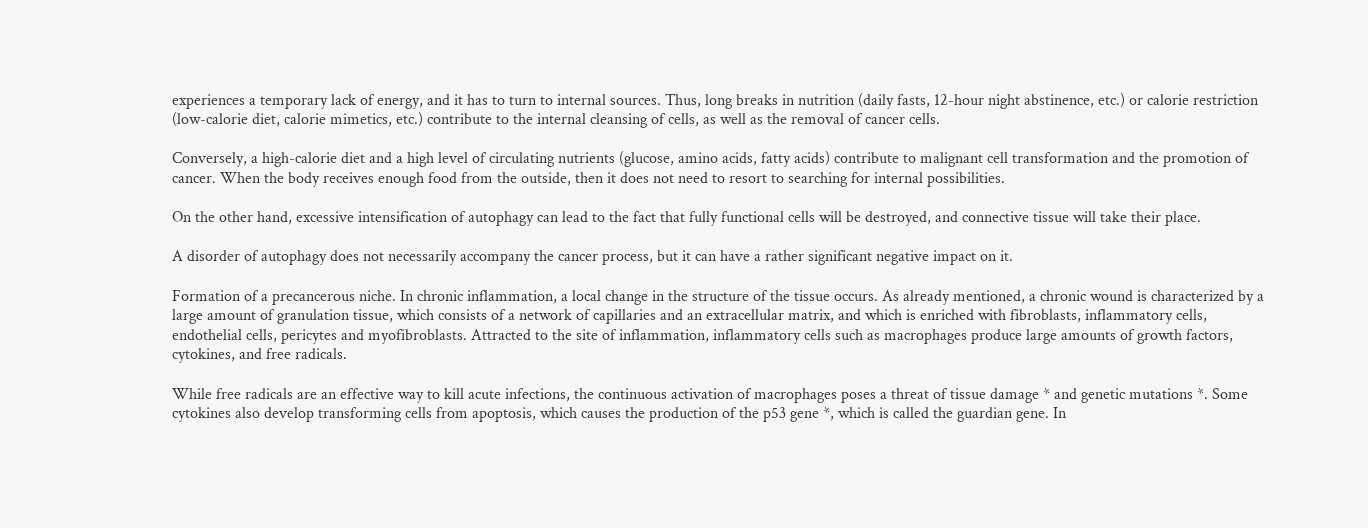experiences a temporary lack of energy, and it has to turn to internal sources. Thus, long breaks in nutrition (daily fasts, 12-hour night abstinence, etc.) or calorie restriction (low-calorie diet, calorie mimetics, etc.) contribute to the internal cleansing of cells, as well as the removal of cancer cells.

Conversely, a high-calorie diet and a high level of circulating nutrients (glucose, amino acids, fatty acids) contribute to malignant cell transformation and the promotion of cancer. When the body receives enough food from the outside, then it does not need to resort to searching for internal possibilities.

On the other hand, excessive intensification of autophagy can lead to the fact that fully functional cells will be destroyed, and connective tissue will take their place.

A disorder of autophagy does not necessarily accompany the cancer process, but it can have a rather significant negative impact on it.

Formation of a precancerous niche. In chronic inflammation, a local change in the structure of the tissue occurs. As already mentioned, a chronic wound is characterized by a large amount of granulation tissue, which consists of a network of capillaries and an extracellular matrix, and which is enriched with fibroblasts, inflammatory cells, endothelial cells, pericytes and myofibroblasts. Attracted to the site of inflammation, inflammatory cells such as macrophages produce large amounts of growth factors, cytokines, and free radicals.

While free radicals are an effective way to kill acute infections, the continuous activation of macrophages poses a threat of tissue damage * and genetic mutations *. Some cytokines also develop transforming cells from apoptosis, which causes the production of the p53 gene *, which is called the guardian gene. In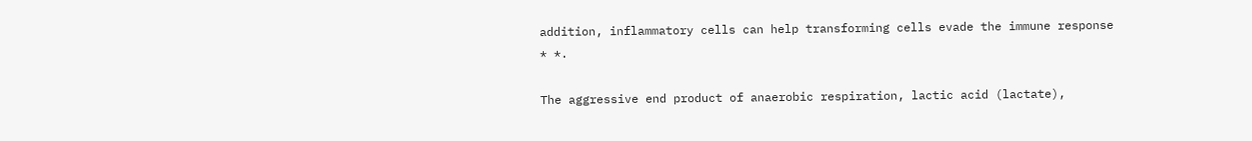addition, inflammatory cells can help transforming cells evade the immune response * *.

The aggressive end product of anaerobic respiration, lactic acid (lactate),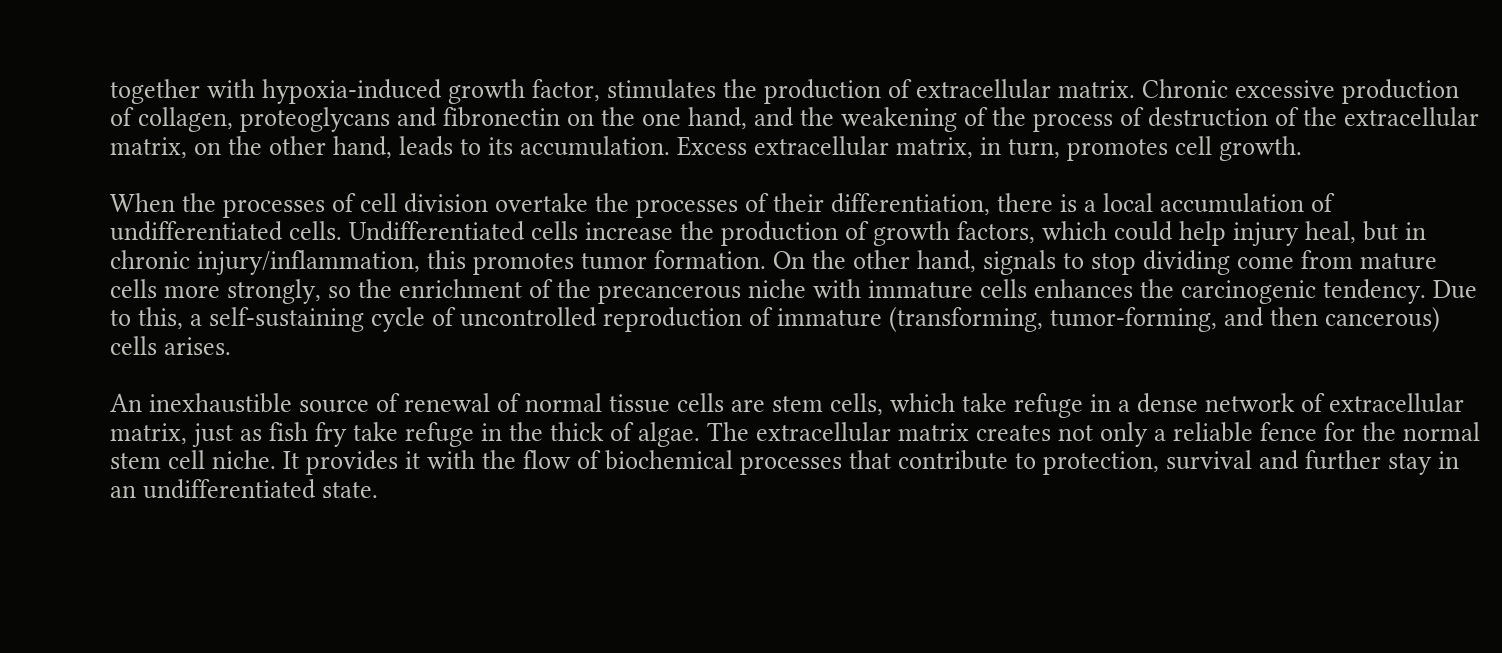together with hypoxia-induced growth factor, stimulates the production of extracellular matrix. Chronic excessive production of collagen, proteoglycans and fibronectin on the one hand, and the weakening of the process of destruction of the extracellular matrix, on the other hand, leads to its accumulation. Excess extracellular matrix, in turn, promotes cell growth.

When the processes of cell division overtake the processes of their differentiation, there is a local accumulation of undifferentiated cells. Undifferentiated cells increase the production of growth factors, which could help injury heal, but in chronic injury/inflammation, this promotes tumor formation. On the other hand, signals to stop dividing come from mature cells more strongly, so the enrichment of the precancerous niche with immature cells enhances the carcinogenic tendency. Due to this, a self-sustaining cycle of uncontrolled reproduction of immature (transforming, tumor-forming, and then cancerous) cells arises.

An inexhaustible source of renewal of normal tissue cells are stem cells, which take refuge in a dense network of extracellular matrix, just as fish fry take refuge in the thick of algae. The extracellular matrix creates not only a reliable fence for the normal stem cell niche. It provides it with the flow of biochemical processes that contribute to protection, survival and further stay in an undifferentiated state.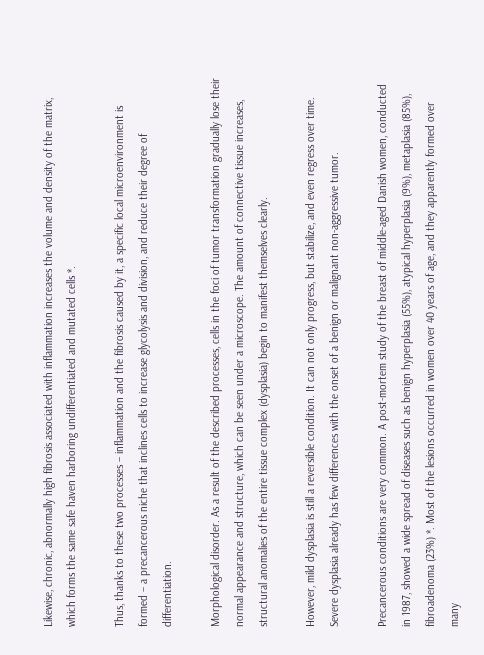Likewise, chronic, abnormally high fibrosis associated with inflammation increases the volume and density of the matrix, which forms the same safe haven harboring undifferentiated and mutated cells *.

Thus, thanks to these two processes – inflammation and the fibrosis caused by it, a specific local microenvironment is formed – a precancerous niche that inclines cells to increase glycolysis and division, and reduce their degree of differentiation.

Morphological disorder. As a result of the described processes, cells in the foci of tumor transformation gradually lose their normal appearance and structure, which can be seen under a microscope. The amount of connective tissue increases, structural anomalies of the entire tissue complex (dysplasia) begin to manifest themselves clearly.

However, mild dysplasia is still a reversible condition. It can not only progress, but stabilize, and even regress over time. Severe dysplasia already has few differences with the onset of a benign or malignant non-aggressive tumor.

Precancerous conditions are very common. A post-mortem study of the breast of middle-aged Danish women, conducted in 1987, showed a wide spread of diseases such as benign hyperplasia (55%), atypical hyperplasia (9%), metaplasia (85%), fibroadenoma (23%) *. Most of the lesions occurred in women over 40 years of age, and they apparently formed over many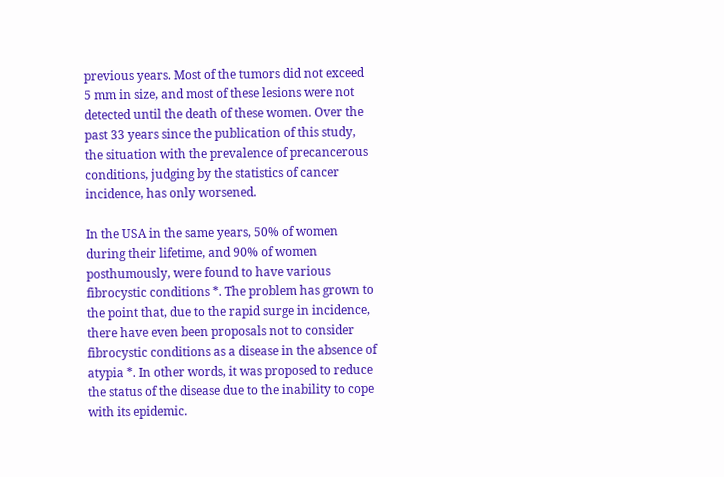previous years. Most of the tumors did not exceed 5 mm in size, and most of these lesions were not detected until the death of these women. Over the past 33 years since the publication of this study, the situation with the prevalence of precancerous conditions, judging by the statistics of cancer incidence, has only worsened.

In the USA in the same years, 50% of women during their lifetime, and 90% of women posthumously, were found to have various fibrocystic conditions *. The problem has grown to the point that, due to the rapid surge in incidence, there have even been proposals not to consider fibrocystic conditions as a disease in the absence of atypia *. In other words, it was proposed to reduce the status of the disease due to the inability to cope with its epidemic.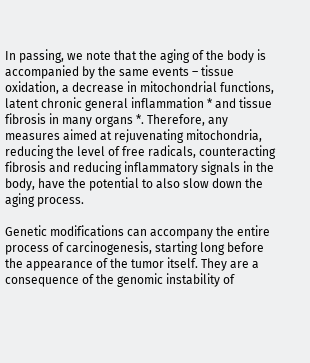In passing, we note that the aging of the body is accompanied by the same events – tissue oxidation, a decrease in mitochondrial functions, latent chronic general inflammation * and tissue fibrosis in many organs *. Therefore, any measures aimed at rejuvenating mitochondria, reducing the level of free radicals, counteracting fibrosis and reducing inflammatory signals in the body, have the potential to also slow down the aging process.

Genetic modifications can accompany the entire process of carcinogenesis, starting long before the appearance of the tumor itself. They are a consequence of the genomic instability of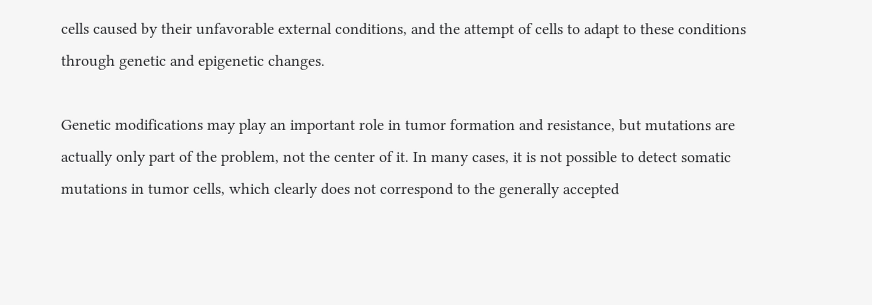cells caused by their unfavorable external conditions, and the attempt of cells to adapt to these conditions through genetic and epigenetic changes.

Genetic modifications may play an important role in tumor formation and resistance, but mutations are actually only part of the problem, not the center of it. In many cases, it is not possible to detect somatic mutations in tumor cells, which clearly does not correspond to the generally accepted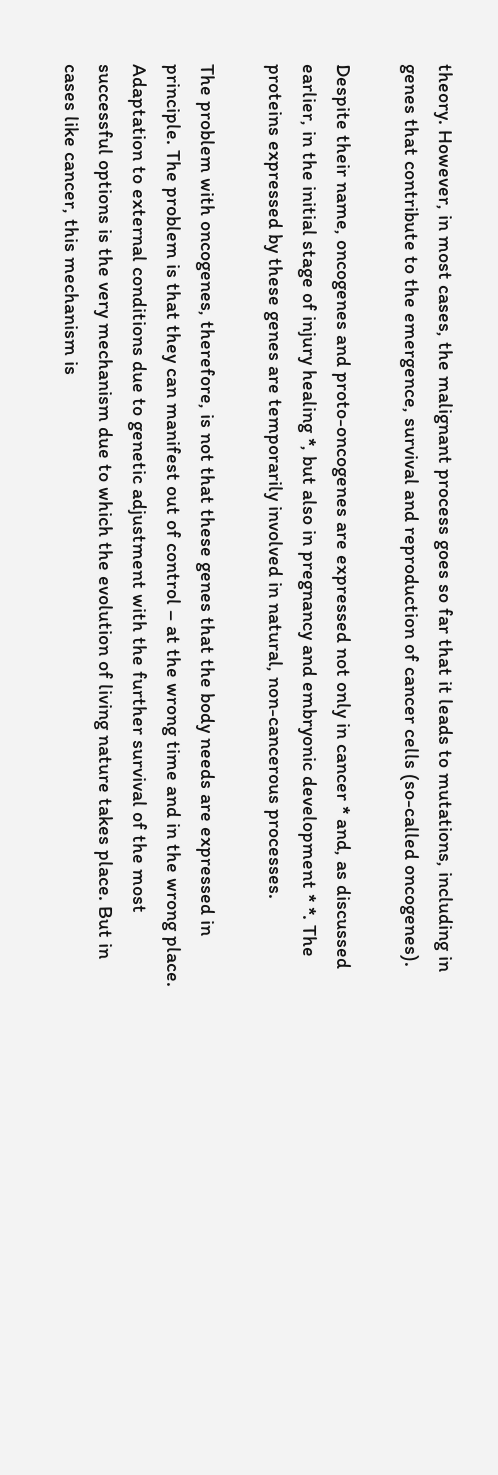theory. However, in most cases, the malignant process goes so far that it leads to mutations, including in genes that contribute to the emergence, survival and reproduction of cancer cells (so-called oncogenes).

Despite their name, oncogenes and proto-oncogenes are expressed not only in cancer * and, as discussed earlier, in the initial stage of injury healing *, but also in pregnancy and embryonic development * *. The proteins expressed by these genes are temporarily involved in natural, non-cancerous processes.

The problem with oncogenes, therefore, is not that these genes that the body needs are expressed in principle. The problem is that they can manifest out of control – at the wrong time and in the wrong place. Adaptation to external conditions due to genetic adjustment with the further survival of the most successful options is the very mechanism due to which the evolution of living nature takes place. But in cases like cancer, this mechanism is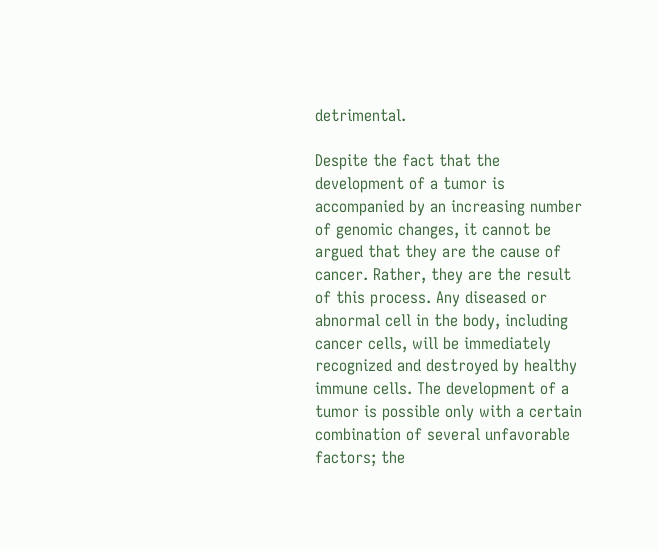detrimental.

Despite the fact that the development of a tumor is accompanied by an increasing number of genomic changes, it cannot be argued that they are the cause of cancer. Rather, they are the result of this process. Any diseased or abnormal cell in the body, including cancer cells, will be immediately recognized and destroyed by healthy immune cells. The development of a tumor is possible only with a certain combination of several unfavorable factors; the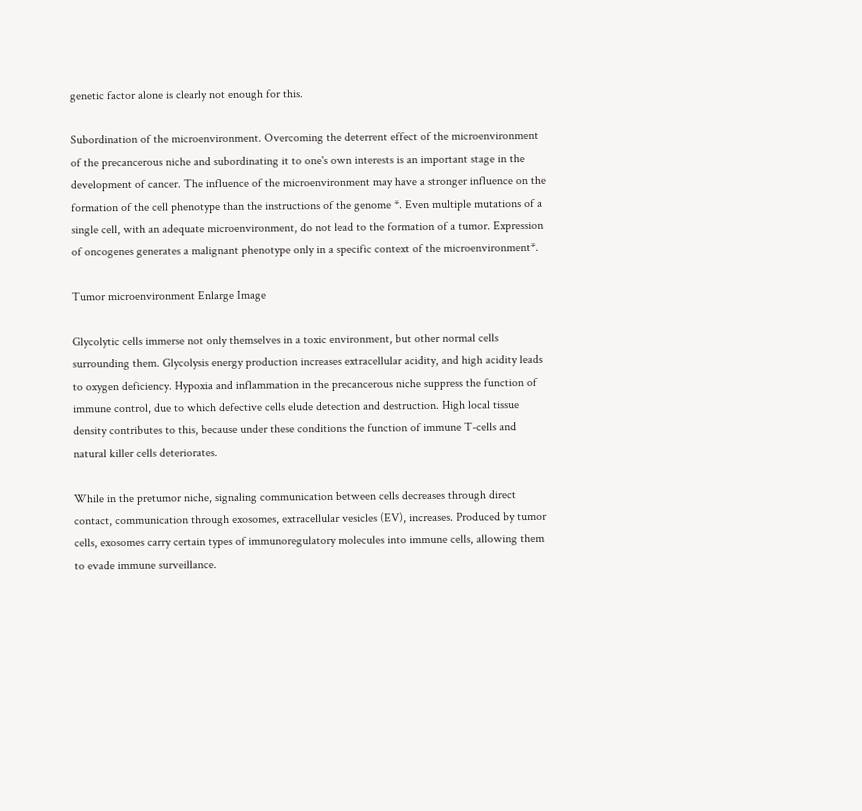genetic factor alone is clearly not enough for this.

Subordination of the microenvironment. Overcoming the deterrent effect of the microenvironment of the precancerous niche and subordinating it to one's own interests is an important stage in the development of cancer. The influence of the microenvironment may have a stronger influence on the formation of the cell phenotype than the instructions of the genome *. Even multiple mutations of a single cell, with an adequate microenvironment, do not lead to the formation of a tumor. Expression of oncogenes generates a malignant phenotype only in a specific context of the microenvironment*.

Tumor microenvironment Enlarge Image

Glycolytic cells immerse not only themselves in a toxic environment, but other normal cells surrounding them. Glycolysis energy production increases extracellular acidity, and high acidity leads to oxygen deficiency. Hypoxia and inflammation in the precancerous niche suppress the function of immune control, due to which defective cells elude detection and destruction. High local tissue density contributes to this, because under these conditions the function of immune T-cells and natural killer cells deteriorates.

While in the pretumor niche, signaling communication between cells decreases through direct contact, communication through exosomes, extracellular vesicles (EV), increases. Produced by tumor cells, exosomes carry certain types of immunoregulatory molecules into immune cells, allowing them to evade immune surveillance.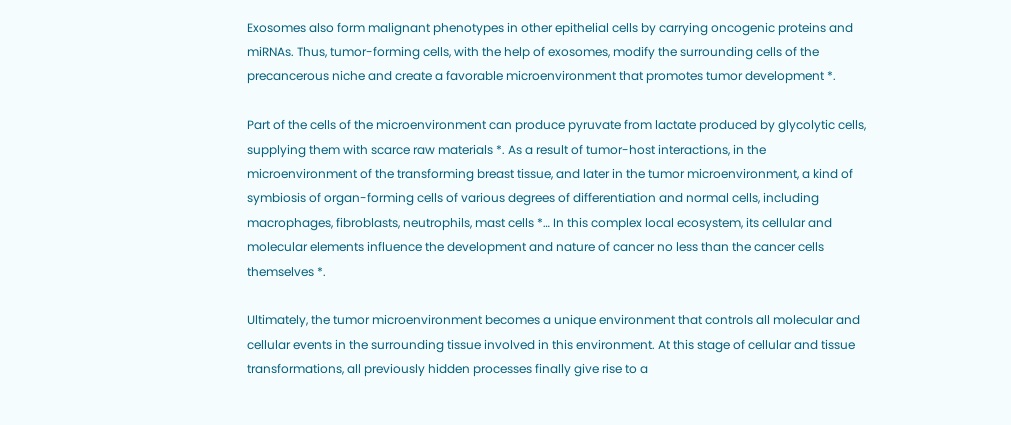Exosomes also form malignant phenotypes in other epithelial cells by carrying oncogenic proteins and miRNAs. Thus, tumor-forming cells, with the help of exosomes, modify the surrounding cells of the precancerous niche and create a favorable microenvironment that promotes tumor development *.

Part of the cells of the microenvironment can produce pyruvate from lactate produced by glycolytic cells, supplying them with scarce raw materials *. As a result of tumor-host interactions, in the microenvironment of the transforming breast tissue, and later in the tumor microenvironment, a kind of symbiosis of organ-forming cells of various degrees of differentiation and normal cells, including macrophages, fibroblasts, neutrophils, mast cells *… In this complex local ecosystem, its cellular and molecular elements influence the development and nature of cancer no less than the cancer cells themselves *.

Ultimately, the tumor microenvironment becomes a unique environment that controls all molecular and cellular events in the surrounding tissue involved in this environment. At this stage of cellular and tissue transformations, all previously hidden processes finally give rise to a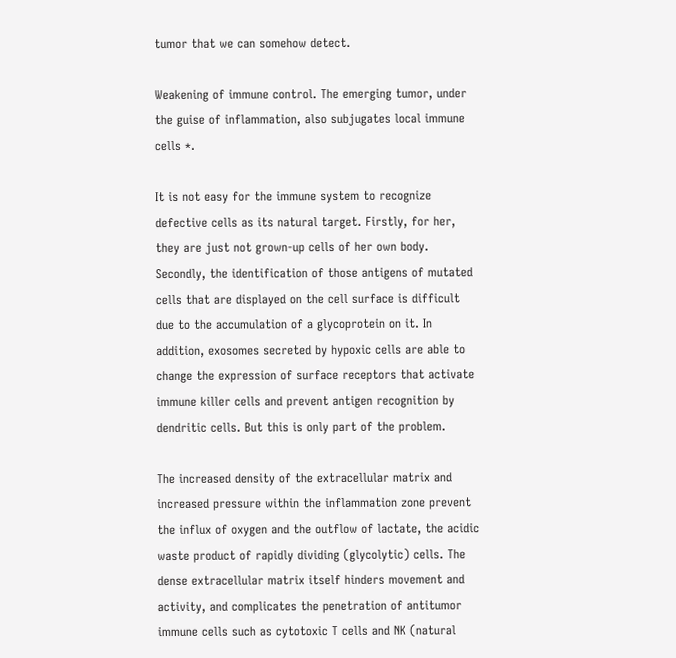tumor that we can somehow detect.

Weakening of immune control. The emerging tumor, under the guise of inflammation, also subjugates local immune cells *.

It is not easy for the immune system to recognize defective cells as its natural target. Firstly, for her, they are just not grown-up cells of her own body. Secondly, the identification of those antigens of mutated cells that are displayed on the cell surface is difficult due to the accumulation of a glycoprotein on it. In addition, exosomes secreted by hypoxic cells are able to change the expression of surface receptors that activate immune killer cells and prevent antigen recognition by dendritic cells. But this is only part of the problem.

The increased density of the extracellular matrix and increased pressure within the inflammation zone prevent the influx of oxygen and the outflow of lactate, the acidic waste product of rapidly dividing (glycolytic) cells. The dense extracellular matrix itself hinders movement and activity, and complicates the penetration of antitumor immune cells such as cytotoxic T cells and NK (natural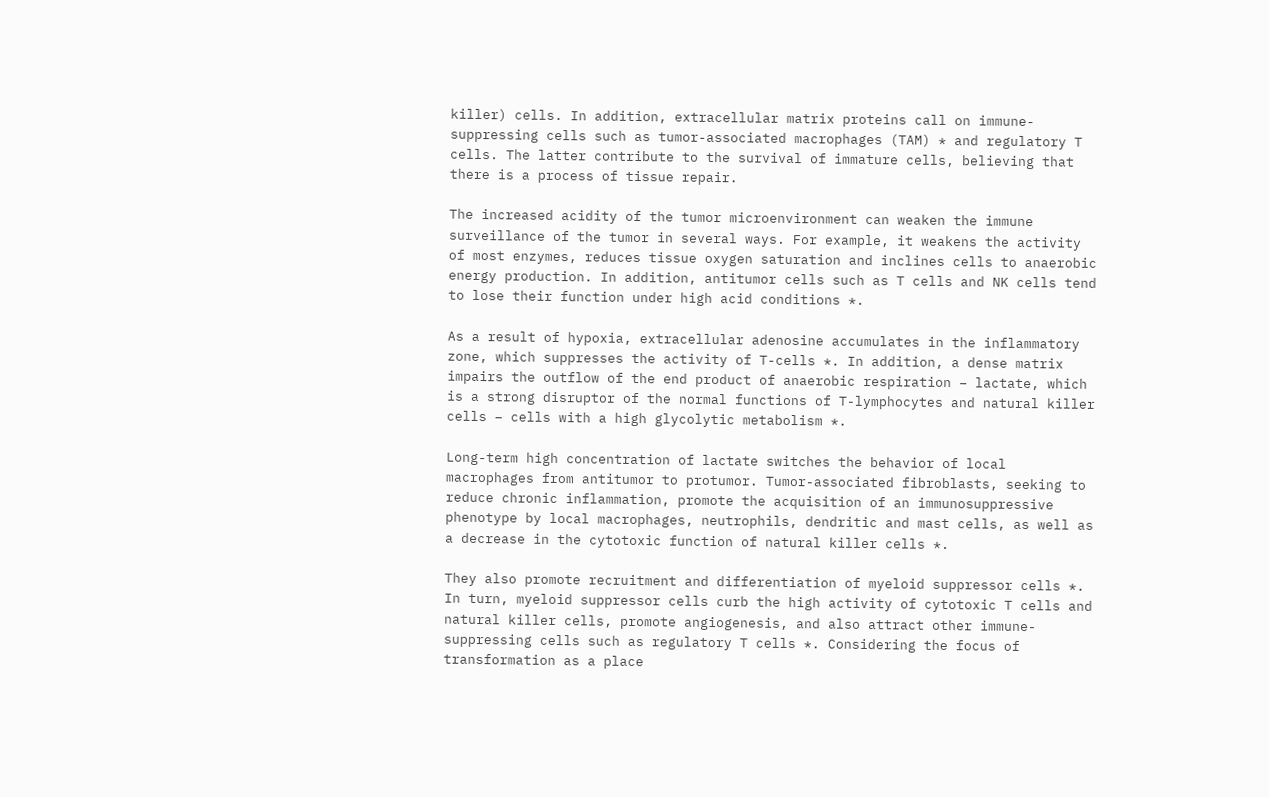killer) cells. In addition, extracellular matrix proteins call on immune-suppressing cells such as tumor-associated macrophages (TAM) * and regulatory T cells. The latter contribute to the survival of immature cells, believing that there is a process of tissue repair.

The increased acidity of the tumor microenvironment can weaken the immune surveillance of the tumor in several ways. For example, it weakens the activity of most enzymes, reduces tissue oxygen saturation and inclines cells to anaerobic energy production. In addition, antitumor cells such as T cells and NK cells tend to lose their function under high acid conditions *.

As a result of hypoxia, extracellular adenosine accumulates in the inflammatory zone, which suppresses the activity of T-cells *. In addition, a dense matrix impairs the outflow of the end product of anaerobic respiration – lactate, which is a strong disruptor of the normal functions of T-lymphocytes and natural killer cells – cells with a high glycolytic metabolism *.

Long-term high concentration of lactate switches the behavior of local macrophages from antitumor to protumor. Tumor-associated fibroblasts, seeking to reduce chronic inflammation, promote the acquisition of an immunosuppressive phenotype by local macrophages, neutrophils, dendritic and mast cells, as well as a decrease in the cytotoxic function of natural killer cells *.

They also promote recruitment and differentiation of myeloid suppressor cells *. In turn, myeloid suppressor cells curb the high activity of cytotoxic T cells and natural killer cells, promote angiogenesis, and also attract other immune-suppressing cells such as regulatory T cells *. Considering the focus of transformation as a place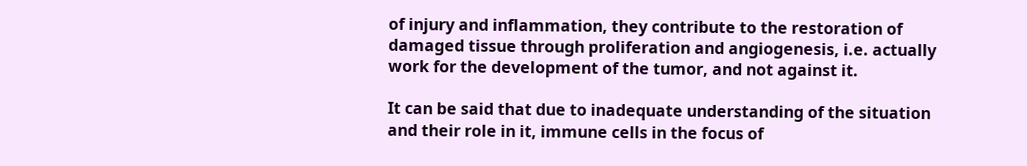of injury and inflammation, they contribute to the restoration of damaged tissue through proliferation and angiogenesis, i.e. actually work for the development of the tumor, and not against it.

It can be said that due to inadequate understanding of the situation and their role in it, immune cells in the focus of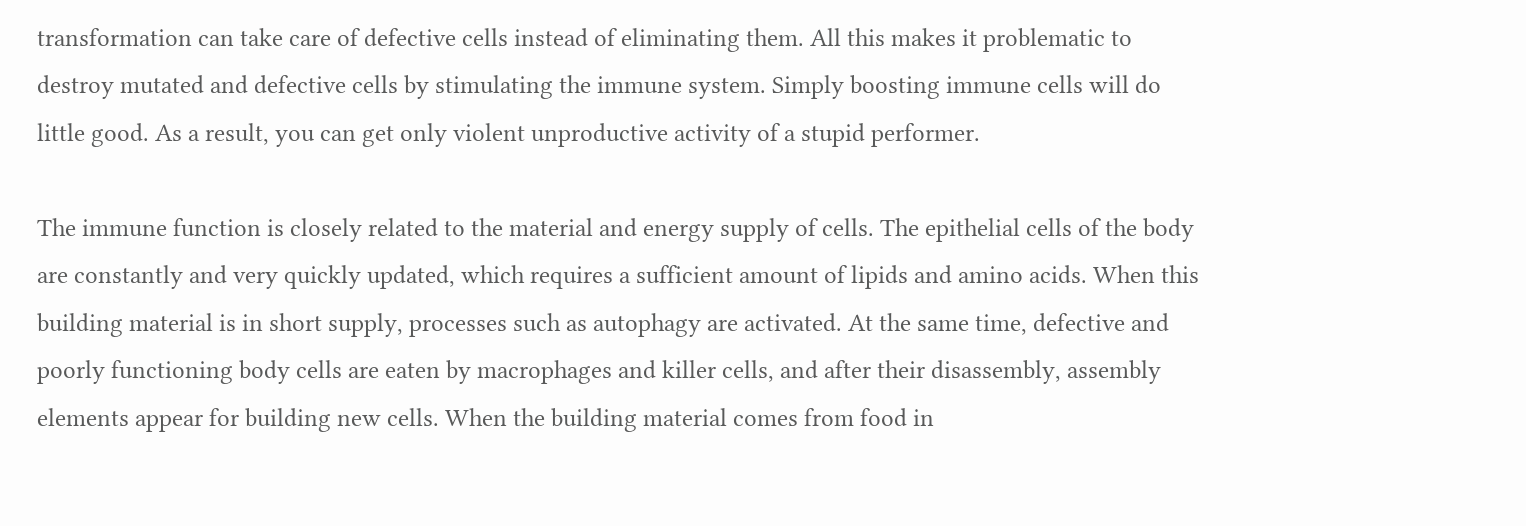transformation can take care of defective cells instead of eliminating them. All this makes it problematic to destroy mutated and defective cells by stimulating the immune system. Simply boosting immune cells will do little good. As a result, you can get only violent unproductive activity of a stupid performer.

The immune function is closely related to the material and energy supply of cells. The epithelial cells of the body are constantly and very quickly updated, which requires a sufficient amount of lipids and amino acids. When this building material is in short supply, processes such as autophagy are activated. At the same time, defective and poorly functioning body cells are eaten by macrophages and killer cells, and after their disassembly, assembly elements appear for building new cells. When the building material comes from food in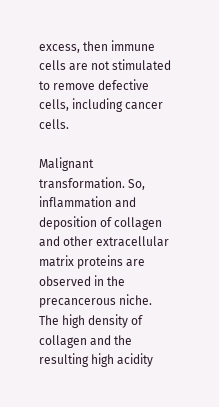excess, then immune cells are not stimulated to remove defective cells, including cancer cells.

Malignant transformation. So, inflammation and deposition of collagen and other extracellular matrix proteins are observed in the precancerous niche. The high density of collagen and the resulting high acidity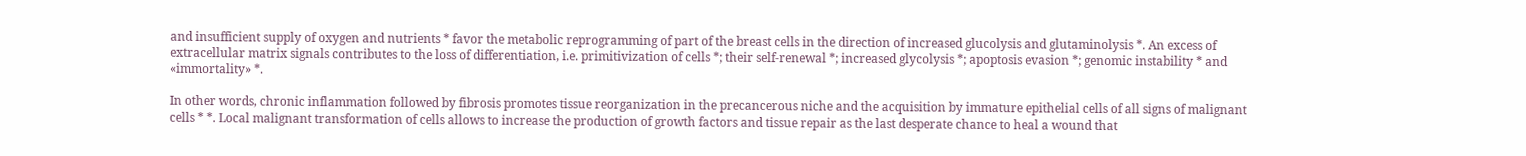and insufficient supply of oxygen and nutrients * favor the metabolic reprogramming of part of the breast cells in the direction of increased glucolysis and glutaminolysis *. An excess of extracellular matrix signals contributes to the loss of differentiation, i.e. primitivization of cells *; their self-renewal *; increased glycolysis *; apoptosis evasion *; genomic instability * and «immortality» *.

In other words, chronic inflammation followed by fibrosis promotes tissue reorganization in the precancerous niche and the acquisition by immature epithelial cells of all signs of malignant cells * *. Local malignant transformation of cells allows to increase the production of growth factors and tissue repair as the last desperate chance to heal a wound that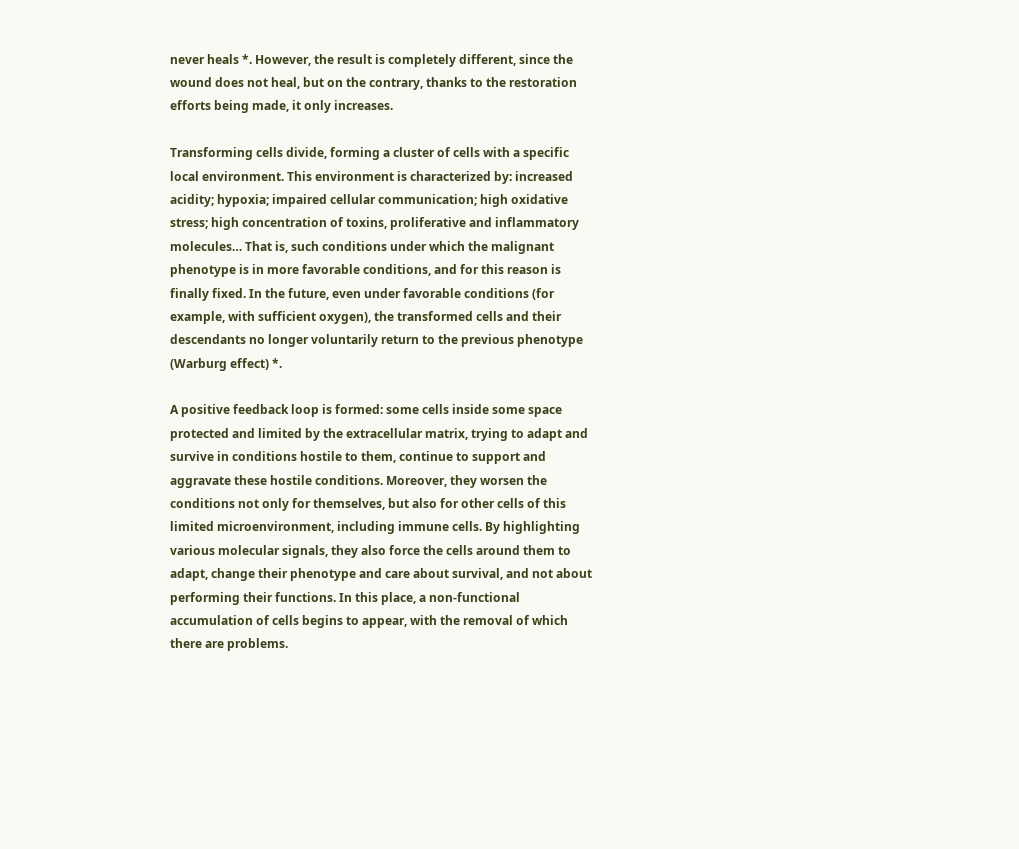never heals *. However, the result is completely different, since the wound does not heal, but on the contrary, thanks to the restoration efforts being made, it only increases.

Transforming cells divide, forming a cluster of cells with a specific local environment. This environment is characterized by: increased acidity; hypoxia; impaired cellular communication; high oxidative stress; high concentration of toxins, proliferative and inflammatory molecules… That is, such conditions under which the malignant phenotype is in more favorable conditions, and for this reason is finally fixed. In the future, even under favorable conditions (for example, with sufficient oxygen), the transformed cells and their descendants no longer voluntarily return to the previous phenotype (Warburg effect) *.

A positive feedback loop is formed: some cells inside some space protected and limited by the extracellular matrix, trying to adapt and survive in conditions hostile to them, continue to support and aggravate these hostile conditions. Moreover, they worsen the conditions not only for themselves, but also for other cells of this limited microenvironment, including immune cells. By highlighting various molecular signals, they also force the cells around them to adapt, change their phenotype and care about survival, and not about performing their functions. In this place, a non-functional accumulation of cells begins to appear, with the removal of which there are problems.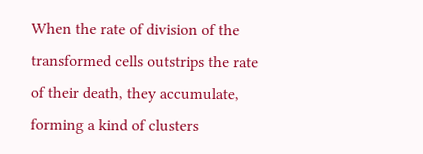When the rate of division of the transformed cells outstrips the rate of their death, they accumulate, forming a kind of clusters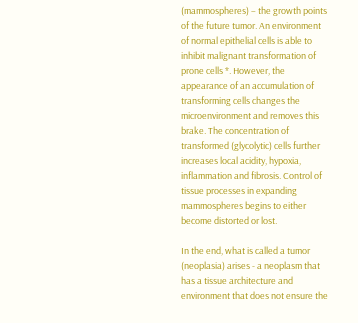(mammospheres) – the growth points of the future tumor. An environment of normal epithelial cells is able to inhibit malignant transformation of prone cells *. However, the appearance of an accumulation of transforming cells changes the microenvironment and removes this brake. The concentration of transformed (glycolytic) cells further increases local acidity, hypoxia, inflammation and fibrosis. Control of tissue processes in expanding mammospheres begins to either become distorted or lost.

In the end, what is called a tumor (neoplasia) arises - a neoplasm that has a tissue architecture and environment that does not ensure the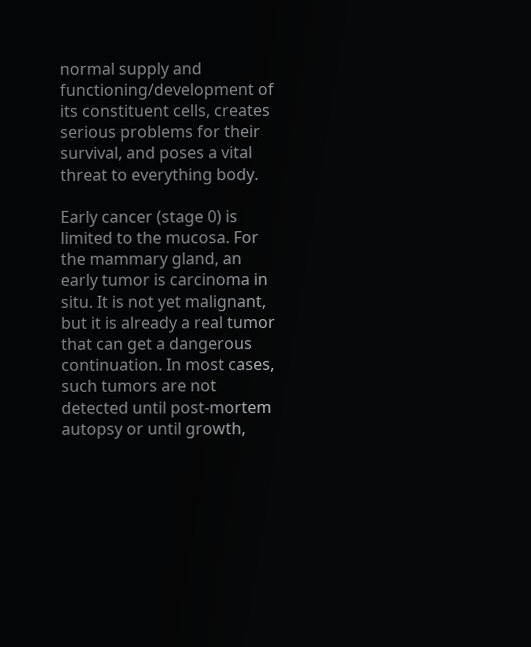normal supply and functioning/development of its constituent cells, creates serious problems for their survival, and poses a vital threat to everything body.

Early cancer (stage 0) is limited to the mucosa. For the mammary gland, an early tumor is carcinoma in situ. It is not yet malignant, but it is already a real tumor that can get a dangerous continuation. In most cases, such tumors are not detected until post-mortem autopsy or until growth,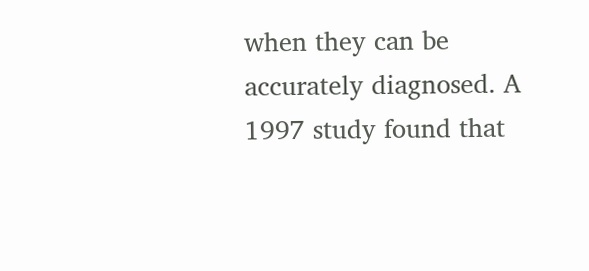when they can be accurately diagnosed. A 1997 study found that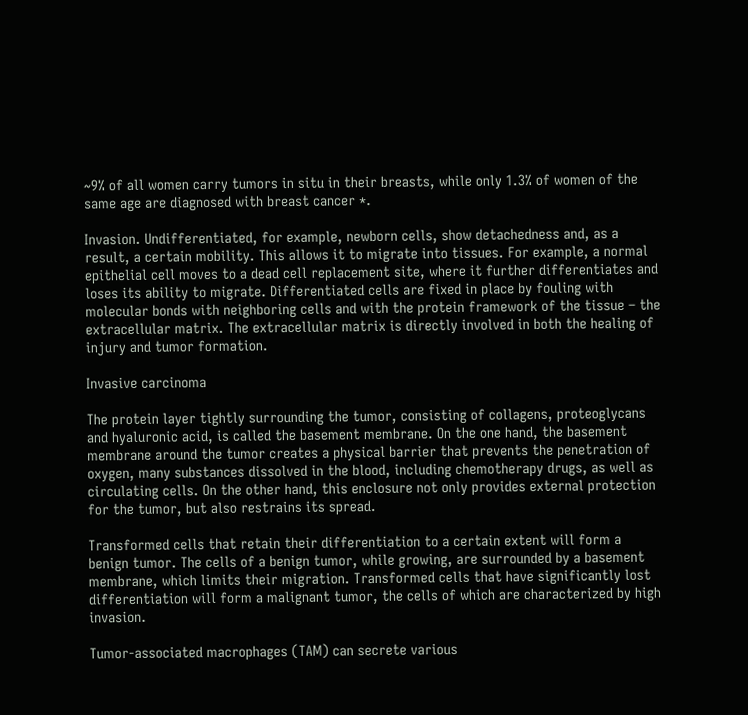~9% of all women carry tumors in situ in their breasts, while only 1.3% of women of the same age are diagnosed with breast cancer *.

Invasion. Undifferentiated, for example, newborn cells, show detachedness and, as a result, a certain mobility. This allows it to migrate into tissues. For example, a normal epithelial cell moves to a dead cell replacement site, where it further differentiates and loses its ability to migrate. Differentiated cells are fixed in place by fouling with molecular bonds with neighboring cells and with the protein framework of the tissue – the extracellular matrix. The extracellular matrix is directly involved in both the healing of injury and tumor formation.

Invasive carcinoma

The protein layer tightly surrounding the tumor, consisting of collagens, proteoglycans and hyaluronic acid, is called the basement membrane. On the one hand, the basement membrane around the tumor creates a physical barrier that prevents the penetration of oxygen, many substances dissolved in the blood, including chemotherapy drugs, as well as circulating cells. On the other hand, this enclosure not only provides external protection for the tumor, but also restrains its spread.

Transformed cells that retain their differentiation to a certain extent will form a benign tumor. The cells of a benign tumor, while growing, are surrounded by a basement membrane, which limits their migration. Transformed cells that have significantly lost differentiation will form a malignant tumor, the cells of which are characterized by high invasion.

Tumor-associated macrophages (TAM) can secrete various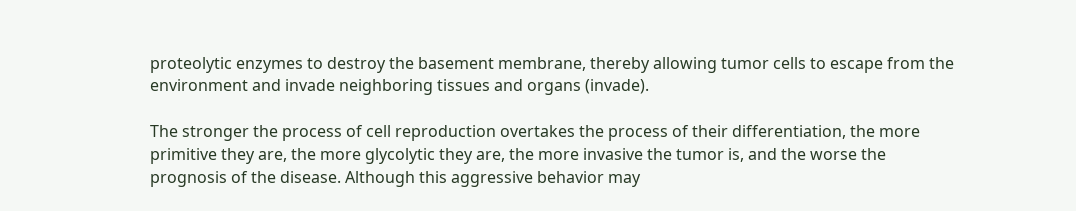proteolytic enzymes to destroy the basement membrane, thereby allowing tumor cells to escape from the environment and invade neighboring tissues and organs (invade).

The stronger the process of cell reproduction overtakes the process of their differentiation, the more primitive they are, the more glycolytic they are, the more invasive the tumor is, and the worse the prognosis of the disease. Although this aggressive behavior may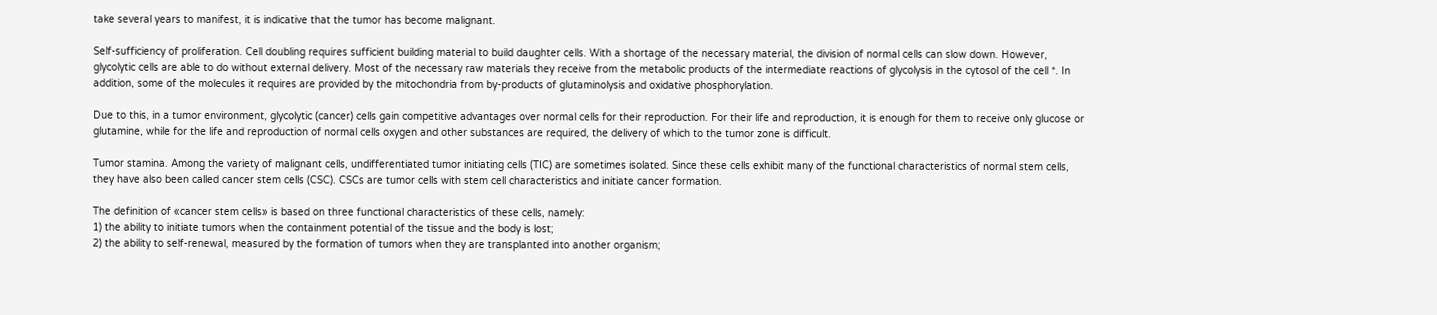take several years to manifest, it is indicative that the tumor has become malignant.

Self-sufficiency of proliferation. Cell doubling requires sufficient building material to build daughter cells. With a shortage of the necessary material, the division of normal cells can slow down. However, glycolytic cells are able to do without external delivery. Most of the necessary raw materials they receive from the metabolic products of the intermediate reactions of glycolysis in the cytosol of the cell *. In addition, some of the molecules it requires are provided by the mitochondria from by-products of glutaminolysis and oxidative phosphorylation.

Due to this, in a tumor environment, glycolytic (cancer) cells gain competitive advantages over normal cells for their reproduction. For their life and reproduction, it is enough for them to receive only glucose or glutamine, while for the life and reproduction of normal cells oxygen and other substances are required, the delivery of which to the tumor zone is difficult.

Tumor stamina. Among the variety of malignant cells, undifferentiated tumor initiating cells (TIC) are sometimes isolated. Since these cells exhibit many of the functional characteristics of normal stem cells, they have also been called cancer stem cells (CSC). CSCs are tumor cells with stem cell characteristics and initiate cancer formation.

The definition of «cancer stem cells» is based on three functional characteristics of these cells, namely:
1) the ability to initiate tumors when the containment potential of the tissue and the body is lost;
2) the ability to self-renewal, measured by the formation of tumors when they are transplanted into another organism;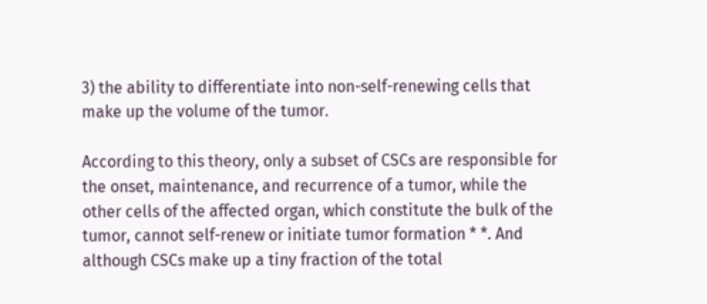3) the ability to differentiate into non-self-renewing cells that make up the volume of the tumor.

According to this theory, only a subset of CSCs are responsible for the onset, maintenance, and recurrence of a tumor, while the other cells of the affected organ, which constitute the bulk of the tumor, cannot self-renew or initiate tumor formation * *. And although CSCs make up a tiny fraction of the total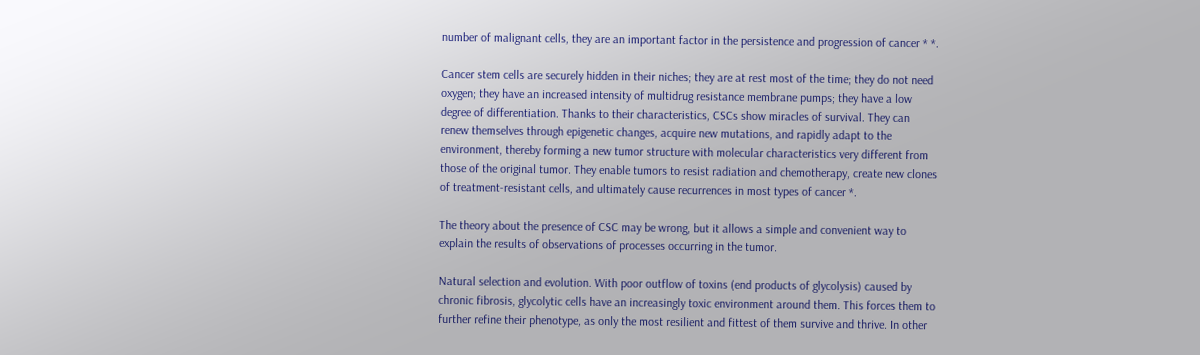number of malignant cells, they are an important factor in the persistence and progression of cancer * *.

Cancer stem cells are securely hidden in their niches; they are at rest most of the time; they do not need oxygen; they have an increased intensity of multidrug resistance membrane pumps; they have a low degree of differentiation. Thanks to their characteristics, CSCs show miracles of survival. They can renew themselves through epigenetic changes, acquire new mutations, and rapidly adapt to the environment, thereby forming a new tumor structure with molecular characteristics very different from those of the original tumor. They enable tumors to resist radiation and chemotherapy, create new clones of treatment-resistant cells, and ultimately cause recurrences in most types of cancer *.

The theory about the presence of CSC may be wrong, but it allows a simple and convenient way to explain the results of observations of processes occurring in the tumor.

Natural selection and evolution. With poor outflow of toxins (end products of glycolysis) caused by chronic fibrosis, glycolytic cells have an increasingly toxic environment around them. This forces them to further refine their phenotype, as only the most resilient and fittest of them survive and thrive. In other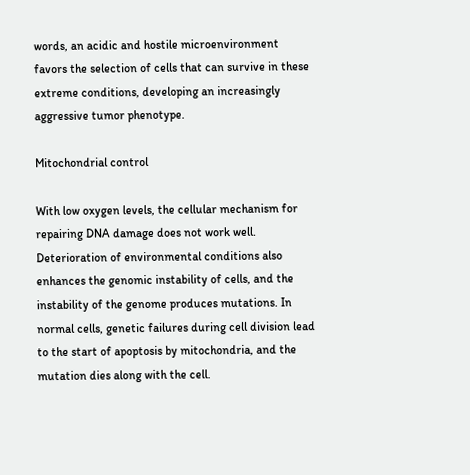words, an acidic and hostile microenvironment favors the selection of cells that can survive in these extreme conditions, developing an increasingly aggressive tumor phenotype.

Mitochondrial control

With low oxygen levels, the cellular mechanism for repairing DNA damage does not work well. Deterioration of environmental conditions also enhances the genomic instability of cells, and the instability of the genome produces mutations. In normal cells, genetic failures during cell division lead to the start of apoptosis by mitochondria, and the mutation dies along with the cell.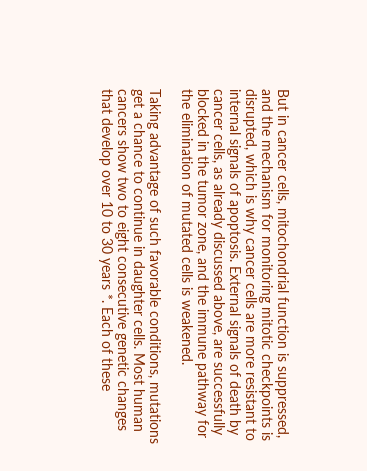But in cancer cells, mitochondrial function is suppressed, and the mechanism for monitoring mitotic checkpoints is disrupted, which is why cancer cells are more resistant to internal signals of apoptosis. External signals of death by cancer cells, as already discussed above, are successfully blocked in the tumor zone, and the immune pathway for the elimination of mutated cells is weakened.

Taking advantage of such favorable conditions, mutations get a chance to continue in daughter cells. Most human cancers show two to eight consecutive genetic changes that develop over 10 to 30 years *. Each of these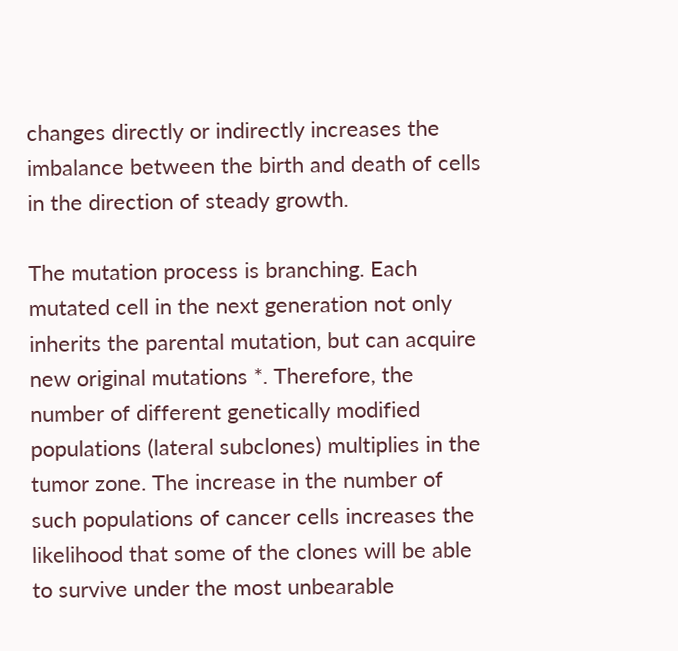changes directly or indirectly increases the imbalance between the birth and death of cells in the direction of steady growth.

The mutation process is branching. Each mutated cell in the next generation not only inherits the parental mutation, but can acquire new original mutations *. Therefore, the number of different genetically modified populations (lateral subclones) multiplies in the tumor zone. The increase in the number of such populations of cancer cells increases the likelihood that some of the clones will be able to survive under the most unbearable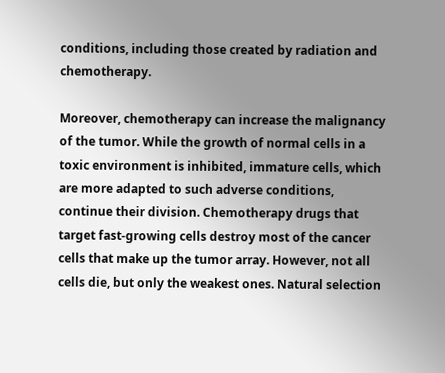conditions, including those created by radiation and chemotherapy.

Moreover, chemotherapy can increase the malignancy of the tumor. While the growth of normal cells in a toxic environment is inhibited, immature cells, which are more adapted to such adverse conditions, continue their division. Chemotherapy drugs that target fast-growing cells destroy most of the cancer cells that make up the tumor array. However, not all cells die, but only the weakest ones. Natural selection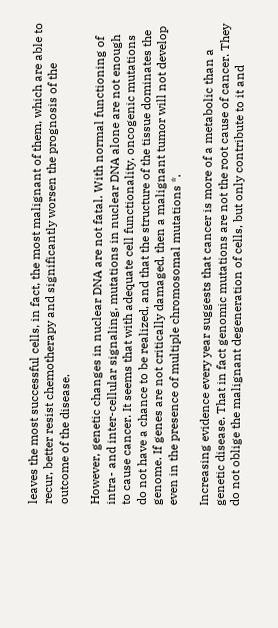leaves the most successful cells, in fact, the most malignant of them, which are able to recur, better resist chemotherapy and significantly worsen the prognosis of the outcome of the disease.

However, genetic changes in nuclear DNA are not fatal. With normal functioning of intra- and inter-cellular signaling, mutations in nuclear DNA alone are not enough to cause cancer. It seems that with adequate cell functionality, oncogenic mutations do not have a chance to be realized, and that the structure of the tissue dominates the genome. If genes are not critically damaged, then a malignant tumor will not develop even in the presence of multiple chromosomal mutations *.

Increasing evidence every year suggests that cancer is more of a metabolic than a genetic disease. That in fact genomic mutations are not the root cause of cancer. They do not oblige the malignant degeneration of cells, but only contribute to it and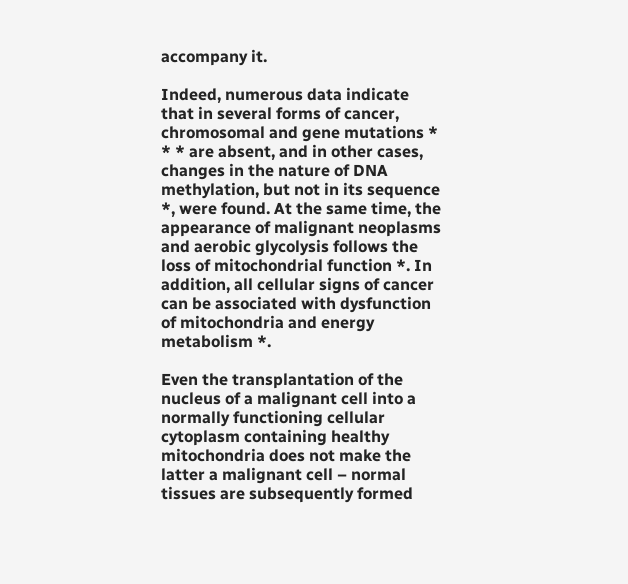accompany it.

Indeed, numerous data indicate that in several forms of cancer, chromosomal and gene mutations * * * are absent, and in other cases, changes in the nature of DNA methylation, but not in its sequence *, were found. At the same time, the appearance of malignant neoplasms and aerobic glycolysis follows the loss of mitochondrial function *. In addition, all cellular signs of cancer can be associated with dysfunction of mitochondria and energy metabolism *.

Even the transplantation of the nucleus of a malignant cell into a normally functioning cellular cytoplasm containing healthy mitochondria does not make the latter a malignant cell – normal tissues are subsequently formed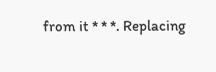from it * * *. Replacing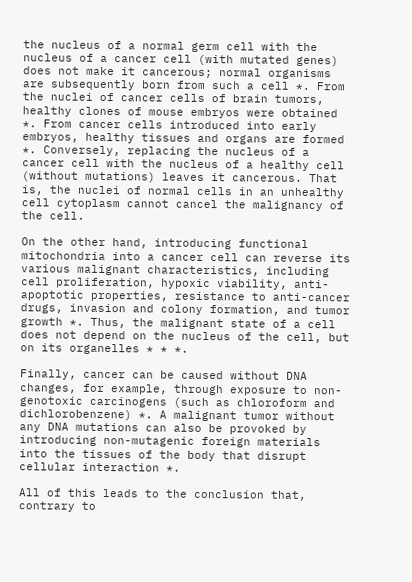the nucleus of a normal germ cell with the nucleus of a cancer cell (with mutated genes) does not make it cancerous; normal organisms are subsequently born from such a cell *. From the nuclei of cancer cells of brain tumors, healthy clones of mouse embryos were obtained *. From cancer cells introduced into early embryos, healthy tissues and organs are formed *. Conversely, replacing the nucleus of a cancer cell with the nucleus of a healthy cell (without mutations) leaves it cancerous. That is, the nuclei of normal cells in an unhealthy cell cytoplasm cannot cancel the malignancy of the cell.

On the other hand, introducing functional mitochondria into a cancer cell can reverse its various malignant characteristics, including cell proliferation, hypoxic viability, anti-apoptotic properties, resistance to anti-cancer drugs, invasion and colony formation, and tumor growth *. Thus, the malignant state of a cell does not depend on the nucleus of the cell, but on its organelles * * *.

Finally, cancer can be caused without DNA changes, for example, through exposure to non-genotoxic carcinogens (such as chloroform and dichlorobenzene) *. A malignant tumor without any DNA mutations can also be provoked by introducing non-mutagenic foreign materials into the tissues of the body that disrupt cellular interaction *.

All of this leads to the conclusion that, contrary to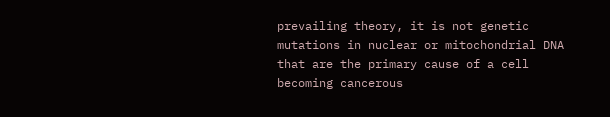prevailing theory, it is not genetic mutations in nuclear or mitochondrial DNA that are the primary cause of a cell becoming cancerous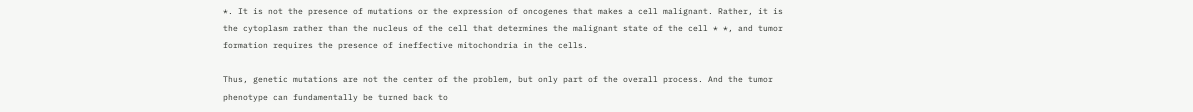*. It is not the presence of mutations or the expression of oncogenes that makes a cell malignant. Rather, it is the cytoplasm rather than the nucleus of the cell that determines the malignant state of the cell * *, and tumor formation requires the presence of ineffective mitochondria in the cells.

Thus, genetic mutations are not the center of the problem, but only part of the overall process. And the tumor phenotype can fundamentally be turned back to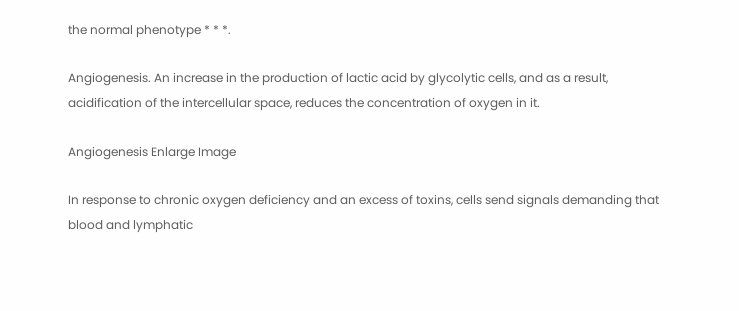the normal phenotype * * *.

Angiogenesis. An increase in the production of lactic acid by glycolytic cells, and as a result, acidification of the intercellular space, reduces the concentration of oxygen in it.

Angiogenesis Enlarge Image

In response to chronic oxygen deficiency and an excess of toxins, cells send signals demanding that blood and lymphatic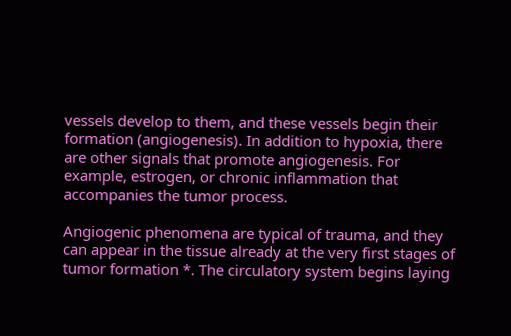vessels develop to them, and these vessels begin their formation (angiogenesis). In addition to hypoxia, there are other signals that promote angiogenesis. For example, estrogen, or chronic inflammation that accompanies the tumor process.

Angiogenic phenomena are typical of trauma, and they can appear in the tissue already at the very first stages of tumor formation *. The circulatory system begins laying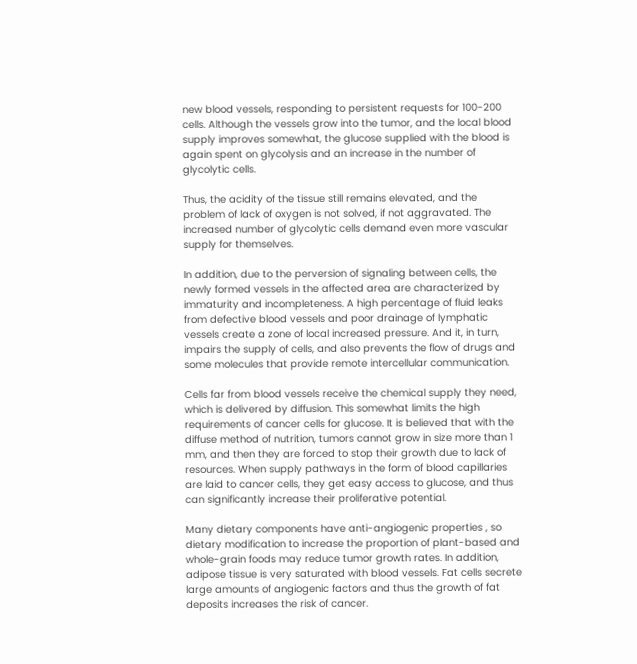new blood vessels, responding to persistent requests for 100-200 cells. Although the vessels grow into the tumor, and the local blood supply improves somewhat, the glucose supplied with the blood is again spent on glycolysis and an increase in the number of glycolytic cells.

Thus, the acidity of the tissue still remains elevated, and the problem of lack of oxygen is not solved, if not aggravated. The increased number of glycolytic cells demand even more vascular supply for themselves.

In addition, due to the perversion of signaling between cells, the newly formed vessels in the affected area are characterized by immaturity and incompleteness. A high percentage of fluid leaks from defective blood vessels and poor drainage of lymphatic vessels create a zone of local increased pressure. And it, in turn, impairs the supply of cells, and also prevents the flow of drugs and some molecules that provide remote intercellular communication.

Cells far from blood vessels receive the chemical supply they need, which is delivered by diffusion. This somewhat limits the high requirements of cancer cells for glucose. It is believed that with the diffuse method of nutrition, tumors cannot grow in size more than 1 mm, and then they are forced to stop their growth due to lack of resources. When supply pathways in the form of blood capillaries are laid to cancer cells, they get easy access to glucose, and thus can significantly increase their proliferative potential.

Many dietary components have anti-angiogenic properties , so dietary modification to increase the proportion of plant-based and whole-grain foods may reduce tumor growth rates. In addition, adipose tissue is very saturated with blood vessels. Fat cells secrete large amounts of angiogenic factors and thus the growth of fat deposits increases the risk of cancer.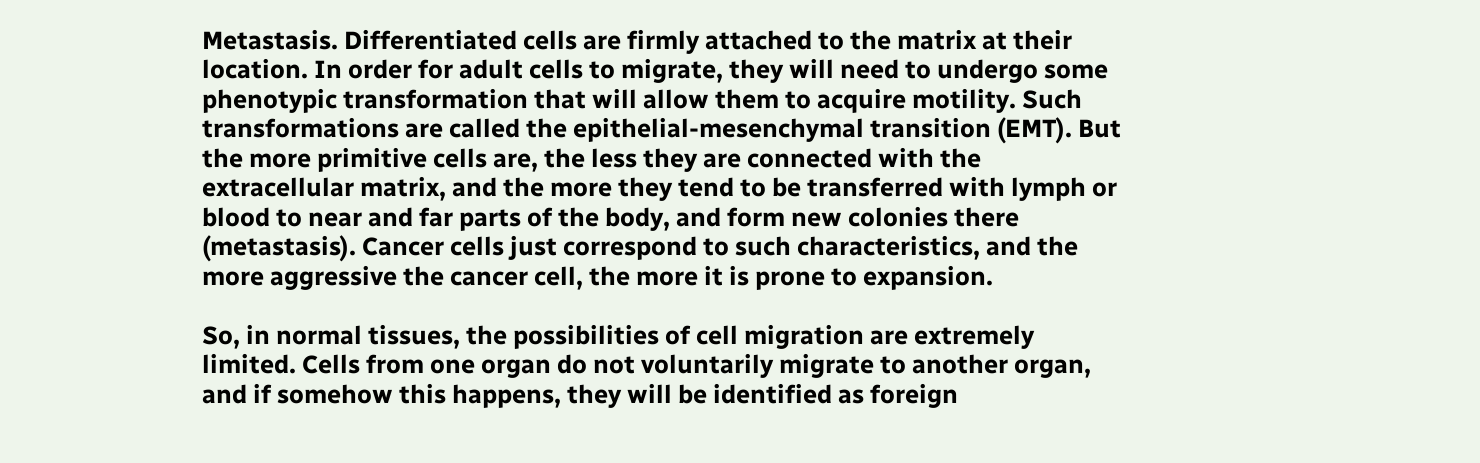Metastasis. Differentiated cells are firmly attached to the matrix at their location. In order for adult cells to migrate, they will need to undergo some phenotypic transformation that will allow them to acquire motility. Such transformations are called the epithelial-mesenchymal transition (EMT). But the more primitive cells are, the less they are connected with the extracellular matrix, and the more they tend to be transferred with lymph or blood to near and far parts of the body, and form new colonies there (metastasis). Cancer cells just correspond to such characteristics, and the more aggressive the cancer cell, the more it is prone to expansion.

So, in normal tissues, the possibilities of cell migration are extremely limited. Cells from one organ do not voluntarily migrate to another organ, and if somehow this happens, they will be identified as foreign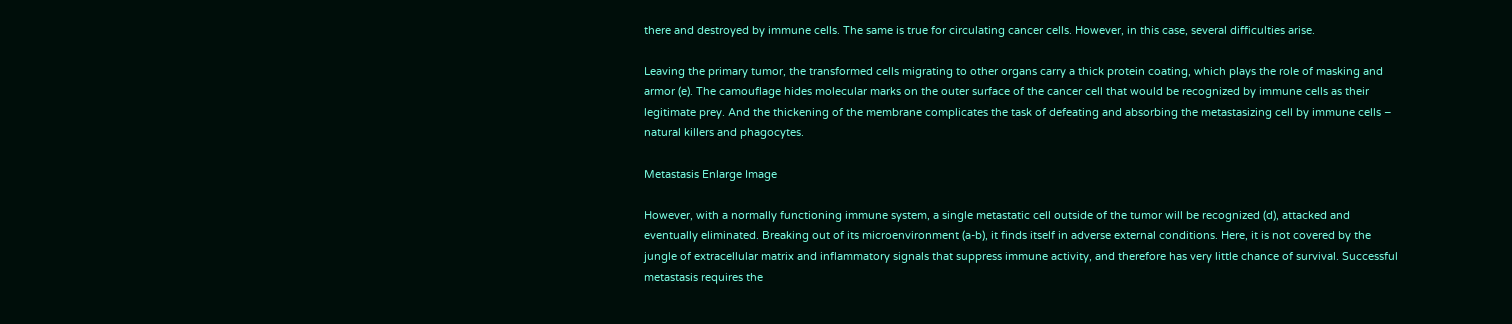there and destroyed by immune cells. The same is true for circulating cancer cells. However, in this case, several difficulties arise.

Leaving the primary tumor, the transformed cells migrating to other organs carry a thick protein coating, which plays the role of masking and armor (e). The camouflage hides molecular marks on the outer surface of the cancer cell that would be recognized by immune cells as their legitimate prey. And the thickening of the membrane complicates the task of defeating and absorbing the metastasizing cell by immune cells – natural killers and phagocytes.

Metastasis Enlarge Image

However, with a normally functioning immune system, a single metastatic cell outside of the tumor will be recognized (d), attacked and eventually eliminated. Breaking out of its microenvironment (a-b), it finds itself in adverse external conditions. Here, it is not covered by the jungle of extracellular matrix and inflammatory signals that suppress immune activity, and therefore has very little chance of survival. Successful metastasis requires the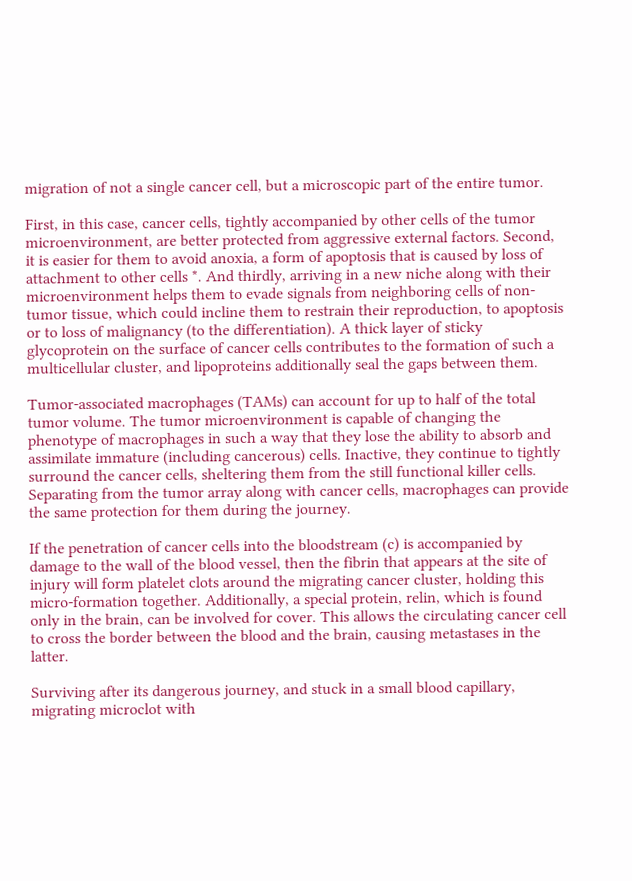migration of not a single cancer cell, but a microscopic part of the entire tumor.

First, in this case, cancer cells, tightly accompanied by other cells of the tumor microenvironment, are better protected from aggressive external factors. Second, it is easier for them to avoid anoxia, a form of apoptosis that is caused by loss of attachment to other cells *. And thirdly, arriving in a new niche along with their microenvironment helps them to evade signals from neighboring cells of non-tumor tissue, which could incline them to restrain their reproduction, to apoptosis or to loss of malignancy (to the differentiation). A thick layer of sticky glycoprotein on the surface of cancer cells contributes to the formation of such a multicellular cluster, and lipoproteins additionally seal the gaps between them.

Tumor-associated macrophages (TAMs) can account for up to half of the total tumor volume. The tumor microenvironment is capable of changing the phenotype of macrophages in such a way that they lose the ability to absorb and assimilate immature (including cancerous) cells. Inactive, they continue to tightly surround the cancer cells, sheltering them from the still functional killer cells. Separating from the tumor array along with cancer cells, macrophages can provide the same protection for them during the journey.

If the penetration of cancer cells into the bloodstream (c) is accompanied by damage to the wall of the blood vessel, then the fibrin that appears at the site of injury will form platelet clots around the migrating cancer cluster, holding this micro-formation together. Additionally, a special protein, relin, which is found only in the brain, can be involved for cover. This allows the circulating cancer cell to cross the border between the blood and the brain, causing metastases in the latter.

Surviving after its dangerous journey, and stuck in a small blood capillary, migrating microclot with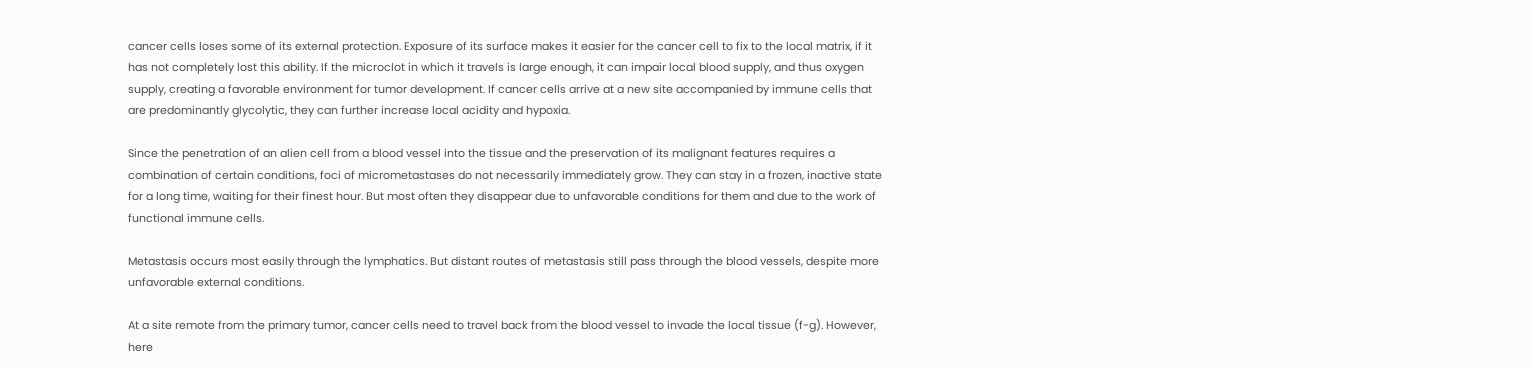cancer cells loses some of its external protection. Exposure of its surface makes it easier for the cancer cell to fix to the local matrix, if it has not completely lost this ability. If the microclot in which it travels is large enough, it can impair local blood supply, and thus oxygen supply, creating a favorable environment for tumor development. If cancer cells arrive at a new site accompanied by immune cells that are predominantly glycolytic, they can further increase local acidity and hypoxia.

Since the penetration of an alien cell from a blood vessel into the tissue and the preservation of its malignant features requires a combination of certain conditions, foci of micrometastases do not necessarily immediately grow. They can stay in a frozen, inactive state for a long time, waiting for their finest hour. But most often they disappear due to unfavorable conditions for them and due to the work of functional immune cells.

Metastasis occurs most easily through the lymphatics. But distant routes of metastasis still pass through the blood vessels, despite more unfavorable external conditions.

At a site remote from the primary tumor, cancer cells need to travel back from the blood vessel to invade the local tissue (f-g). However, here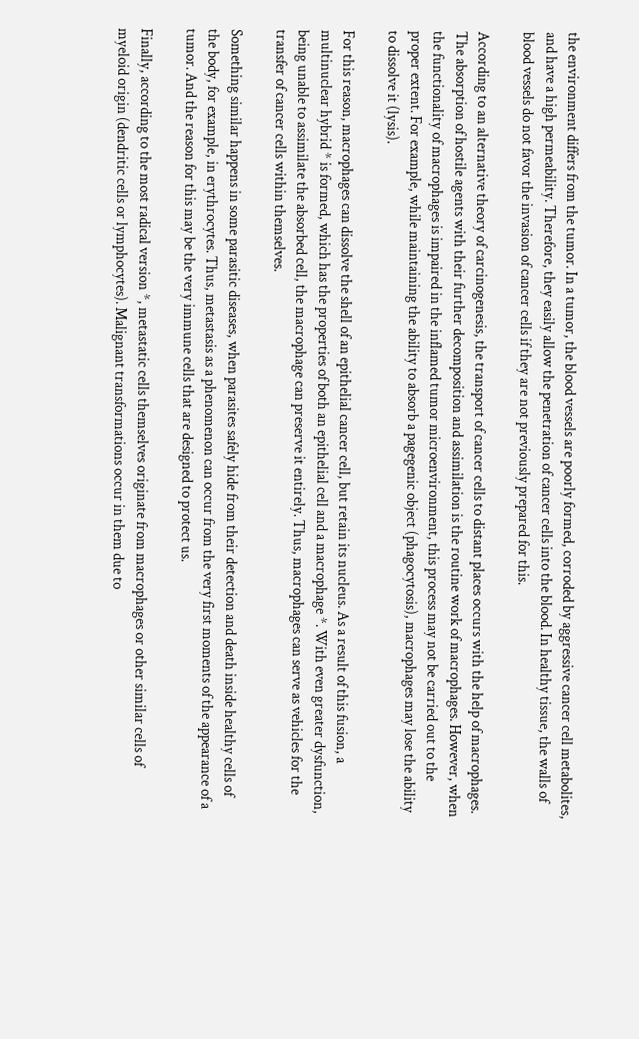the environment differs from the tumor. In a tumor, the blood vessels are poorly formed, corroded by aggressive cancer cell metabolites, and have a high permeability. Therefore, they easily allow the penetration of cancer cells into the blood. In healthy tissue, the walls of blood vessels do not favor the invasion of cancer cells if they are not previously prepared for this.

According to an alternative theory of carcinogenesis, the transport of cancer cells to distant places occurs with the help of macrophages. The absorption of hostile agents with their further decomposition and assimilation is the routine work of macrophages. However, when the functionality of macrophages is impaired in the inflamed tumor microenvironment, this process may not be carried out to the proper extent. For example, while maintaining the ability to absorb a pagegenic object (phagocytosis), macrophages may lose the ability to dissolve it (lysis).

For this reason, macrophages can dissolve the shell of an epithelial cancer cell, but retain its nucleus. As a result of this fusion, a multinuclear hybrid * is formed, which has the properties of both an epithelial cell and a macrophage *. With even greater dysfunction, being unable to assimilate the absorbed cell, the macrophage can preserve it entirely. Thus, macrophages can serve as vehicles for the transfer of cancer cells within themselves.

Something similar happens in some parasitic diseases, when parasites safely hide from their detection and death inside healthy cells of the body, for example, in erythrocytes. Thus, metastasis as a phenomenon can occur from the very first moments of the appearance of a tumor. And the reason for this may be the very immune cells that are designed to protect us.

Finally, according to the most radical version *, metastatic cells themselves originate from macrophages or other similar cells of myeloid origin (dendritic cells or lymphocytes). Malignant transformations occur in them due to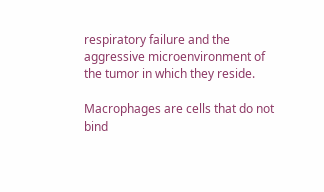respiratory failure and the aggressive microenvironment of the tumor in which they reside.

Macrophages are cells that do not bind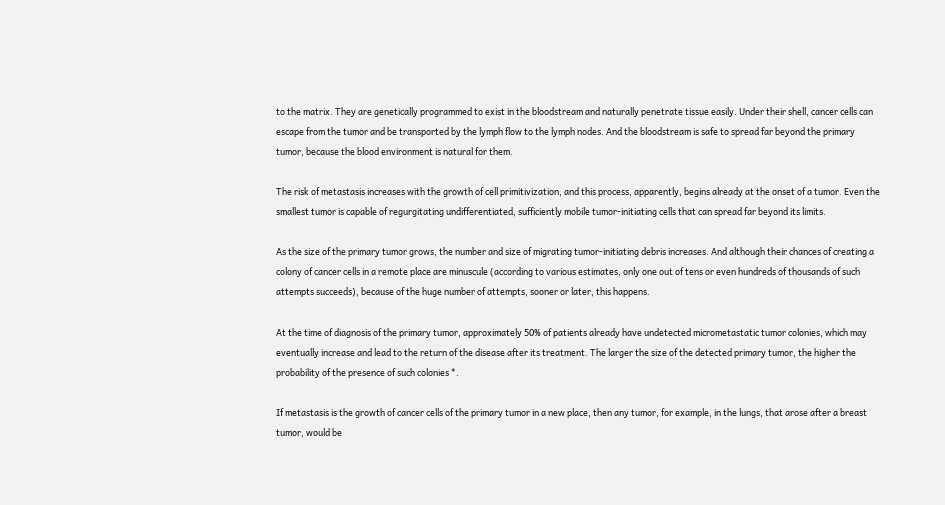to the matrix. They are genetically programmed to exist in the bloodstream and naturally penetrate tissue easily. Under their shell, cancer cells can escape from the tumor and be transported by the lymph flow to the lymph nodes. And the bloodstream is safe to spread far beyond the primary tumor, because the blood environment is natural for them.

The risk of metastasis increases with the growth of cell primitivization, and this process, apparently, begins already at the onset of a tumor. Even the smallest tumor is capable of regurgitating undifferentiated, sufficiently mobile tumor-initiating cells that can spread far beyond its limits.

As the size of the primary tumor grows, the number and size of migrating tumor-initiating debris increases. And although their chances of creating a colony of cancer cells in a remote place are minuscule (according to various estimates, only one out of tens or even hundreds of thousands of such attempts succeeds), because of the huge number of attempts, sooner or later, this happens.

At the time of diagnosis of the primary tumor, approximately 50% of patients already have undetected micrometastatic tumor colonies, which may eventually increase and lead to the return of the disease after its treatment. The larger the size of the detected primary tumor, the higher the probability of the presence of such colonies *.

If metastasis is the growth of cancer cells of the primary tumor in a new place, then any tumor, for example, in the lungs, that arose after a breast tumor, would be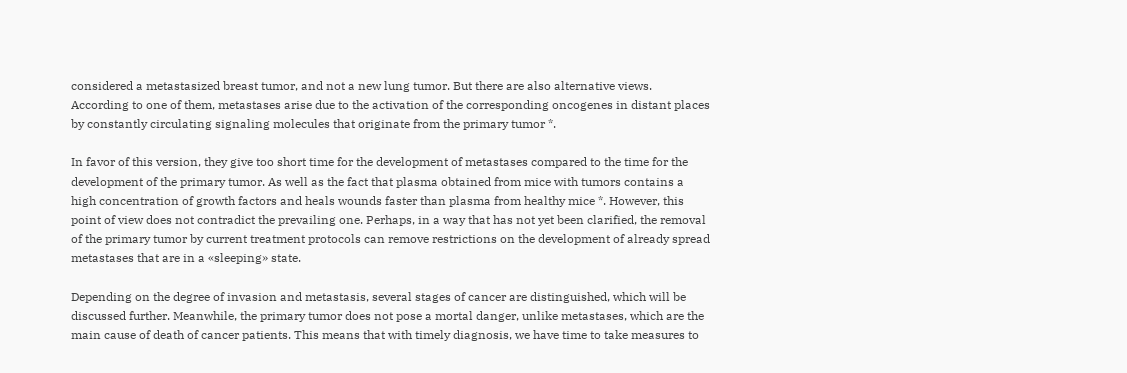considered a metastasized breast tumor, and not a new lung tumor. But there are also alternative views. According to one of them, metastases arise due to the activation of the corresponding oncogenes in distant places by constantly circulating signaling molecules that originate from the primary tumor *.

In favor of this version, they give too short time for the development of metastases compared to the time for the development of the primary tumor. As well as the fact that plasma obtained from mice with tumors contains a high concentration of growth factors and heals wounds faster than plasma from healthy mice *. However, this point of view does not contradict the prevailing one. Perhaps, in a way that has not yet been clarified, the removal of the primary tumor by current treatment protocols can remove restrictions on the development of already spread metastases that are in a «sleeping» state.

Depending on the degree of invasion and metastasis, several stages of cancer are distinguished, which will be discussed further. Meanwhile, the primary tumor does not pose a mortal danger, unlike metastases, which are the main cause of death of cancer patients. This means that with timely diagnosis, we have time to take measures to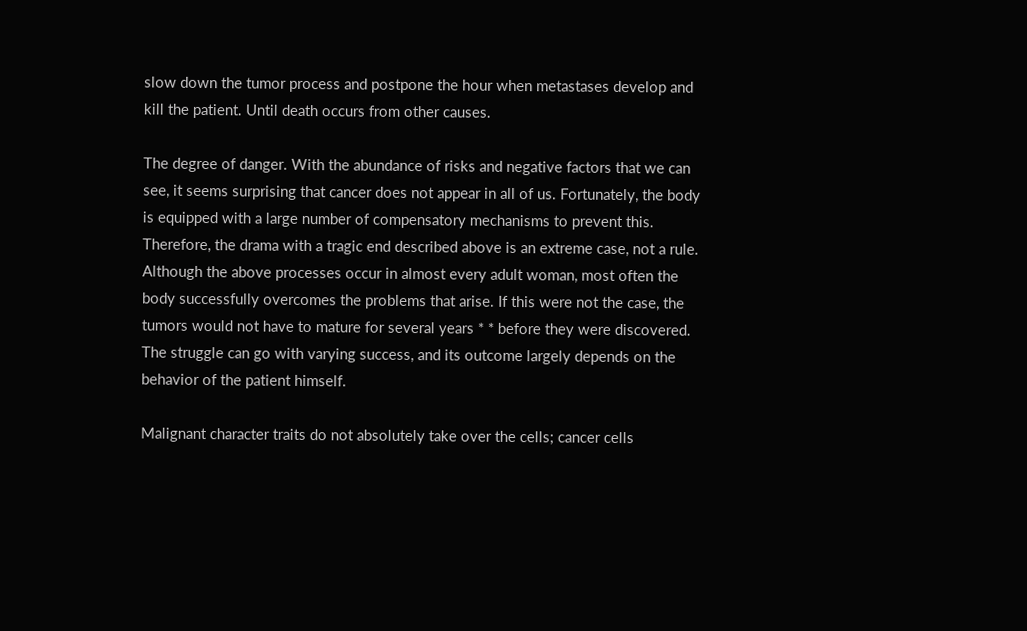slow down the tumor process and postpone the hour when metastases develop and kill the patient. Until death occurs from other causes.

The degree of danger. With the abundance of risks and negative factors that we can see, it seems surprising that cancer does not appear in all of us. Fortunately, the body is equipped with a large number of compensatory mechanisms to prevent this. Therefore, the drama with a tragic end described above is an extreme case, not a rule. Although the above processes occur in almost every adult woman, most often the body successfully overcomes the problems that arise. If this were not the case, the tumors would not have to mature for several years * * before they were discovered. The struggle can go with varying success, and its outcome largely depends on the behavior of the patient himself.

Malignant character traits do not absolutely take over the cells; cancer cells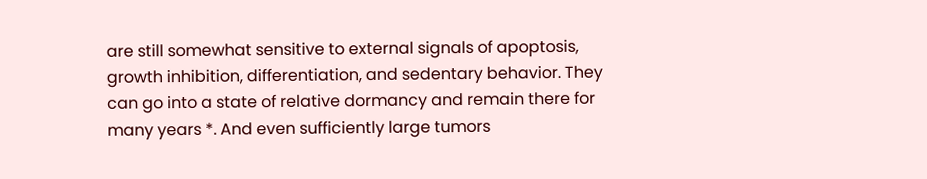are still somewhat sensitive to external signals of apoptosis, growth inhibition, differentiation, and sedentary behavior. They can go into a state of relative dormancy and remain there for many years *. And even sufficiently large tumors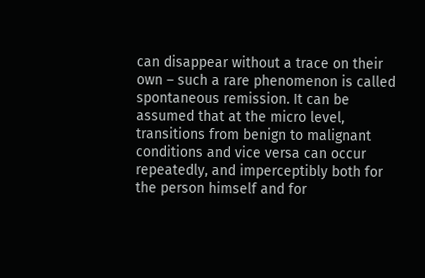can disappear without a trace on their own – such a rare phenomenon is called spontaneous remission. It can be assumed that at the micro level, transitions from benign to malignant conditions and vice versa can occur repeatedly, and imperceptibly both for the person himself and for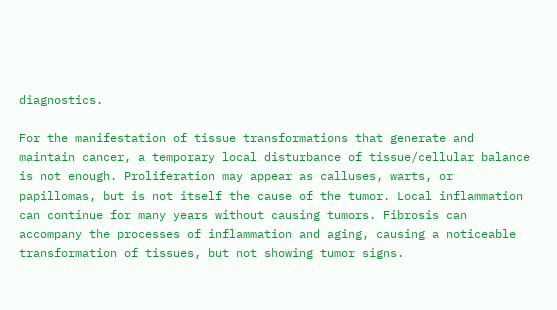diagnostics.

For the manifestation of tissue transformations that generate and maintain cancer, a temporary local disturbance of tissue/cellular balance is not enough. Proliferation may appear as calluses, warts, or papillomas, but is not itself the cause of the tumor. Local inflammation can continue for many years without causing tumors. Fibrosis can accompany the processes of inflammation and aging, causing a noticeable transformation of tissues, but not showing tumor signs.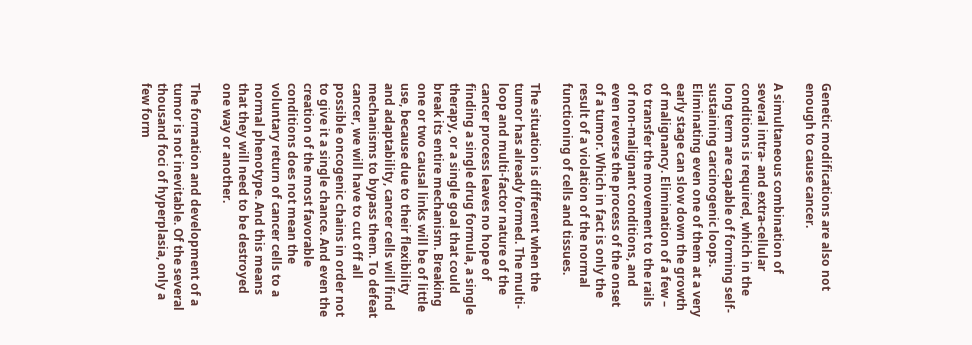Genetic modifications are also not enough to cause cancer.

A simultaneous combination of several intra- and extra-cellular conditions is required, which in the long term are capable of forming self-sustaining carcinogenic loops. Eliminating even one of them at a very early stage can slow down the growth of malignancy. Elimination of a few – to transfer the movement to the rails of non-malignant conditions, and even reverse the process of the onset of a tumor. Which in fact is only the result of a violation of the normal functioning of cells and tissues.

The situation is different when the tumor has already formed. The multi-loop and multi-factor nature of the cancer process leaves no hope of finding a single drug formula, a single therapy, or a single goal that could break its entire mechanism. Breaking one or two causal links will be of little use, because due to their flexibility and adaptability, cancer cells will find mechanisms to bypass them. To defeat cancer, we will have to cut off all possible oncogenic chains in order not to give it a single chance. And even the creation of the most favorable conditions does not mean the voluntary return of cancer cells to a normal phenotype. And this means that they will need to be destroyed one way or another.

The formation and development of a tumor is not inevitable. Of the several thousand foci of hyperplasia, only a few form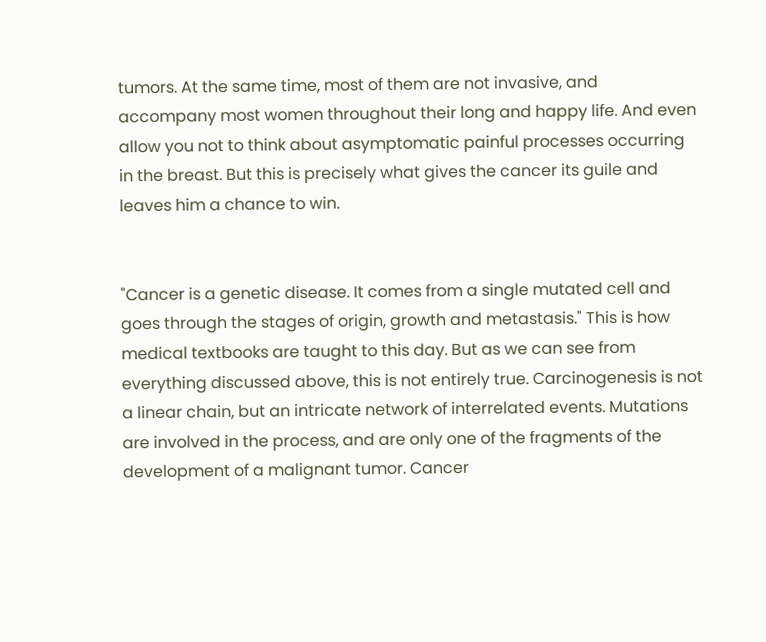tumors. At the same time, most of them are not invasive, and accompany most women throughout their long and happy life. And even allow you not to think about asymptomatic painful processes occurring in the breast. But this is precisely what gives the cancer its guile and leaves him a chance to win.


"Cancer is a genetic disease. It comes from a single mutated cell and goes through the stages of origin, growth and metastasis." This is how medical textbooks are taught to this day. But as we can see from everything discussed above, this is not entirely true. Carcinogenesis is not a linear chain, but an intricate network of interrelated events. Mutations are involved in the process, and are only one of the fragments of the development of a malignant tumor. Cancer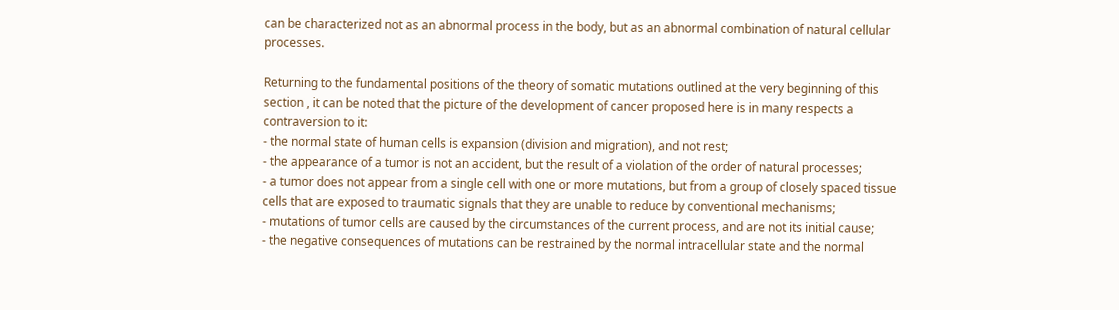can be characterized not as an abnormal process in the body, but as an abnormal combination of natural cellular processes.

Returning to the fundamental positions of the theory of somatic mutations outlined at the very beginning of this section , it can be noted that the picture of the development of cancer proposed here is in many respects a contraversion to it:
- the normal state of human cells is expansion (division and migration), and not rest;
- the appearance of a tumor is not an accident, but the result of a violation of the order of natural processes;
- a tumor does not appear from a single cell with one or more mutations, but from a group of closely spaced tissue cells that are exposed to traumatic signals that they are unable to reduce by conventional mechanisms;
- mutations of tumor cells are caused by the circumstances of the current process, and are not its initial cause;
- the negative consequences of mutations can be restrained by the normal intracellular state and the normal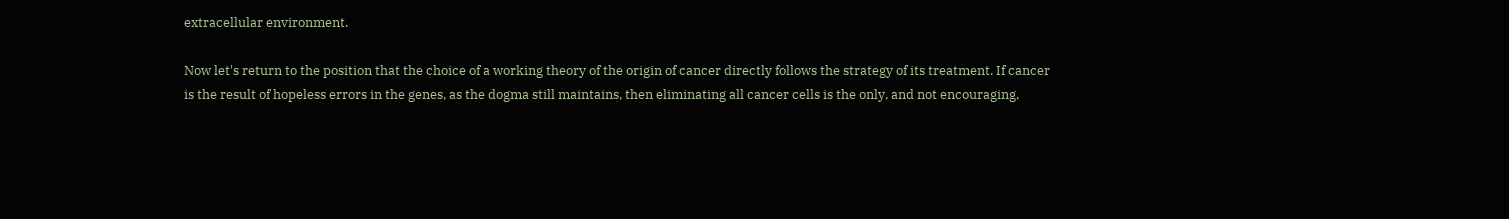extracellular environment.

Now let's return to the position that the choice of a working theory of the origin of cancer directly follows the strategy of its treatment. If cancer is the result of hopeless errors in the genes, as the dogma still maintains, then eliminating all cancer cells is the only, and not encouraging,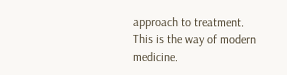approach to treatment. This is the way of modern medicine.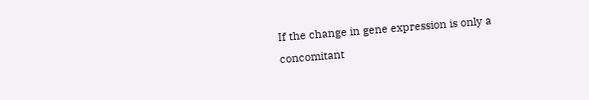If the change in gene expression is only a concomitant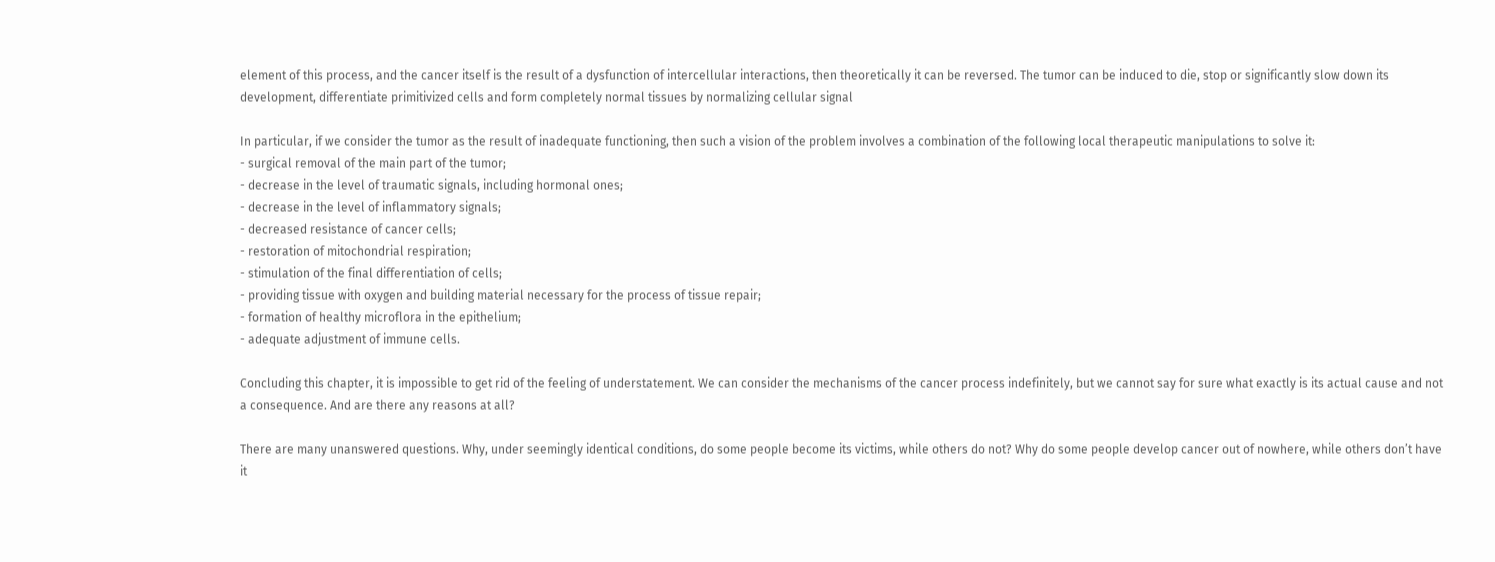element of this process, and the cancer itself is the result of a dysfunction of intercellular interactions, then theoretically it can be reversed. The tumor can be induced to die, stop or significantly slow down its development, differentiate primitivized cells and form completely normal tissues by normalizing cellular signal

In particular, if we consider the tumor as the result of inadequate functioning, then such a vision of the problem involves a combination of the following local therapeutic manipulations to solve it:
- surgical removal of the main part of the tumor;
- decrease in the level of traumatic signals, including hormonal ones;
- decrease in the level of inflammatory signals;
- decreased resistance of cancer cells;
- restoration of mitochondrial respiration;
- stimulation of the final differentiation of cells;
- providing tissue with oxygen and building material necessary for the process of tissue repair;
- formation of healthy microflora in the epithelium;
- adequate adjustment of immune cells.

Concluding this chapter, it is impossible to get rid of the feeling of understatement. We can consider the mechanisms of the cancer process indefinitely, but we cannot say for sure what exactly is its actual cause and not a consequence. And are there any reasons at all?

There are many unanswered questions. Why, under seemingly identical conditions, do some people become its victims, while others do not? Why do some people develop cancer out of nowhere, while others don’t have it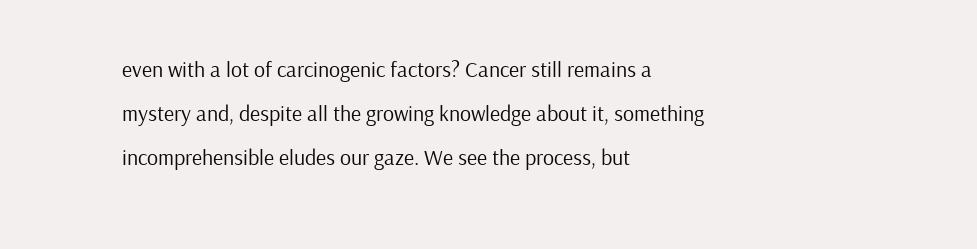even with a lot of carcinogenic factors? Cancer still remains a mystery and, despite all the growing knowledge about it, something incomprehensible eludes our gaze. We see the process, but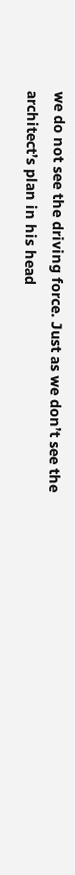we do not see the driving force. Just as we don’t see the architect’s plan in his head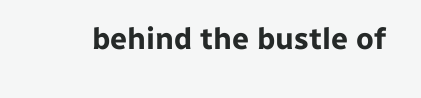behind the bustle of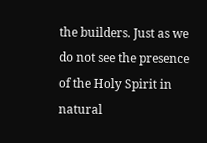the builders. Just as we do not see the presence of the Holy Spirit in natural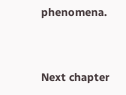phenomena.


Next chapter